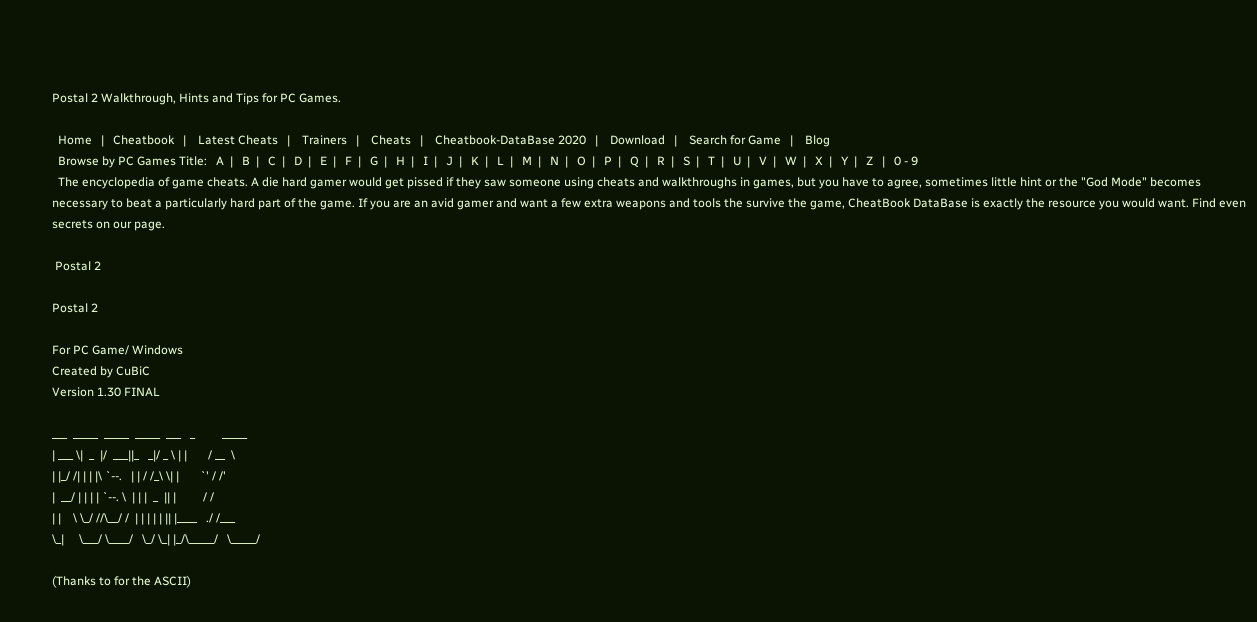Postal 2 Walkthrough, Hints and Tips for PC Games.

  Home   |   Cheatbook   |    Latest Cheats   |    Trainers   |    Cheats   |    Cheatbook-DataBase 2020   |    Download   |    Search for Game   |    Blog
  Browse by PC Games Title:   A  |   B  |   C  |   D  |   E  |   F  |   G  |   H  |   I  |   J  |   K  |   L  |   M  |   N  |   O  |   P  |   Q  |   R  |   S  |   T  |   U  |   V  |   W  |   X  |   Y  |   Z   |   0 - 9
  The encyclopedia of game cheats. A die hard gamer would get pissed if they saw someone using cheats and walkthroughs in games, but you have to agree, sometimes little hint or the "God Mode" becomes necessary to beat a particularly hard part of the game. If you are an avid gamer and want a few extra weapons and tools the survive the game, CheatBook DataBase is exactly the resource you would want. Find even secrets on our page.

 Postal 2

Postal 2

For PC Game/ Windows
Created by CuBiC
Version 1.30 FINAL

___  _____  _____  _____  ___   _         _____
| ___ \|  _  |/  ___||_   _|/ _ \ | |       / __  \
| |_/ /| | | |\ `--.   | | / /_\ \| |       `' / /'
|  __/ | | | | `--. \  | | |  _  || |         / /
| |    \ \_/ //\__/ /  | | | | | || |____   ./ /___
\_|     \___/ \____/   \_/ \_| |_/\_____/   \_____/

(Thanks to for the ASCII)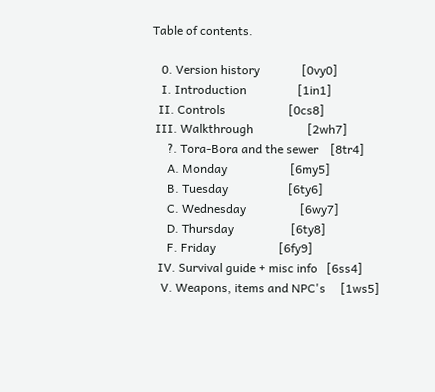Table of contents.

   0. Version history              [0vy0]
   I. Introduction                 [1in1]
  II. Controls                     [0cs8]
 III. Walkthrough                  [2wh7]
     ?. Tora-Bora and the sewer    [8tr4]
     A. Monday                     [6my5]
     B. Tuesday                    [6ty6]
     C. Wednesday                  [6wy7]
     D. Thursday                   [6ty8]
     F. Friday                     [6fy9]
  IV. Survival guide + misc info   [6ss4]
   V. Weapons, items and NPC's     [1ws5]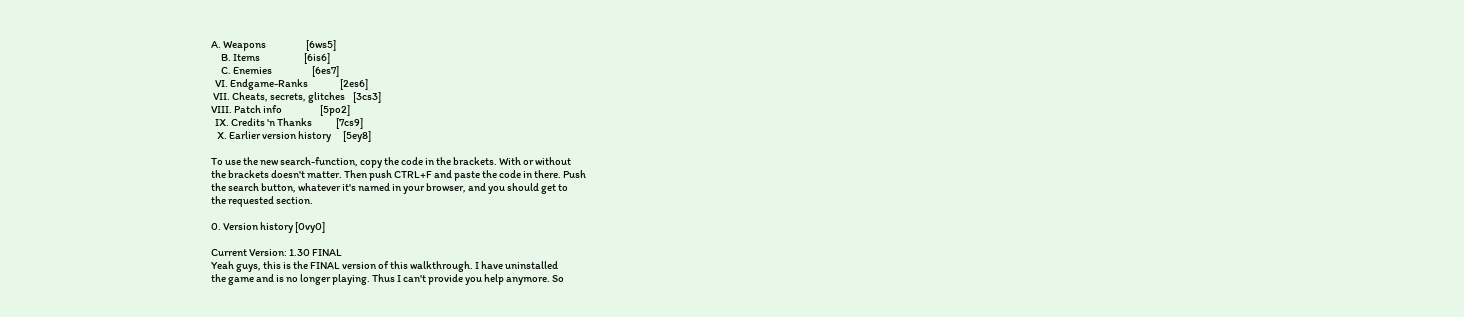A. Weapons                    [6ws5]
     B. Items                      [6is6]
     C. Enemies                    [6es7]
  VI. Endgame-Ranks                [2es6]
 VII. Cheats, secrets, glitches    [3cs3]
VIII. Patch info                   [5po2]
  IX. Credits 'n Thanks            [7cs9]
   X. Earlier version history      [5ey8]

To use the new search-function, copy the code in the brackets. With or without
the brackets doesn't matter. Then push CTRL+F and paste the code in there. Push
the search button, whatever it's named in your browser, and you should get to
the requested section.

0. Version history [0vy0]

Current Version: 1.30 FINAL
Yeah guys, this is the FINAL version of this walkthrough. I have uninstalled
the game and is no longer playing. Thus I can't provide you help anymore. So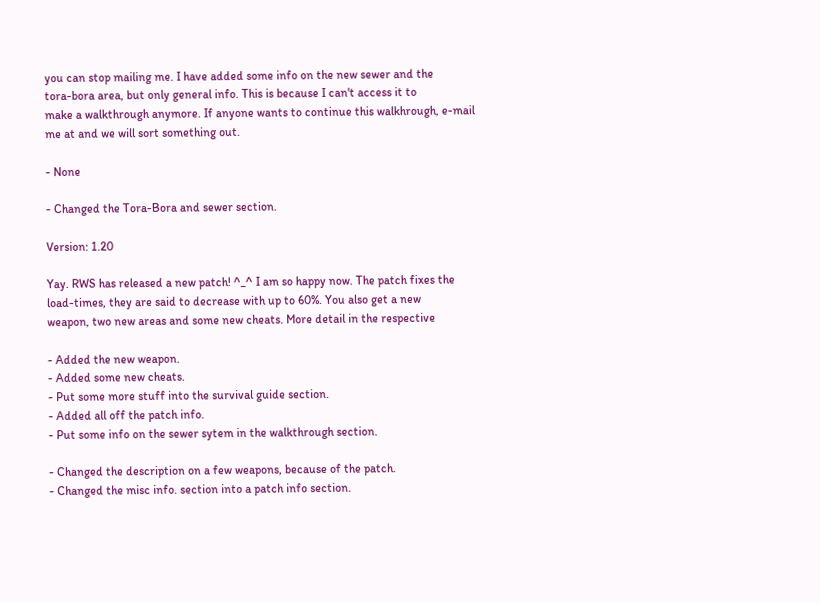you can stop mailing me. I have added some info on the new sewer and the
tora-bora area, but only general info. This is because I can't access it to
make a walkthrough anymore. If anyone wants to continue this walkhrough, e-mail
me at and we will sort something out.

- None

- Changed the Tora-Bora and sewer section.

Version: 1.20

Yay. RWS has released a new patch! ^_^ I am so happy now. The patch fixes the
load-times, they are said to decrease with up to 60%. You also get a new
weapon, two new areas and some new cheats. More detail in the respective

- Added the new weapon.
- Added some new cheats.
- Put some more stuff into the survival guide section.
- Added all off the patch info.
- Put some info on the sewer sytem in the walkthrough section.

- Changed the description on a few weapons, because of the patch.
- Changed the misc info. section into a patch info section.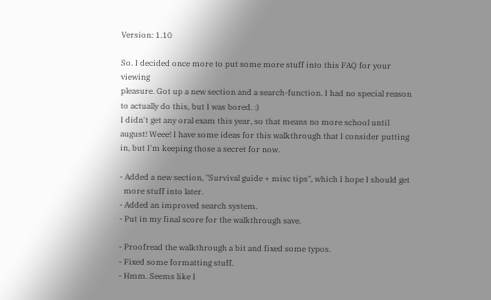Version: 1.10

So. I decided once more to put some more stuff into this FAQ for your viewing
pleasure. Got up a new section and a search-function. I had no special reason
to actually do this, but I was bored. :)
I didn't get any oral exam this year, so that means no more school until
august! Weee! I have some ideas for this walkthrough that I consider putting
in, but I'm keeping those a secret for now.

- Added a new section, "Survival guide + misc tips", which I hope I should get
  more stuff into later.
- Added an improved search system.
- Put in my final score for the walkthrough save.

- Proofread the walkthrough a bit and fixed some typos.
- Fixed some formatting stuff.
- Hmm. Seems like I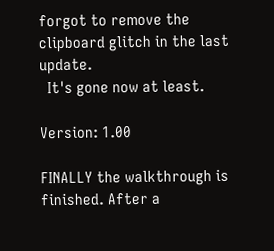forgot to remove the clipboard glitch in the last update.
  It's gone now at least.

Version: 1.00

FINALLY the walkthrough is finished. After a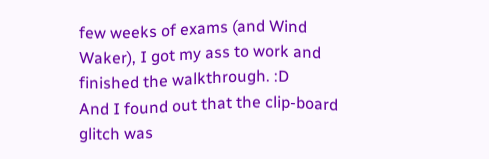few weeks of exams (and Wind
Waker), I got my ass to work and finished the walkthrough. :D
And I found out that the clip-board glitch was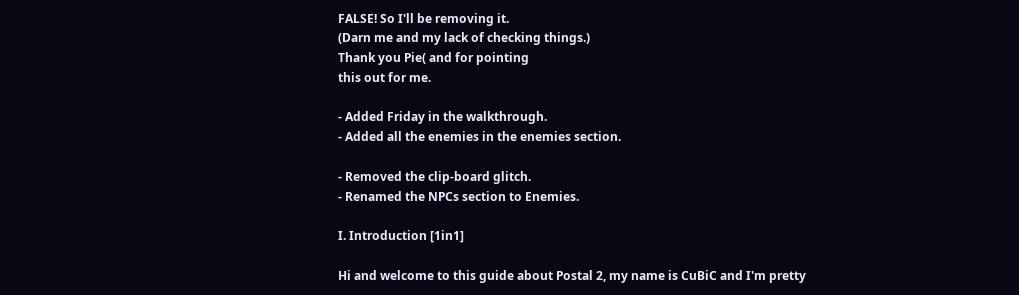FALSE! So I'll be removing it.
(Darn me and my lack of checking things.)
Thank you Pie( and for pointing
this out for me.

- Added Friday in the walkthrough.
- Added all the enemies in the enemies section.

- Removed the clip-board glitch.
- Renamed the NPCs section to Enemies.

I. Introduction [1in1]

Hi and welcome to this guide about Postal 2, my name is CuBiC and I'm pretty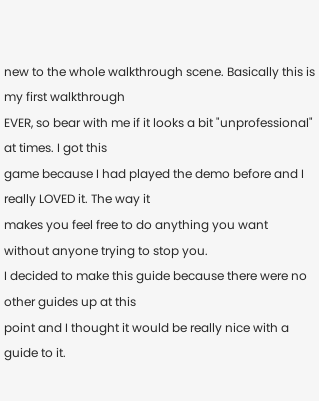new to the whole walkthrough scene. Basically this is my first walkthrough
EVER, so bear with me if it looks a bit "unprofessional" at times. I got this
game because I had played the demo before and I really LOVED it. The way it
makes you feel free to do anything you want without anyone trying to stop you.
I decided to make this guide because there were no other guides up at this
point and I thought it would be really nice with a guide to it.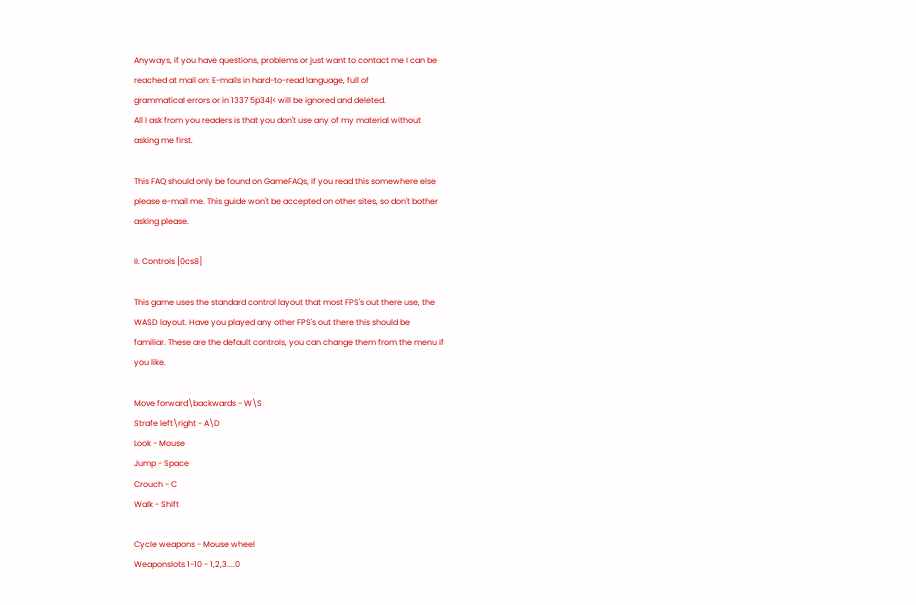Anyways, if you have questions, problems or just want to contact me I can be
reached at mail on: E-mails in hard-to-read language, full of
grammatical errors or in 1337 5p34|< will be ignored and deleted.
All I ask from you readers is that you don't use any of my material without
asking me first.

This FAQ should only be found on GameFAQs, if you read this somewhere else
please e-mail me. This guide won't be accepted on other sites, so don't bother
asking please.

II. Controls [0cs8]

This game uses the standard control layout that most FPS's out there use, the
WASD layout. Have you played any other FPS's out there this should be
familiar. These are the default controls, you can change them from the menu if
you like.

Move forward\backwards - W\S
Strafe left\right - A\D
Look - Mouse
Jump - Space
Crouch - C
Walk - Shift

Cycle weapons - Mouse wheel
Weaponslots 1-10 - 1,2,3....0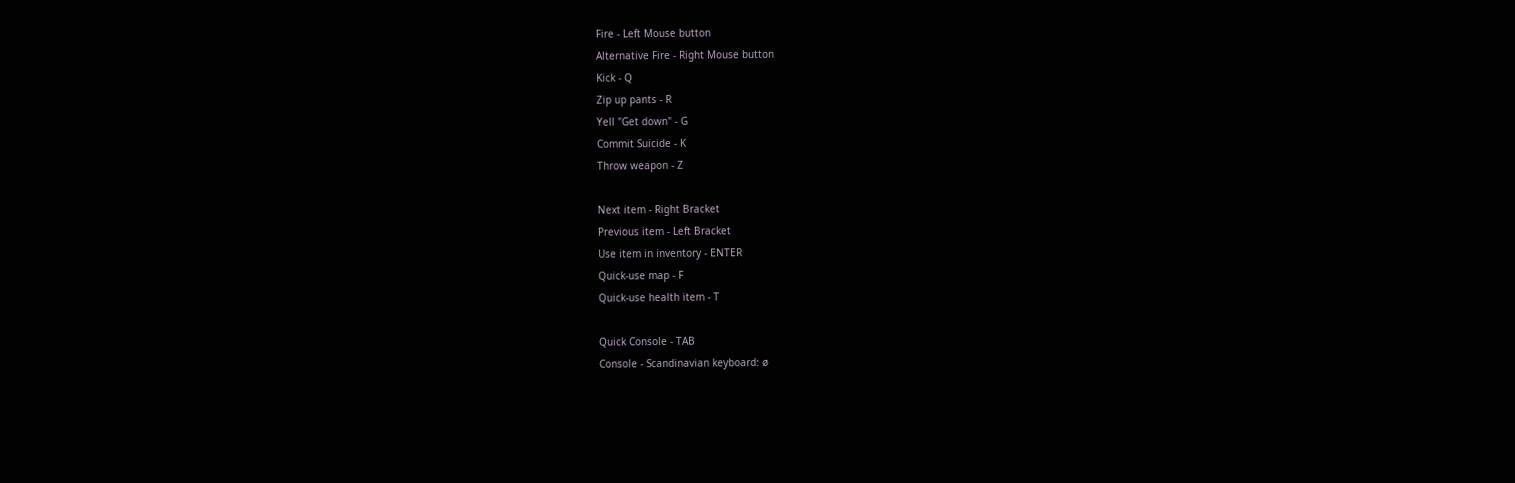Fire - Left Mouse button
Alternative Fire - Right Mouse button
Kick - Q
Zip up pants - R
Yell "Get down" - G
Commit Suicide - K
Throw weapon - Z

Next item - Right Bracket
Previous item - Left Bracket
Use item in inventory - ENTER
Quick-use map - F
Quick-use health item - T

Quick Console - TAB
Console - Scandinavian keyboard: ø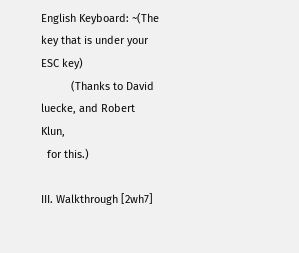English Keyboard: ~(The key that is under your ESC key)
          (Thanks to David luecke, and Robert Klun,
  for this.)

III. Walkthrough [2wh7]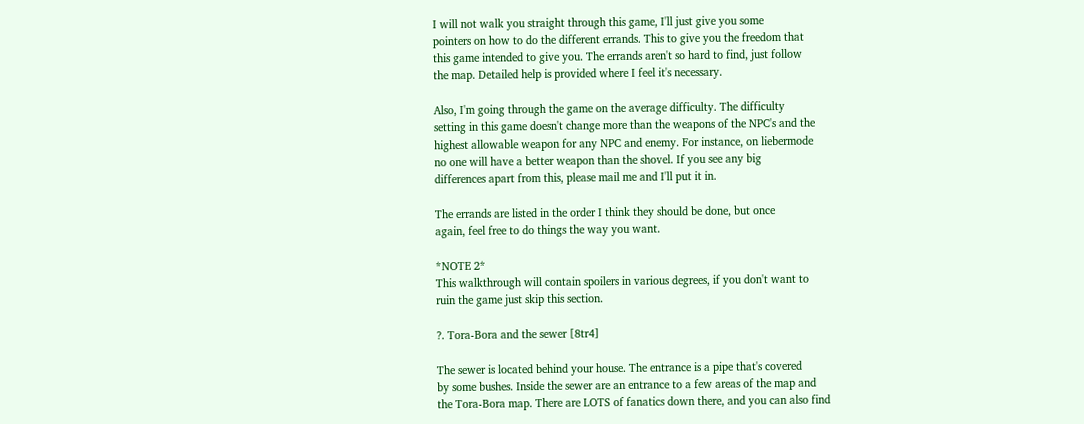I will not walk you straight through this game, I'll just give you some
pointers on how to do the different errands. This to give you the freedom that
this game intended to give you. The errands aren't so hard to find, just follow
the map. Detailed help is provided where I feel it's necessary.

Also, I'm going through the game on the average difficulty. The difficulty
setting in this game doesn't change more than the weapons of the NPC's and the
highest allowable weapon for any NPC and enemy. For instance, on liebermode
no one will have a better weapon than the shovel. If you see any big
differences apart from this, please mail me and I'll put it in.

The errands are listed in the order I think they should be done, but once
again, feel free to do things the way you want.

*NOTE 2*
This walkthrough will contain spoilers in various degrees, if you don't want to
ruin the game just skip this section.

?. Tora-Bora and the sewer [8tr4]

The sewer is located behind your house. The entrance is a pipe that's covered
by some bushes. Inside the sewer are an entrance to a few areas of the map and
the Tora-Bora map. There are LOTS of fanatics down there, and you can also find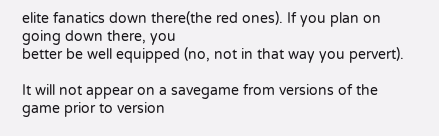elite fanatics down there(the red ones). If you plan on going down there, you
better be well equipped (no, not in that way you pervert).

It will not appear on a savegame from versions of the game prior to version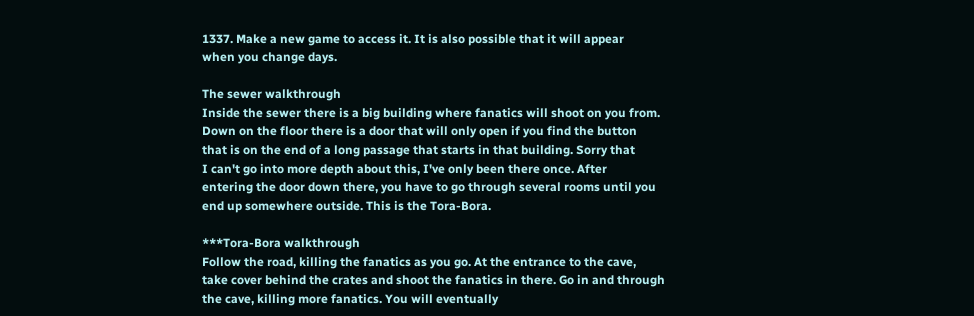1337. Make a new game to access it. It is also possible that it will appear
when you change days.

The sewer walkthrough
Inside the sewer there is a big building where fanatics will shoot on you from.
Down on the floor there is a door that will only open if you find the button
that is on the end of a long passage that starts in that building. Sorry that
I can't go into more depth about this, I've only been there once. After
entering the door down there, you have to go through several rooms until you
end up somewhere outside. This is the Tora-Bora.

***Tora-Bora walkthrough
Follow the road, killing the fanatics as you go. At the entrance to the cave,
take cover behind the crates and shoot the fanatics in there. Go in and through
the cave, killing more fanatics. You will eventually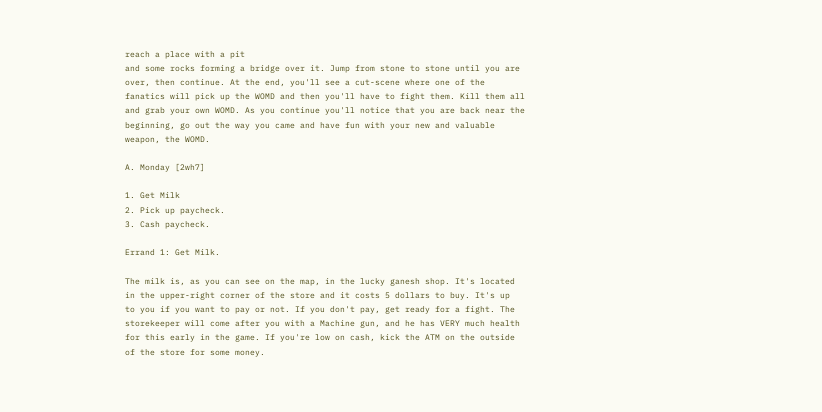reach a place with a pit
and some rocks forming a bridge over it. Jump from stone to stone until you are
over, then continue. At the end, you'll see a cut-scene where one of the
fanatics will pick up the WOMD and then you'll have to fight them. Kill them all
and grab your own WOMD. As you continue you'll notice that you are back near the
beginning, go out the way you came and have fun with your new and valuable
weapon, the WOMD.

A. Monday [2wh7]

1. Get Milk
2. Pick up paycheck.
3. Cash paycheck.

Errand 1: Get Milk.

The milk is, as you can see on the map, in the lucky ganesh shop. It's located
in the upper-right corner of the store and it costs 5 dollars to buy. It's up
to you if you want to pay or not. If you don't pay, get ready for a fight. The
storekeeper will come after you with a Machine gun, and he has VERY much health
for this early in the game. If you're low on cash, kick the ATM on the outside
of the store for some money.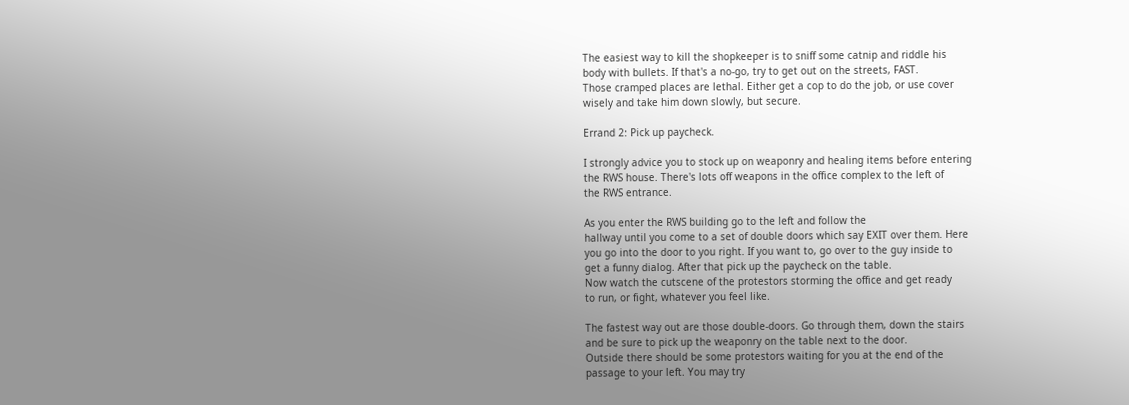The easiest way to kill the shopkeeper is to sniff some catnip and riddle his
body with bullets. If that's a no-go, try to get out on the streets, FAST.
Those cramped places are lethal. Either get a cop to do the job, or use cover
wisely and take him down slowly, but secure.

Errand 2: Pick up paycheck.

I strongly advice you to stock up on weaponry and healing items before entering
the RWS house. There's lots off weapons in the office complex to the left of
the RWS entrance.

As you enter the RWS building go to the left and follow the
hallway until you come to a set of double doors which say EXIT over them. Here
you go into the door to you right. If you want to, go over to the guy inside to
get a funny dialog. After that pick up the paycheck on the table.
Now watch the cutscene of the protestors storming the office and get ready
to run, or fight, whatever you feel like.

The fastest way out are those double-doors. Go through them, down the stairs
and be sure to pick up the weaponry on the table next to the door.
Outside there should be some protestors waiting for you at the end of the
passage to your left. You may try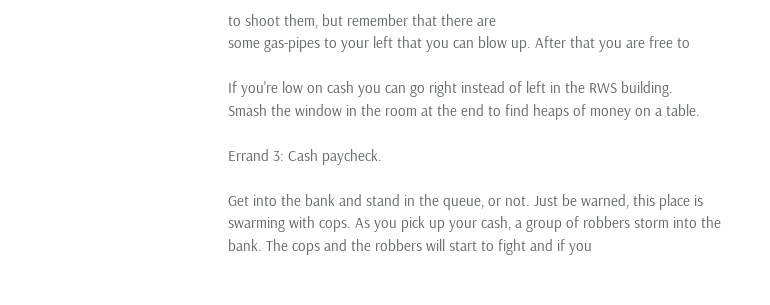to shoot them, but remember that there are
some gas-pipes to your left that you can blow up. After that you are free to

If you're low on cash you can go right instead of left in the RWS building.
Smash the window in the room at the end to find heaps of money on a table.

Errand 3: Cash paycheck.

Get into the bank and stand in the queue, or not. Just be warned, this place is
swarming with cops. As you pick up your cash, a group of robbers storm into the
bank. The cops and the robbers will start to fight and if you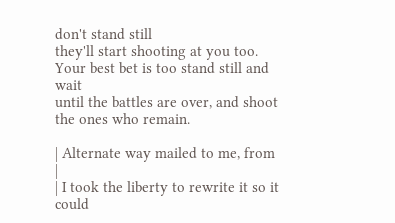don't stand still
they'll start shooting at you too. Your best bet is too stand still and wait
until the battles are over, and shoot the ones who remain.

| Alternate way mailed to me, from                       |
| I took the liberty to rewrite it so it could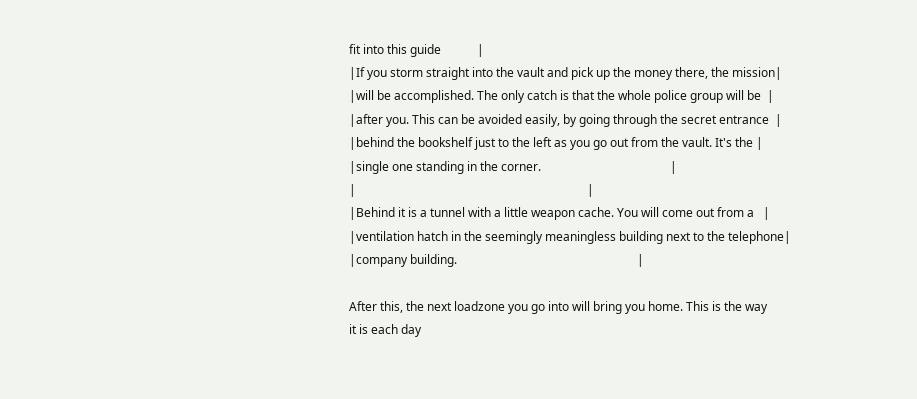fit into this guide            |
|If you storm straight into the vault and pick up the money there, the mission|
|will be accomplished. The only catch is that the whole police group will be  |
|after you. This can be avoided easily, by going through the secret entrance  |
|behind the bookshelf just to the left as you go out from the vault. It's the |
|single one standing in the corner.                                           |
|                                                                             |
|Behind it is a tunnel with a little weapon cache. You will come out from a   |
|ventilation hatch in the seemingly meaningless building next to the telephone|
|company building.                                                            |

After this, the next loadzone you go into will bring you home. This is the way
it is each day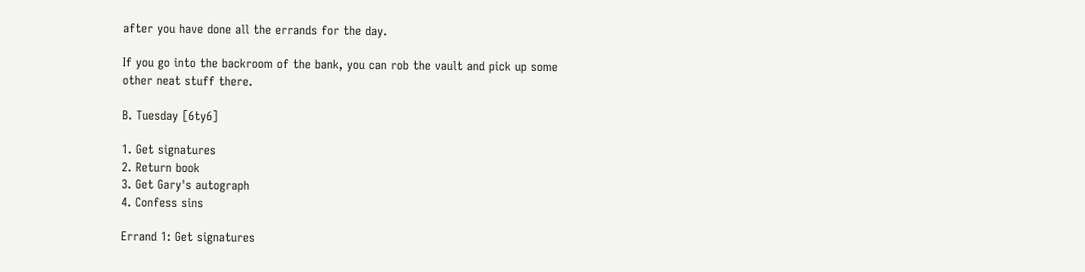after you have done all the errands for the day.

If you go into the backroom of the bank, you can rob the vault and pick up some
other neat stuff there.

B. Tuesday [6ty6]

1. Get signatures
2. Return book
3. Get Gary's autograph
4. Confess sins

Errand 1: Get signatures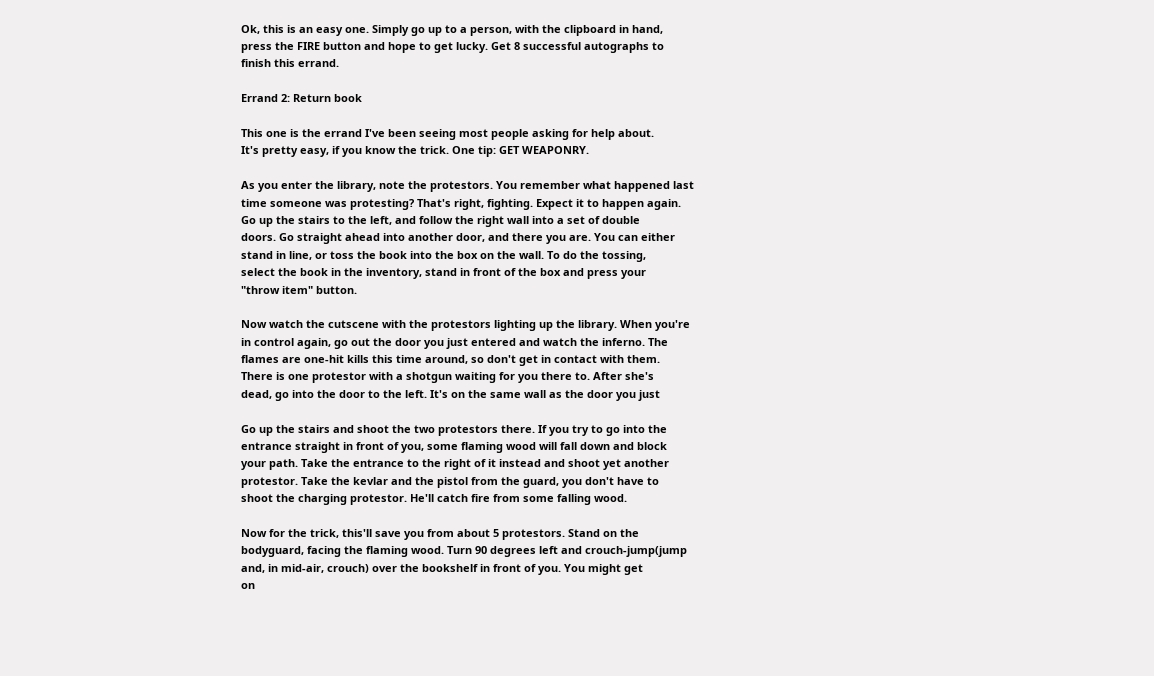Ok, this is an easy one. Simply go up to a person, with the clipboard in hand,
press the FIRE button and hope to get lucky. Get 8 successful autographs to
finish this errand.

Errand 2: Return book

This one is the errand I've been seeing most people asking for help about.
It's pretty easy, if you know the trick. One tip: GET WEAPONRY.

As you enter the library, note the protestors. You remember what happened last
time someone was protesting? That's right, fighting. Expect it to happen again.
Go up the stairs to the left, and follow the right wall into a set of double
doors. Go straight ahead into another door, and there you are. You can either
stand in line, or toss the book into the box on the wall. To do the tossing,
select the book in the inventory, stand in front of the box and press your
"throw item" button.

Now watch the cutscene with the protestors lighting up the library. When you're
in control again, go out the door you just entered and watch the inferno. The
flames are one-hit kills this time around, so don't get in contact with them.
There is one protestor with a shotgun waiting for you there to. After she's
dead, go into the door to the left. It's on the same wall as the door you just

Go up the stairs and shoot the two protestors there. If you try to go into the
entrance straight in front of you, some flaming wood will fall down and block
your path. Take the entrance to the right of it instead and shoot yet another
protestor. Take the kevlar and the pistol from the guard, you don't have to
shoot the charging protestor. He'll catch fire from some falling wood.

Now for the trick, this'll save you from about 5 protestors. Stand on the
bodyguard, facing the flaming wood. Turn 90 degrees left and crouch-jump(jump
and, in mid-air, crouch) over the bookshelf in front of you. You might get
on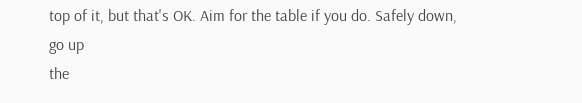top of it, but that's OK. Aim for the table if you do. Safely down, go up
the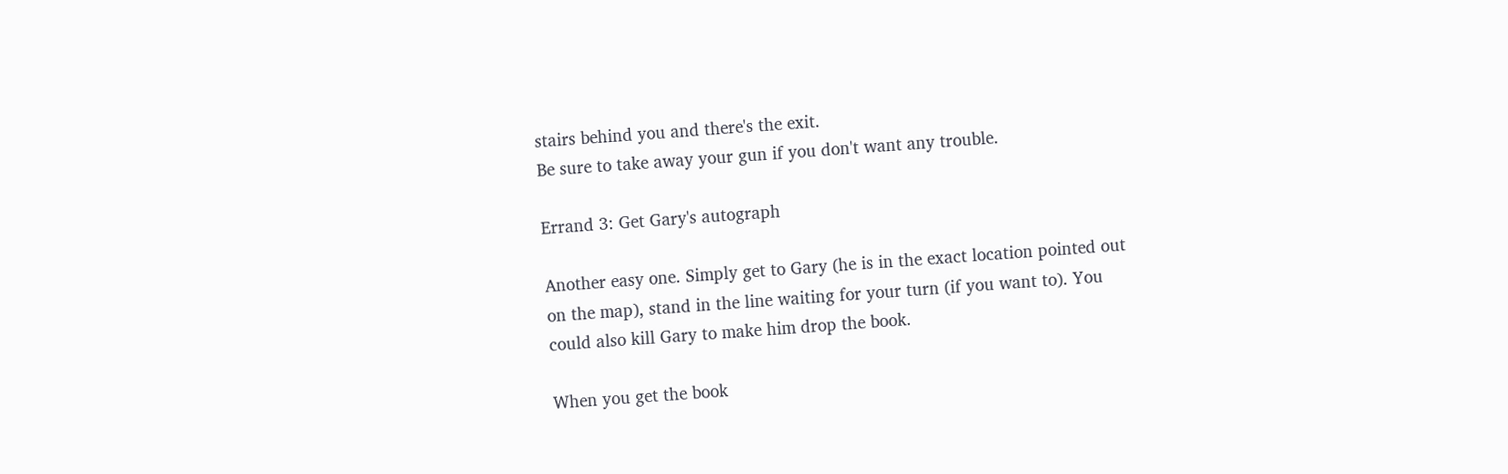stairs behind you and there's the exit.
Be sure to take away your gun if you don't want any trouble.

Errand 3: Get Gary's autograph

Another easy one. Simply get to Gary (he is in the exact location pointed out
on the map), stand in the line waiting for your turn (if you want to). You
could also kill Gary to make him drop the book.

When you get the book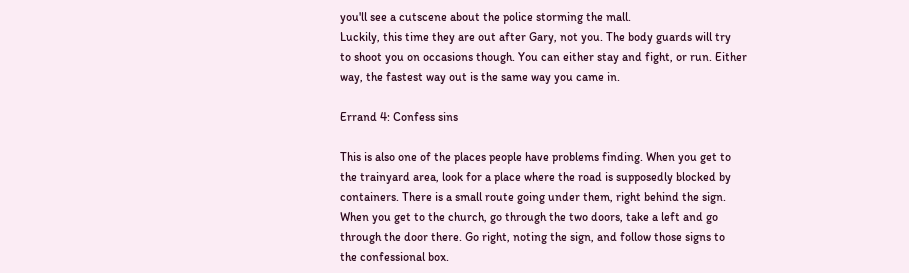you'll see a cutscene about the police storming the mall.
Luckily, this time they are out after Gary, not you. The body guards will try
to shoot you on occasions though. You can either stay and fight, or run. Either
way, the fastest way out is the same way you came in.

Errand 4: Confess sins

This is also one of the places people have problems finding. When you get to
the trainyard area, look for a place where the road is supposedly blocked by
containers. There is a small route going under them, right behind the sign.
When you get to the church, go through the two doors, take a left and go
through the door there. Go right, noting the sign, and follow those signs to
the confessional box.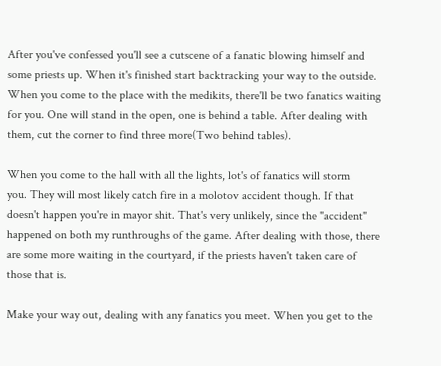After you've confessed you'll see a cutscene of a fanatic blowing himself and
some priests up. When it's finished start backtracking your way to the outside.
When you come to the place with the medikits, there'll be two fanatics waiting
for you. One will stand in the open, one is behind a table. After dealing with
them, cut the corner to find three more(Two behind tables).

When you come to the hall with all the lights, lot's of fanatics will storm
you. They will most likely catch fire in a molotov accident though. If that
doesn't happen you're in mayor shit. That's very unlikely, since the "accident"
happened on both my runthroughs of the game. After dealing with those, there
are some more waiting in the courtyard, if the priests haven't taken care of
those that is.

Make your way out, dealing with any fanatics you meet. When you get to the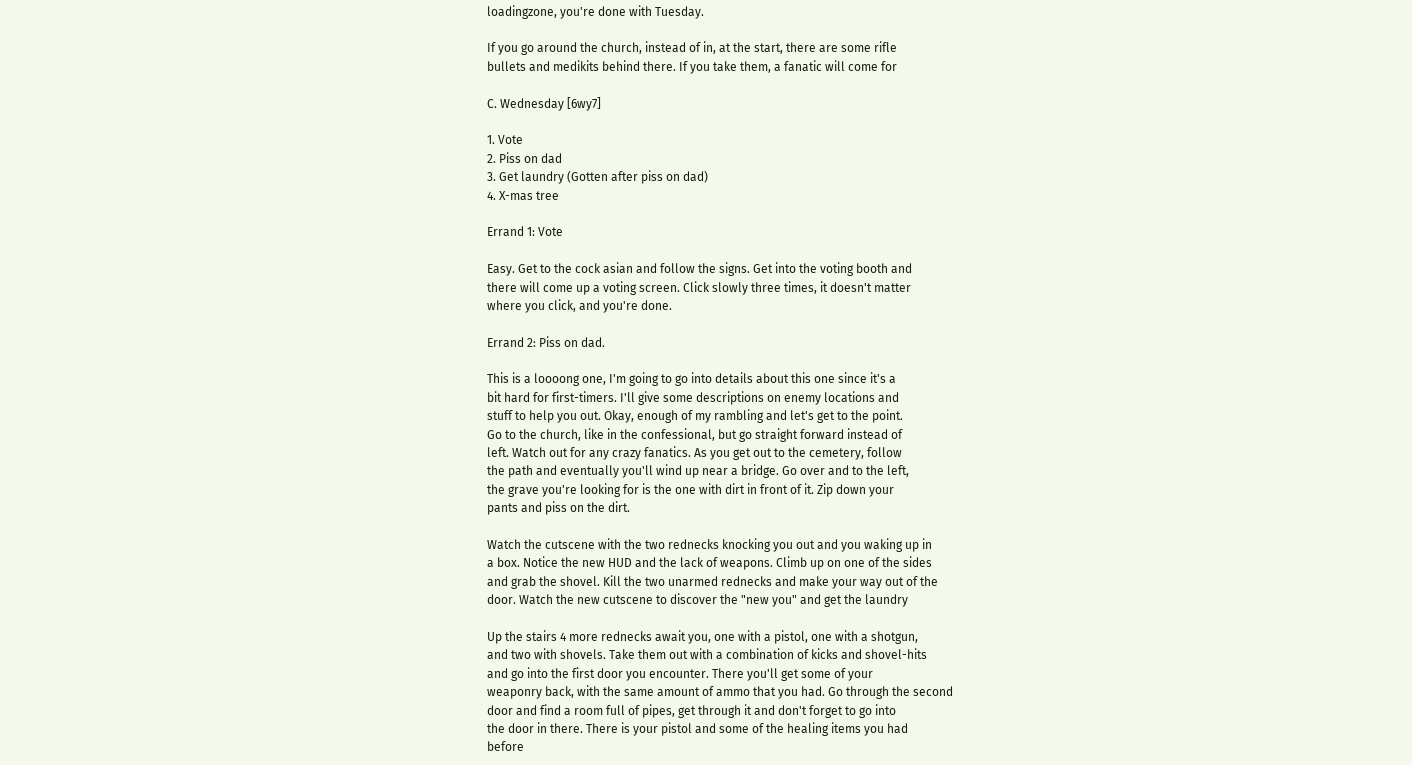loadingzone, you're done with Tuesday.

If you go around the church, instead of in, at the start, there are some rifle
bullets and medikits behind there. If you take them, a fanatic will come for

C. Wednesday [6wy7]

1. Vote
2. Piss on dad
3. Get laundry (Gotten after piss on dad)
4. X-mas tree

Errand 1: Vote

Easy. Get to the cock asian and follow the signs. Get into the voting booth and
there will come up a voting screen. Click slowly three times, it doesn't matter
where you click, and you're done.

Errand 2: Piss on dad.

This is a loooong one, I'm going to go into details about this one since it's a
bit hard for first-timers. I'll give some descriptions on enemy locations and
stuff to help you out. Okay, enough of my rambling and let's get to the point.
Go to the church, like in the confessional, but go straight forward instead of
left. Watch out for any crazy fanatics. As you get out to the cemetery, follow
the path and eventually you'll wind up near a bridge. Go over and to the left,
the grave you're looking for is the one with dirt in front of it. Zip down your
pants and piss on the dirt.

Watch the cutscene with the two rednecks knocking you out and you waking up in
a box. Notice the new HUD and the lack of weapons. Climb up on one of the sides
and grab the shovel. Kill the two unarmed rednecks and make your way out of the
door. Watch the new cutscene to discover the "new you" and get the laundry

Up the stairs 4 more rednecks await you, one with a pistol, one with a shotgun,
and two with shovels. Take them out with a combination of kicks and shovel-hits
and go into the first door you encounter. There you'll get some of your
weaponry back, with the same amount of ammo that you had. Go through the second
door and find a room full of pipes, get through it and don't forget to go into
the door in there. There is your pistol and some of the healing items you had
before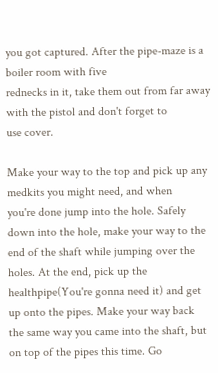you got captured. After the pipe-maze is a boiler room with five
rednecks in it, take them out from far away with the pistol and don't forget to
use cover.

Make your way to the top and pick up any medkits you might need, and when
you're done jump into the hole. Safely down into the hole, make your way to the
end of the shaft while jumping over the holes. At the end, pick up the
healthpipe(You're gonna need it) and get up onto the pipes. Make your way back
the same way you came into the shaft, but on top of the pipes this time. Go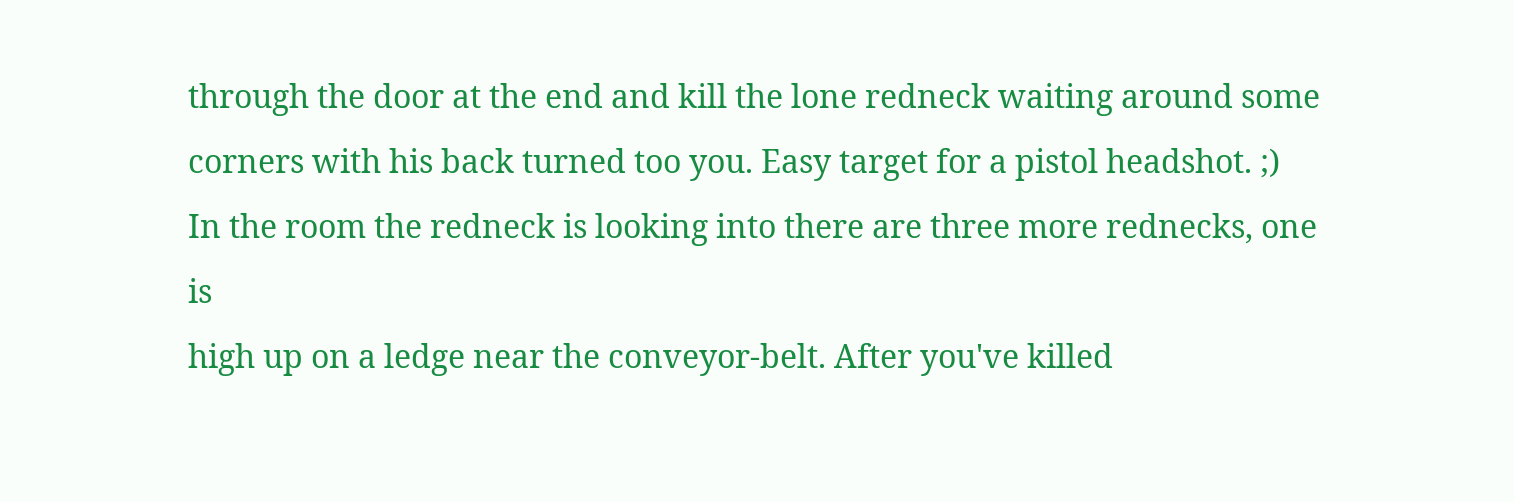through the door at the end and kill the lone redneck waiting around some
corners with his back turned too you. Easy target for a pistol headshot. ;)
In the room the redneck is looking into there are three more rednecks, one is
high up on a ledge near the conveyor-belt. After you've killed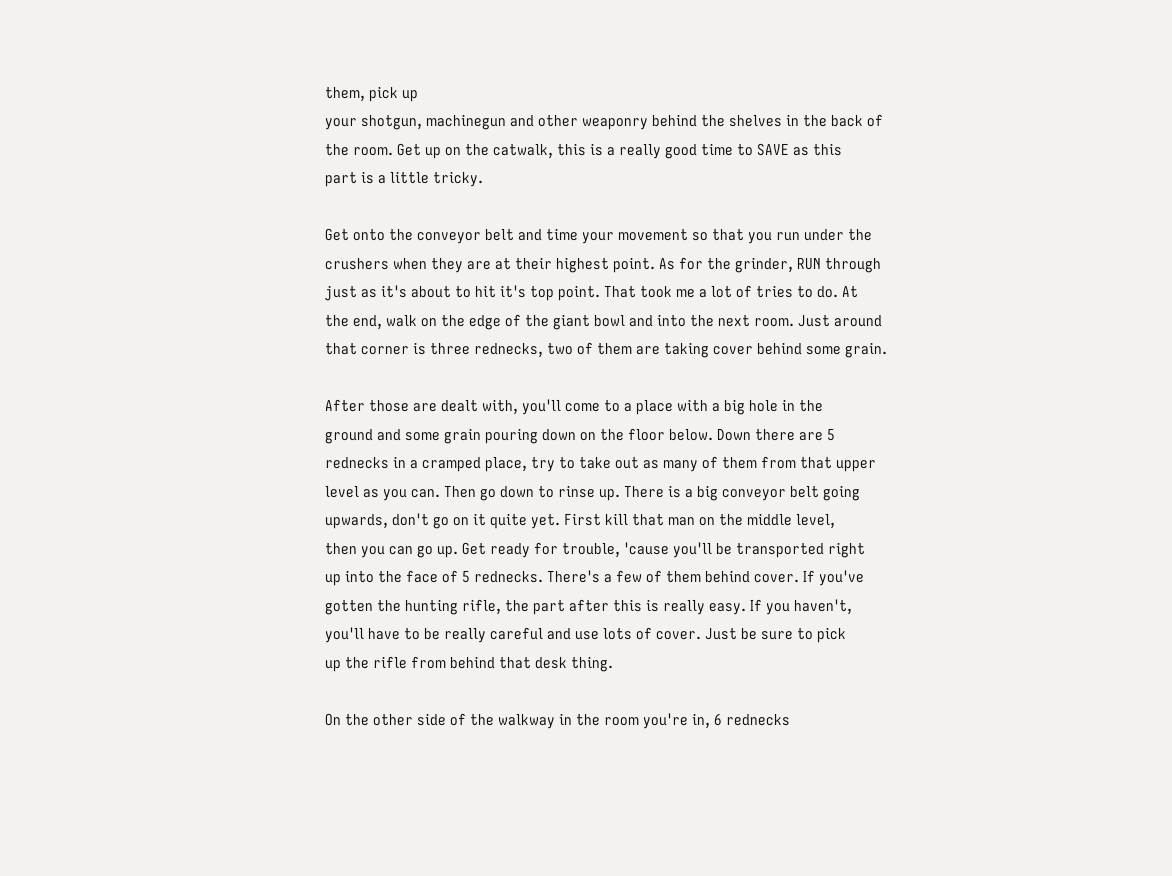them, pick up
your shotgun, machinegun and other weaponry behind the shelves in the back of
the room. Get up on the catwalk, this is a really good time to SAVE as this
part is a little tricky.

Get onto the conveyor belt and time your movement so that you run under the
crushers when they are at their highest point. As for the grinder, RUN through
just as it's about to hit it's top point. That took me a lot of tries to do. At
the end, walk on the edge of the giant bowl and into the next room. Just around
that corner is three rednecks, two of them are taking cover behind some grain.

After those are dealt with, you'll come to a place with a big hole in the
ground and some grain pouring down on the floor below. Down there are 5
rednecks in a cramped place, try to take out as many of them from that upper
level as you can. Then go down to rinse up. There is a big conveyor belt going
upwards, don't go on it quite yet. First kill that man on the middle level,
then you can go up. Get ready for trouble, 'cause you'll be transported right
up into the face of 5 rednecks. There's a few of them behind cover. If you've
gotten the hunting rifle, the part after this is really easy. If you haven't,
you'll have to be really careful and use lots of cover. Just be sure to pick
up the rifle from behind that desk thing.

On the other side of the walkway in the room you're in, 6 rednecks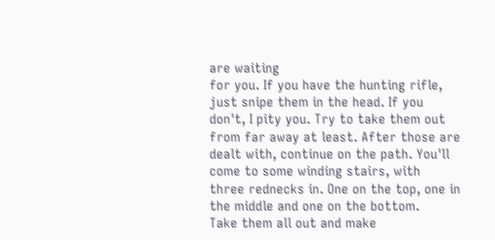are waiting
for you. If you have the hunting rifle, just snipe them in the head. If you
don't, I pity you. Try to take them out from far away at least. After those are
dealt with, continue on the path. You'll come to some winding stairs, with
three rednecks in. One on the top, one in the middle and one on the bottom.
Take them all out and make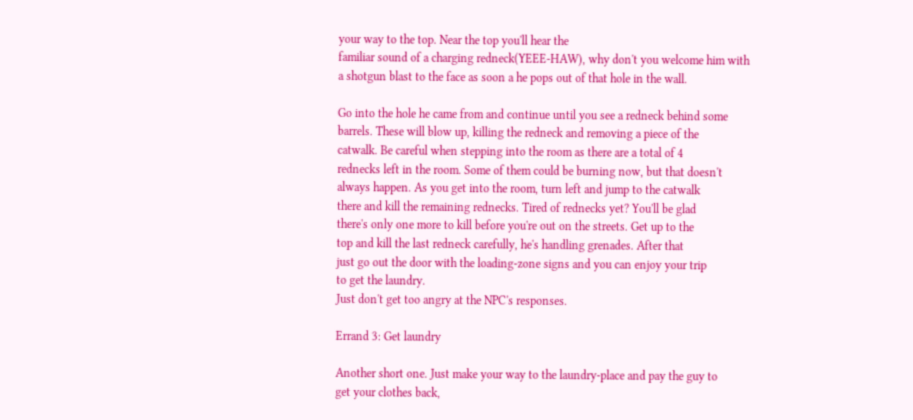your way to the top. Near the top you'll hear the
familiar sound of a charging redneck(YEEE-HAW), why don't you welcome him with
a shotgun blast to the face as soon a he pops out of that hole in the wall.

Go into the hole he came from and continue until you see a redneck behind some
barrels. These will blow up, killing the redneck and removing a piece of the
catwalk. Be careful when stepping into the room as there are a total of 4
rednecks left in the room. Some of them could be burning now, but that doesn't
always happen. As you get into the room, turn left and jump to the catwalk
there and kill the remaining rednecks. Tired of rednecks yet? You'll be glad
there's only one more to kill before you're out on the streets. Get up to the
top and kill the last redneck carefully, he's handling grenades. After that
just go out the door with the loading-zone signs and you can enjoy your trip
to get the laundry.
Just don't get too angry at the NPC's responses.

Errand 3: Get laundry

Another short one. Just make your way to the laundry-place and pay the guy to
get your clothes back,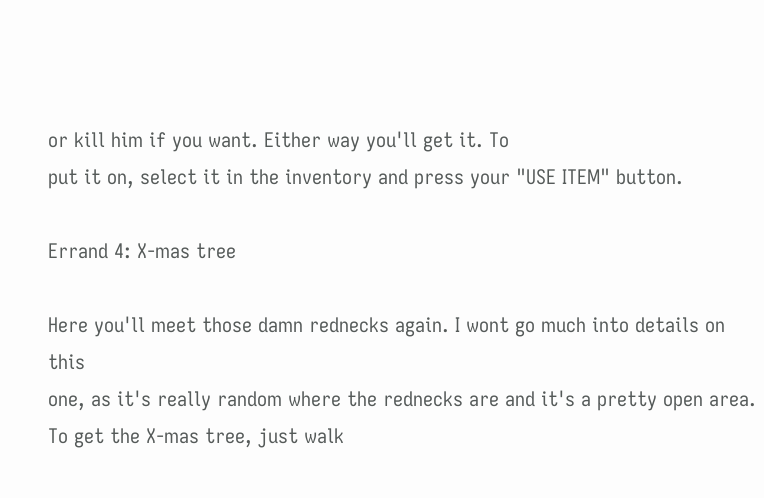or kill him if you want. Either way you'll get it. To
put it on, select it in the inventory and press your "USE ITEM" button.

Errand 4: X-mas tree

Here you'll meet those damn rednecks again. I wont go much into details on this
one, as it's really random where the rednecks are and it's a pretty open area.
To get the X-mas tree, just walk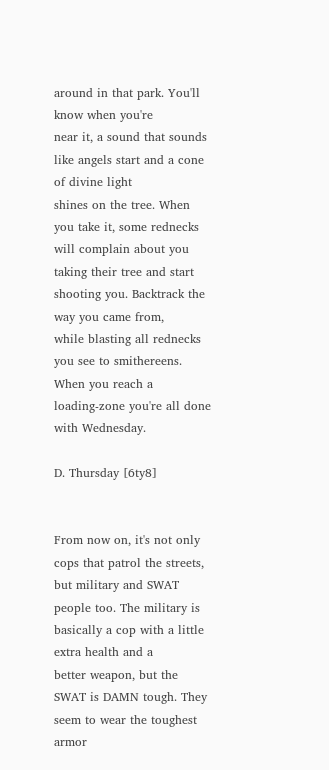around in that park. You'll know when you're
near it, a sound that sounds like angels start and a cone of divine light
shines on the tree. When you take it, some rednecks will complain about you
taking their tree and start shooting you. Backtrack the way you came from,
while blasting all rednecks you see to smithereens. When you reach a
loading-zone you're all done with Wednesday.

D. Thursday [6ty8]


From now on, it's not only cops that patrol the streets, but military and SWAT
people too. The military is basically a cop with a little extra health and a
better weapon, but the SWAT is DAMN tough. They seem to wear the toughest armor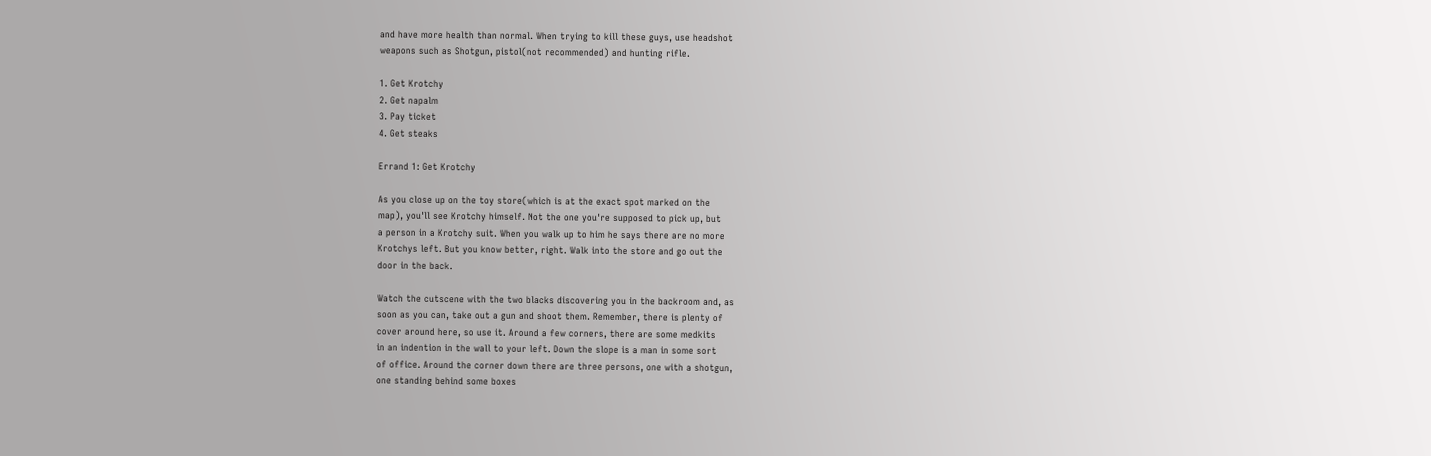and have more health than normal. When trying to kill these guys, use headshot
weapons such as Shotgun, pistol(not recommended) and hunting rifle.

1. Get Krotchy
2. Get napalm
3. Pay ticket
4. Get steaks

Errand 1: Get Krotchy

As you close up on the toy store(which is at the exact spot marked on the
map), you'll see Krotchy himself. Not the one you're supposed to pick up, but
a person in a Krotchy suit. When you walk up to him he says there are no more
Krotchys left. But you know better, right. Walk into the store and go out the
door in the back.

Watch the cutscene with the two blacks discovering you in the backroom and, as
soon as you can, take out a gun and shoot them. Remember, there is plenty of
cover around here, so use it. Around a few corners, there are some medkits
in an indention in the wall to your left. Down the slope is a man in some sort
of office. Around the corner down there are three persons, one with a shotgun,
one standing behind some boxes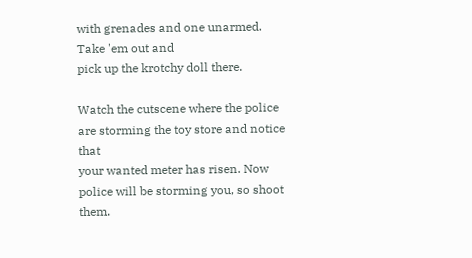with grenades and one unarmed. Take 'em out and
pick up the krotchy doll there.

Watch the cutscene where the police are storming the toy store and notice that
your wanted meter has risen. Now police will be storming you, so shoot them.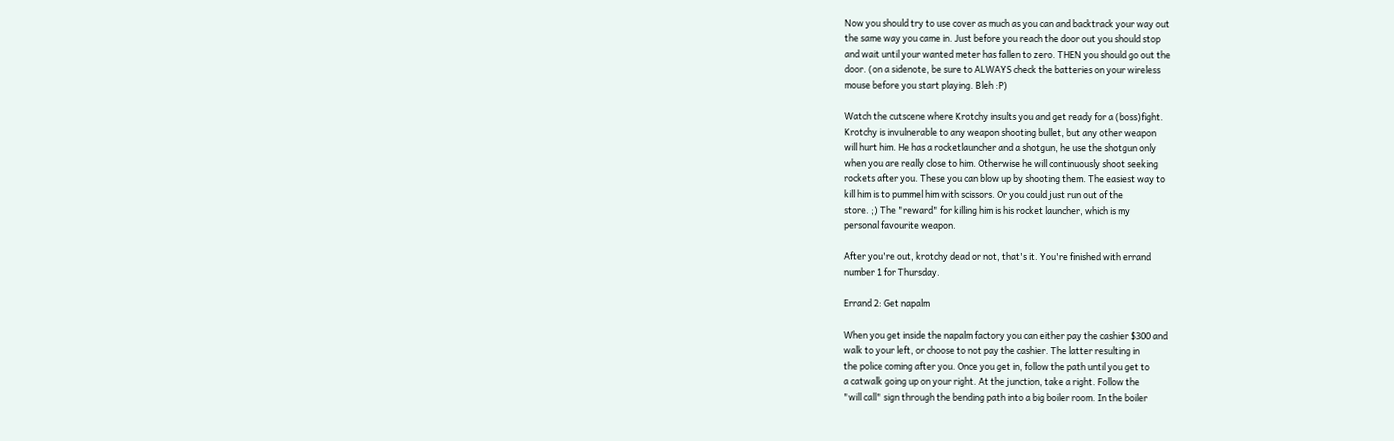Now you should try to use cover as much as you can and backtrack your way out
the same way you came in. Just before you reach the door out you should stop
and wait until your wanted meter has fallen to zero. THEN you should go out the
door. (on a sidenote, be sure to ALWAYS check the batteries on your wireless
mouse before you start playing. Bleh :P)

Watch the cutscene where Krotchy insults you and get ready for a (boss)fight.
Krotchy is invulnerable to any weapon shooting bullet, but any other weapon
will hurt him. He has a rocketlauncher and a shotgun, he use the shotgun only
when you are really close to him. Otherwise he will continuously shoot seeking
rockets after you. These you can blow up by shooting them. The easiest way to
kill him is to pummel him with scissors. Or you could just run out of the
store. ;) The "reward" for killing him is his rocket launcher, which is my
personal favourite weapon.

After you're out, krotchy dead or not, that's it. You're finished with errand
number 1 for Thursday.

Errand 2: Get napalm

When you get inside the napalm factory you can either pay the cashier $300 and
walk to your left, or choose to not pay the cashier. The latter resulting in
the police coming after you. Once you get in, follow the path until you get to
a catwalk going up on your right. At the junction, take a right. Follow the
"will call" sign through the bending path into a big boiler room. In the boiler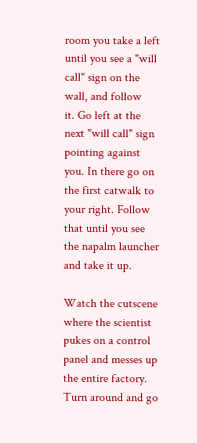room you take a left until you see a "will call" sign on the wall, and follow
it. Go left at the next "will call" sign pointing against you. In there go on
the first catwalk to your right. Follow that until you see the napalm launcher
and take it up.

Watch the cutscene where the scientist pukes on a control panel and messes up
the entire factory. Turn around and go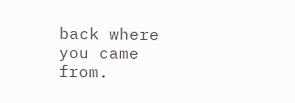back where you came from.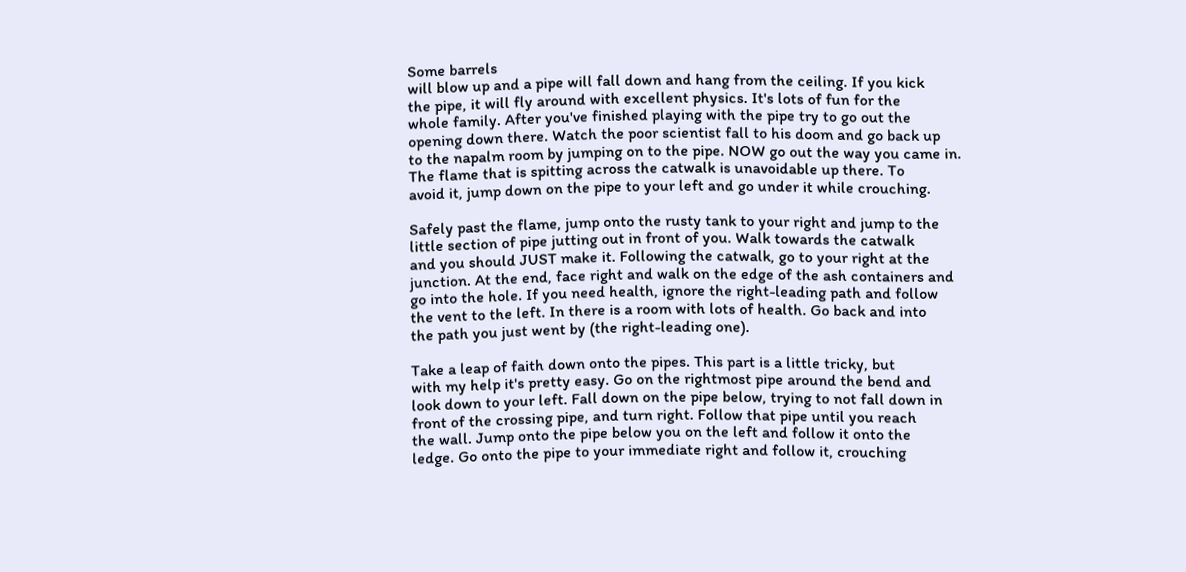Some barrels
will blow up and a pipe will fall down and hang from the ceiling. If you kick
the pipe, it will fly around with excellent physics. It's lots of fun for the
whole family. After you've finished playing with the pipe try to go out the
opening down there. Watch the poor scientist fall to his doom and go back up
to the napalm room by jumping on to the pipe. NOW go out the way you came in.
The flame that is spitting across the catwalk is unavoidable up there. To
avoid it, jump down on the pipe to your left and go under it while crouching.

Safely past the flame, jump onto the rusty tank to your right and jump to the
little section of pipe jutting out in front of you. Walk towards the catwalk
and you should JUST make it. Following the catwalk, go to your right at the
junction. At the end, face right and walk on the edge of the ash containers and
go into the hole. If you need health, ignore the right-leading path and follow
the vent to the left. In there is a room with lots of health. Go back and into
the path you just went by (the right-leading one).

Take a leap of faith down onto the pipes. This part is a little tricky, but
with my help it's pretty easy. Go on the rightmost pipe around the bend and
look down to your left. Fall down on the pipe below, trying to not fall down in
front of the crossing pipe, and turn right. Follow that pipe until you reach
the wall. Jump onto the pipe below you on the left and follow it onto the
ledge. Go onto the pipe to your immediate right and follow it, crouching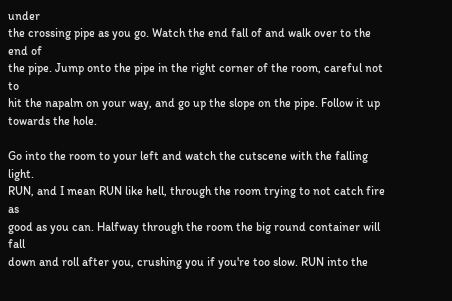under
the crossing pipe as you go. Watch the end fall of and walk over to the end of
the pipe. Jump onto the pipe in the right corner of the room, careful not to
hit the napalm on your way, and go up the slope on the pipe. Follow it up
towards the hole.

Go into the room to your left and watch the cutscene with the falling light.
RUN, and I mean RUN like hell, through the room trying to not catch fire as
good as you can. Halfway through the room the big round container will fall
down and roll after you, crushing you if you're too slow. RUN into the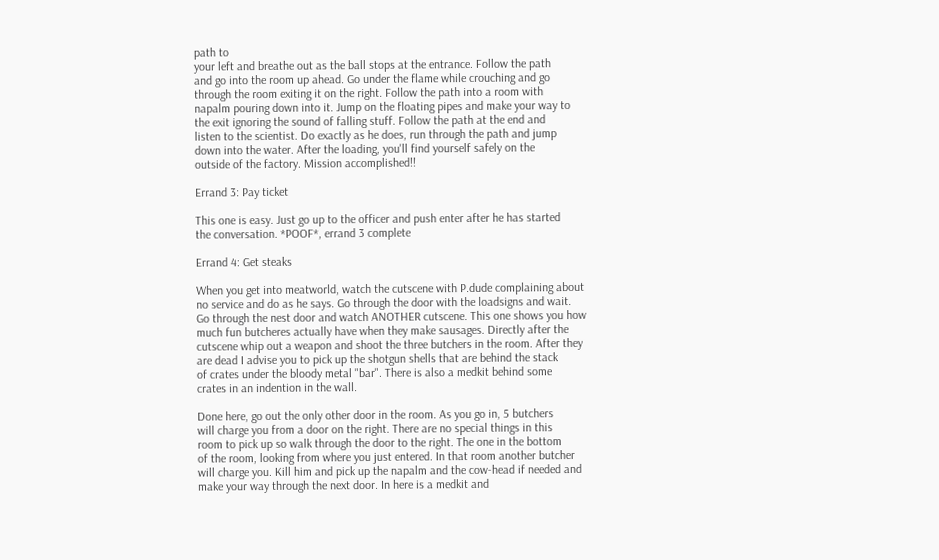path to
your left and breathe out as the ball stops at the entrance. Follow the path
and go into the room up ahead. Go under the flame while crouching and go
through the room exiting it on the right. Follow the path into a room with
napalm pouring down into it. Jump on the floating pipes and make your way to
the exit ignoring the sound of falling stuff. Follow the path at the end and
listen to the scientist. Do exactly as he does, run through the path and jump
down into the water. After the loading, you'll find yourself safely on the
outside of the factory. Mission accomplished!!

Errand 3: Pay ticket

This one is easy. Just go up to the officer and push enter after he has started
the conversation. *POOF*, errand 3 complete

Errand 4: Get steaks

When you get into meatworld, watch the cutscene with P.dude complaining about
no service and do as he says. Go through the door with the loadsigns and wait.
Go through the nest door and watch ANOTHER cutscene. This one shows you how
much fun butcheres actually have when they make sausages. Directly after the
cutscene whip out a weapon and shoot the three butchers in the room. After they
are dead I advise you to pick up the shotgun shells that are behind the stack
of crates under the bloody metal "bar". There is also a medkit behind some
crates in an indention in the wall.

Done here, go out the only other door in the room. As you go in, 5 butchers
will charge you from a door on the right. There are no special things in this
room to pick up so walk through the door to the right. The one in the bottom
of the room, looking from where you just entered. In that room another butcher
will charge you. Kill him and pick up the napalm and the cow-head if needed and
make your way through the next door. In here is a medkit and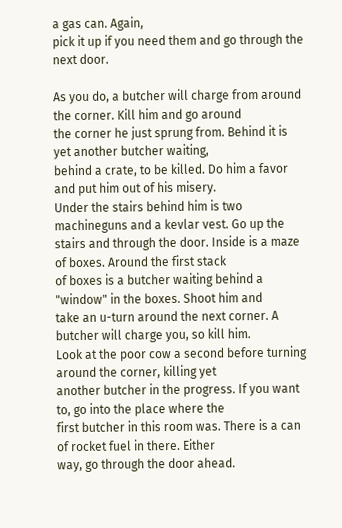a gas can. Again,
pick it up if you need them and go through the next door.

As you do, a butcher will charge from around the corner. Kill him and go around
the corner he just sprung from. Behind it is yet another butcher waiting,
behind a crate, to be killed. Do him a favor and put him out of his misery.
Under the stairs behind him is two machineguns and a kevlar vest. Go up the
stairs and through the door. Inside is a maze of boxes. Around the first stack
of boxes is a butcher waiting behind a "window" in the boxes. Shoot him and
take an u-turn around the next corner. A butcher will charge you, so kill him.
Look at the poor cow a second before turning around the corner, killing yet
another butcher in the progress. If you want to, go into the place where the
first butcher in this room was. There is a can of rocket fuel in there. Either
way, go through the door ahead.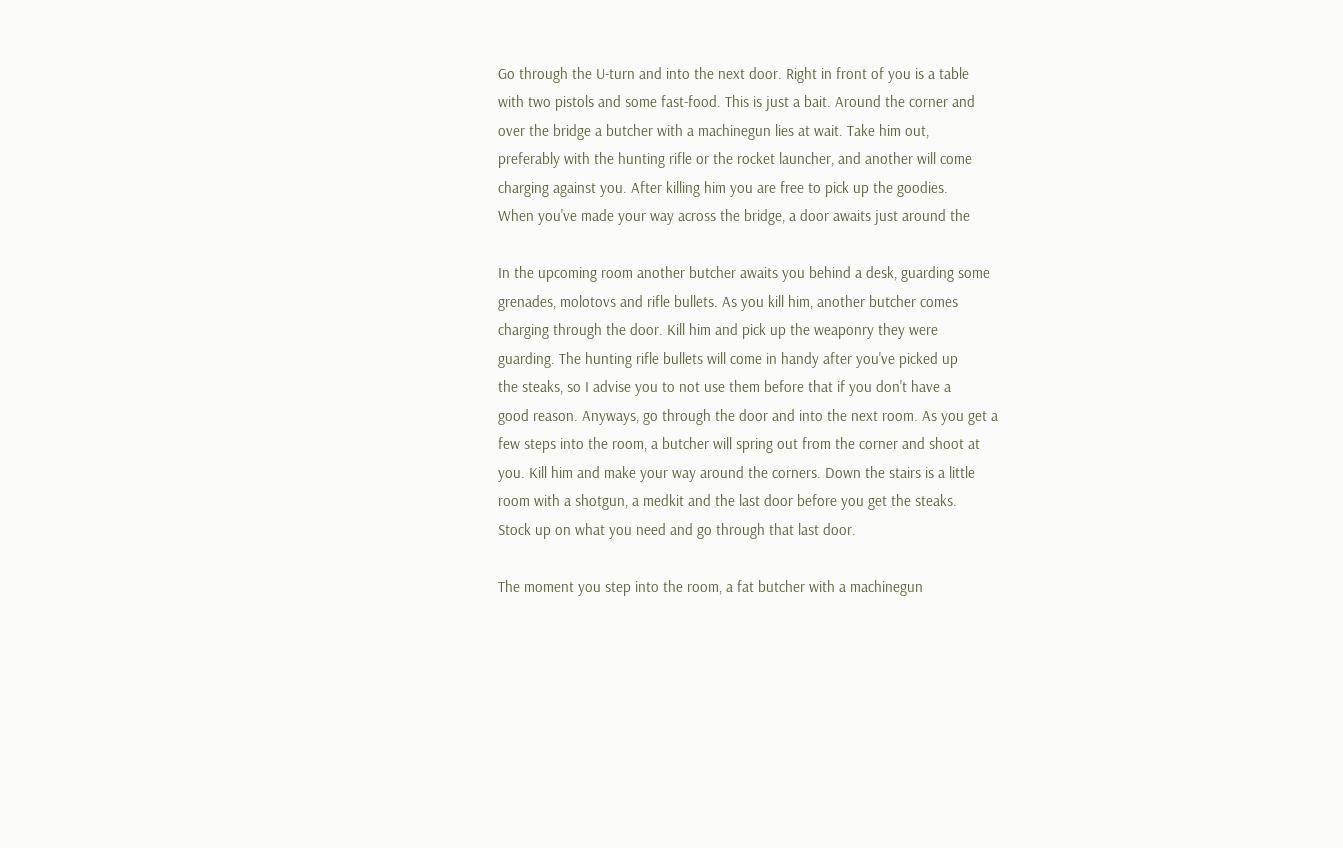Go through the U-turn and into the next door. Right in front of you is a table
with two pistols and some fast-food. This is just a bait. Around the corner and
over the bridge a butcher with a machinegun lies at wait. Take him out,
preferably with the hunting rifle or the rocket launcher, and another will come
charging against you. After killing him you are free to pick up the goodies.
When you've made your way across the bridge, a door awaits just around the

In the upcoming room another butcher awaits you behind a desk, guarding some
grenades, molotovs and rifle bullets. As you kill him, another butcher comes
charging through the door. Kill him and pick up the weaponry they were
guarding. The hunting rifle bullets will come in handy after you've picked up
the steaks, so I advise you to not use them before that if you don't have a
good reason. Anyways, go through the door and into the next room. As you get a
few steps into the room, a butcher will spring out from the corner and shoot at
you. Kill him and make your way around the corners. Down the stairs is a little
room with a shotgun, a medkit and the last door before you get the steaks.
Stock up on what you need and go through that last door.

The moment you step into the room, a fat butcher with a machinegun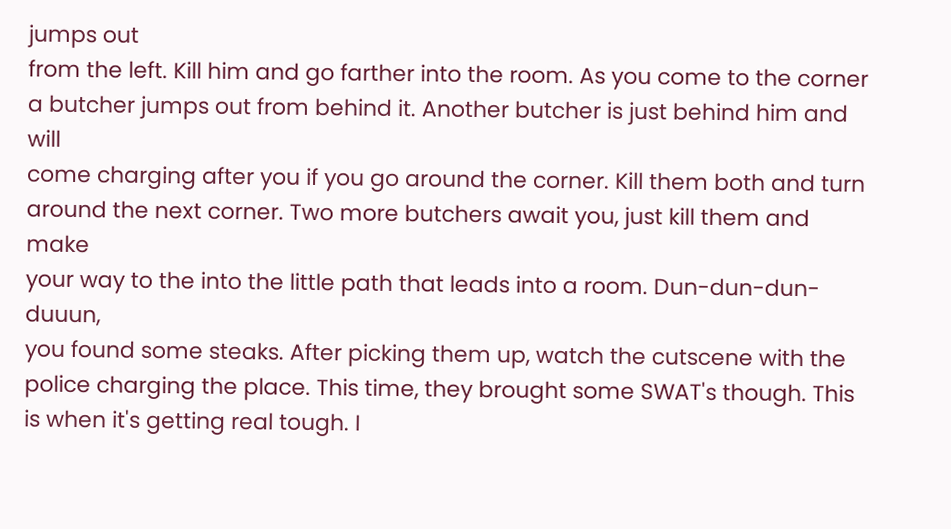jumps out
from the left. Kill him and go farther into the room. As you come to the corner
a butcher jumps out from behind it. Another butcher is just behind him and will
come charging after you if you go around the corner. Kill them both and turn
around the next corner. Two more butchers await you, just kill them and make
your way to the into the little path that leads into a room. Dun-dun-dun-duuun,
you found some steaks. After picking them up, watch the cutscene with the
police charging the place. This time, they brought some SWAT's though. This
is when it's getting real tough. I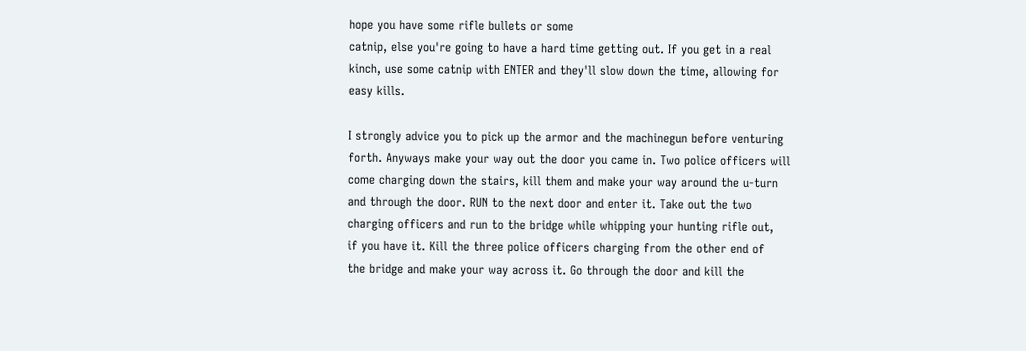hope you have some rifle bullets or some
catnip, else you're going to have a hard time getting out. If you get in a real
kinch, use some catnip with ENTER and they'll slow down the time, allowing for
easy kills.

I strongly advice you to pick up the armor and the machinegun before venturing
forth. Anyways make your way out the door you came in. Two police officers will
come charging down the stairs, kill them and make your way around the u-turn
and through the door. RUN to the next door and enter it. Take out the two
charging officers and run to the bridge while whipping your hunting rifle out,
if you have it. Kill the three police officers charging from the other end of
the bridge and make your way across it. Go through the door and kill the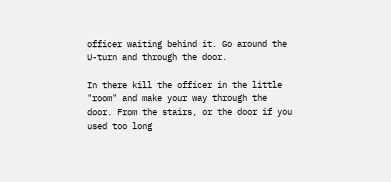officer waiting behind it. Go around the U-turn and through the door.

In there kill the officer in the little "room" and make your way through the
door. From the stairs, or the door if you used too long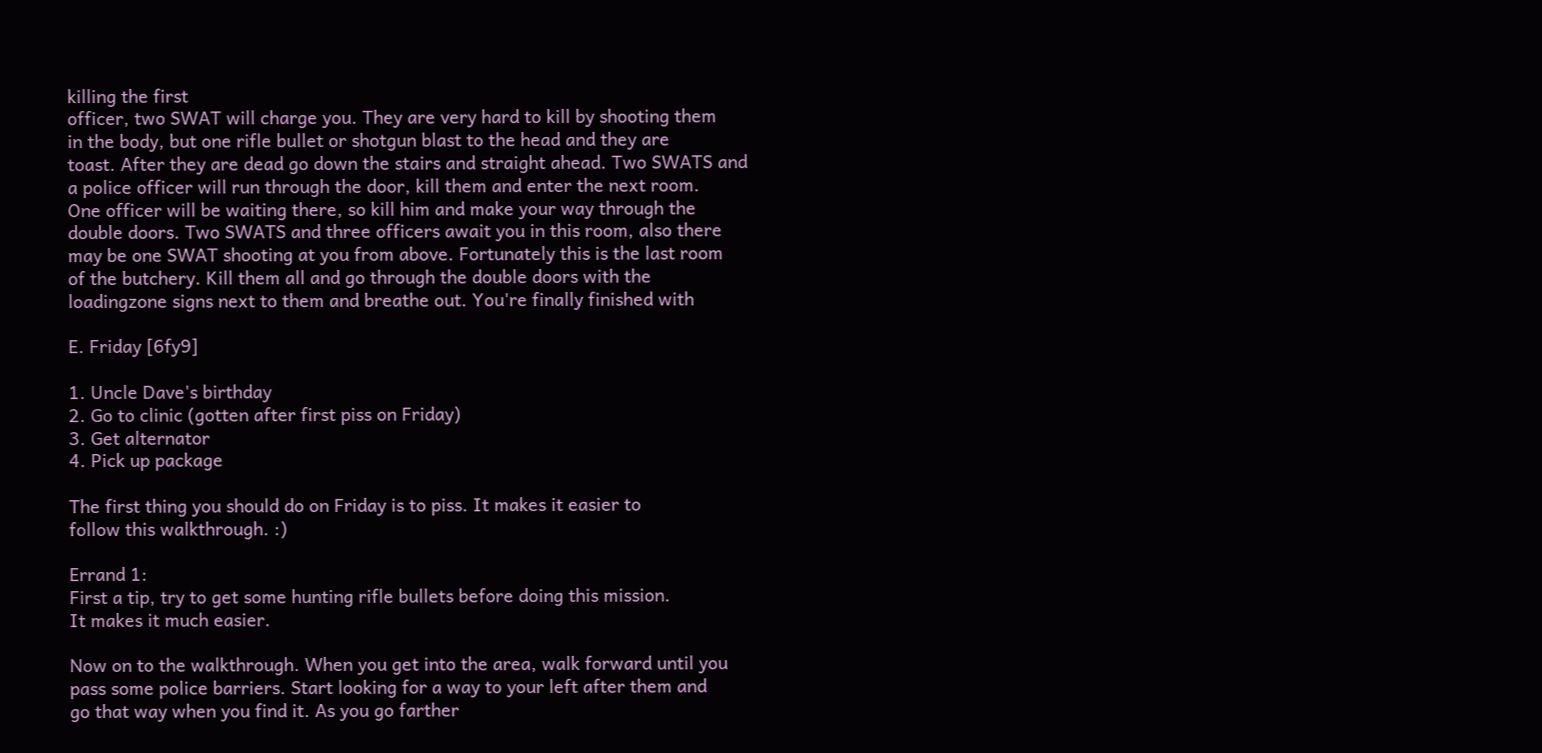killing the first
officer, two SWAT will charge you. They are very hard to kill by shooting them
in the body, but one rifle bullet or shotgun blast to the head and they are
toast. After they are dead go down the stairs and straight ahead. Two SWATS and
a police officer will run through the door, kill them and enter the next room.
One officer will be waiting there, so kill him and make your way through the
double doors. Two SWATS and three officers await you in this room, also there
may be one SWAT shooting at you from above. Fortunately this is the last room
of the butchery. Kill them all and go through the double doors with the
loadingzone signs next to them and breathe out. You're finally finished with

E. Friday [6fy9]

1. Uncle Dave's birthday
2. Go to clinic (gotten after first piss on Friday)
3. Get alternator
4. Pick up package

The first thing you should do on Friday is to piss. It makes it easier to
follow this walkthrough. :)

Errand 1:
First a tip, try to get some hunting rifle bullets before doing this mission.
It makes it much easier.

Now on to the walkthrough. When you get into the area, walk forward until you
pass some police barriers. Start looking for a way to your left after them and
go that way when you find it. As you go farther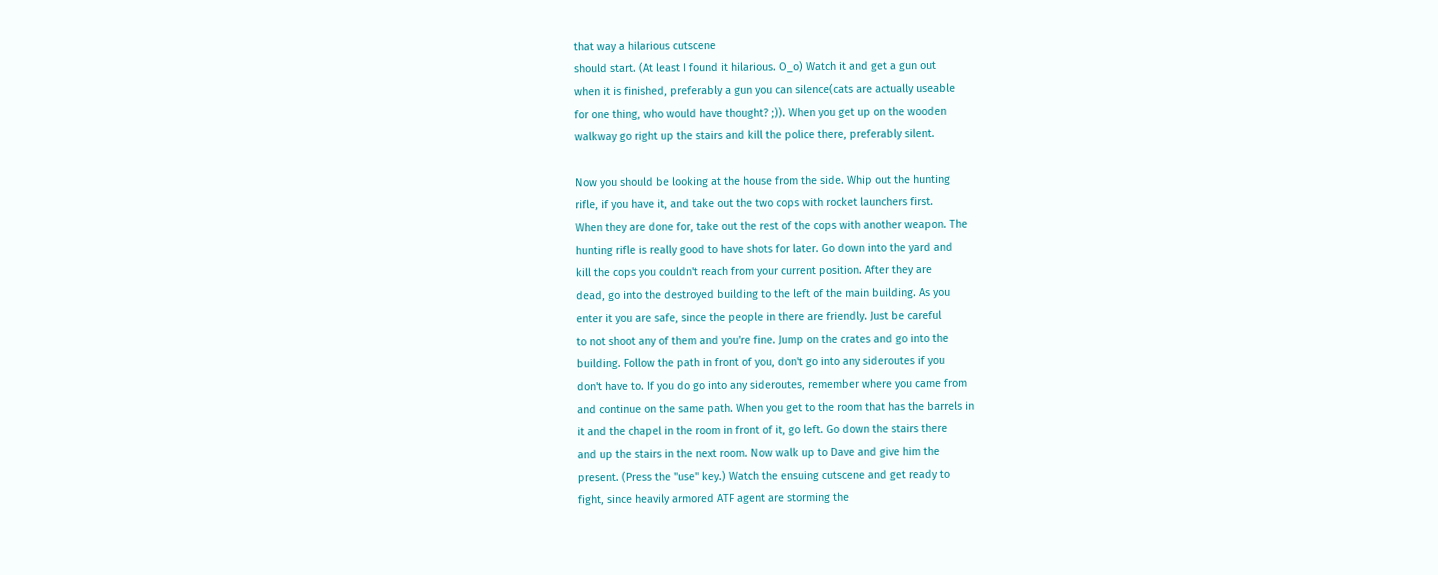that way a hilarious cutscene
should start. (At least I found it hilarious. O_o) Watch it and get a gun out
when it is finished, preferably a gun you can silence(cats are actually useable
for one thing, who would have thought? ;)). When you get up on the wooden
walkway go right up the stairs and kill the police there, preferably silent.

Now you should be looking at the house from the side. Whip out the hunting
rifle, if you have it, and take out the two cops with rocket launchers first.
When they are done for, take out the rest of the cops with another weapon. The
hunting rifle is really good to have shots for later. Go down into the yard and
kill the cops you couldn't reach from your current position. After they are
dead, go into the destroyed building to the left of the main building. As you
enter it you are safe, since the people in there are friendly. Just be careful
to not shoot any of them and you're fine. Jump on the crates and go into the
building. Follow the path in front of you, don't go into any sideroutes if you
don't have to. If you do go into any sideroutes, remember where you came from
and continue on the same path. When you get to the room that has the barrels in
it and the chapel in the room in front of it, go left. Go down the stairs there
and up the stairs in the next room. Now walk up to Dave and give him the
present. (Press the "use" key.) Watch the ensuing cutscene and get ready to
fight, since heavily armored ATF agent are storming the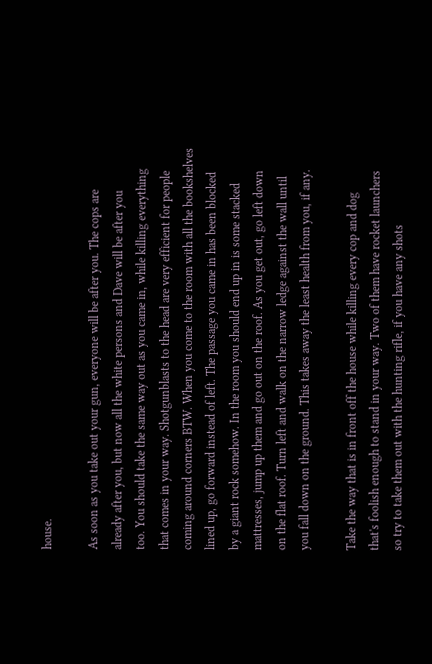house.

As soon as you take out your gun, everyone will be after you. The cops are
already after you, but now all the white persons and Dave will be after you
too. You should take the same way out as you came in, while killing everything
that comes in your way. Shotgunblasts to the head are very efficient for people
coming around corners BTW. When you come to the room with all the bookshelves
lined up, go forward instead of left. The passage you came in has been blocked
by a giant rock somehow. In the room you should end up in is some stacked
mattresses, jump up them and go out on the roof. As you get out, go left down
on the flat roof. Turn left and walk on the narrow ledge against the wall until
you fall down on the ground. This takes away the least health from you, if any.

Take the way that is in front off the house while killing every cop and dog
that's foolish enough to stand in your way. Two of them have rocket launchers
so try to take them out with the hunting rifle, if you have any shots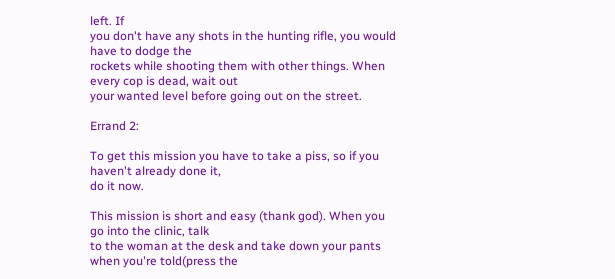left. If
you don't have any shots in the hunting rifle, you would have to dodge the
rockets while shooting them with other things. When every cop is dead, wait out
your wanted level before going out on the street.

Errand 2:

To get this mission you have to take a piss, so if you haven't already done it,
do it now.

This mission is short and easy (thank god). When you go into the clinic, talk
to the woman at the desk and take down your pants when you're told(press the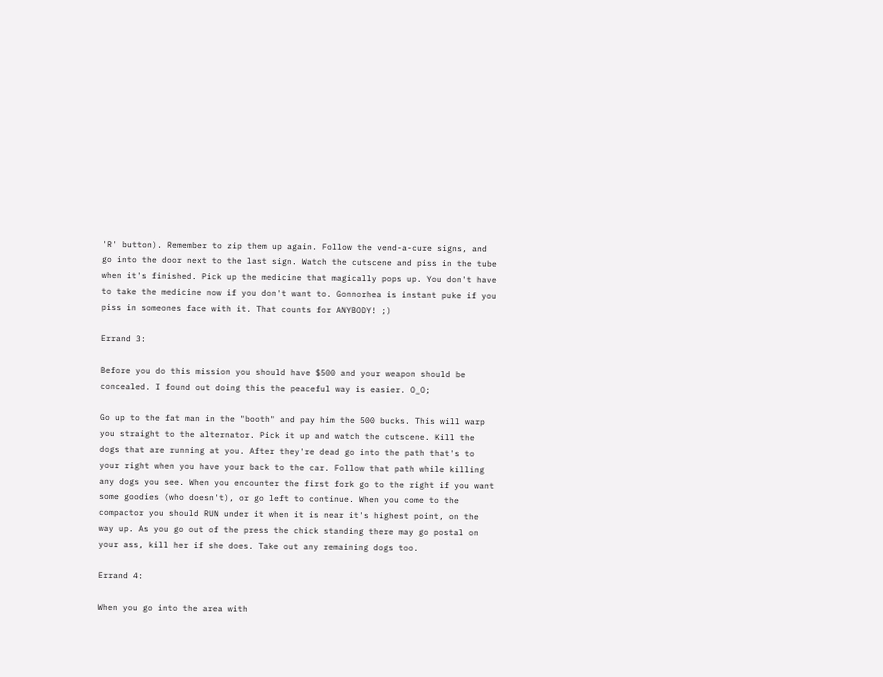'R' button). Remember to zip them up again. Follow the vend-a-cure signs, and
go into the door next to the last sign. Watch the cutscene and piss in the tube
when it's finished. Pick up the medicine that magically pops up. You don't have
to take the medicine now if you don't want to. Gonnorhea is instant puke if you
piss in someones face with it. That counts for ANYBODY! ;)

Errand 3:

Before you do this mission you should have $500 and your weapon should be
concealed. I found out doing this the peaceful way is easier. O_O;

Go up to the fat man in the "booth" and pay him the 500 bucks. This will warp
you straight to the alternator. Pick it up and watch the cutscene. Kill the
dogs that are running at you. After they're dead go into the path that's to
your right when you have your back to the car. Follow that path while killing
any dogs you see. When you encounter the first fork go to the right if you want
some goodies (who doesn't), or go left to continue. When you come to the
compactor you should RUN under it when it is near it's highest point, on the
way up. As you go out of the press the chick standing there may go postal on
your ass, kill her if she does. Take out any remaining dogs too.

Errand 4:

When you go into the area with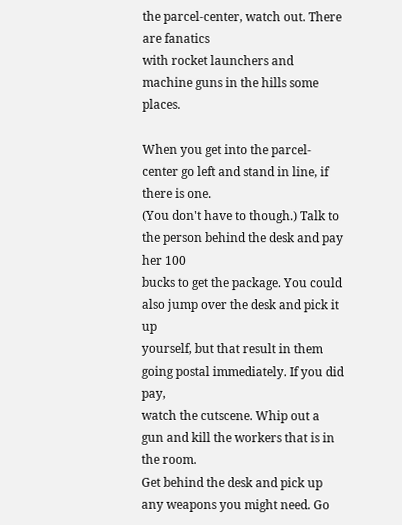the parcel-center, watch out. There are fanatics
with rocket launchers and machine guns in the hills some places.

When you get into the parcel-center go left and stand in line, if there is one.
(You don't have to though.) Talk to the person behind the desk and pay her 100
bucks to get the package. You could also jump over the desk and pick it up
yourself, but that result in them going postal immediately. If you did pay,
watch the cutscene. Whip out a gun and kill the workers that is in the room.
Get behind the desk and pick up any weapons you might need. Go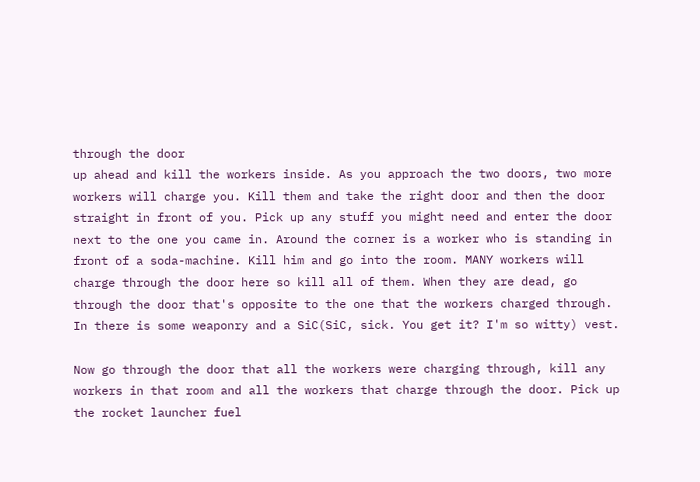through the door
up ahead and kill the workers inside. As you approach the two doors, two more
workers will charge you. Kill them and take the right door and then the door
straight in front of you. Pick up any stuff you might need and enter the door
next to the one you came in. Around the corner is a worker who is standing in
front of a soda-machine. Kill him and go into the room. MANY workers will
charge through the door here so kill all of them. When they are dead, go
through the door that's opposite to the one that the workers charged through.
In there is some weaponry and a SiC(SiC, sick. You get it? I'm so witty) vest.

Now go through the door that all the workers were charging through, kill any
workers in that room and all the workers that charge through the door. Pick up
the rocket launcher fuel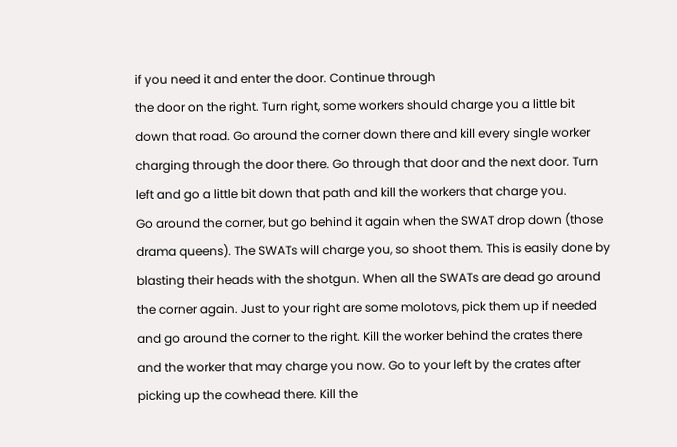if you need it and enter the door. Continue through
the door on the right. Turn right, some workers should charge you a little bit
down that road. Go around the corner down there and kill every single worker
charging through the door there. Go through that door and the next door. Turn
left and go a little bit down that path and kill the workers that charge you.
Go around the corner, but go behind it again when the SWAT drop down (those
drama queens). The SWATs will charge you, so shoot them. This is easily done by
blasting their heads with the shotgun. When all the SWATs are dead go around
the corner again. Just to your right are some molotovs, pick them up if needed
and go around the corner to the right. Kill the worker behind the crates there
and the worker that may charge you now. Go to your left by the crates after
picking up the cowhead there. Kill the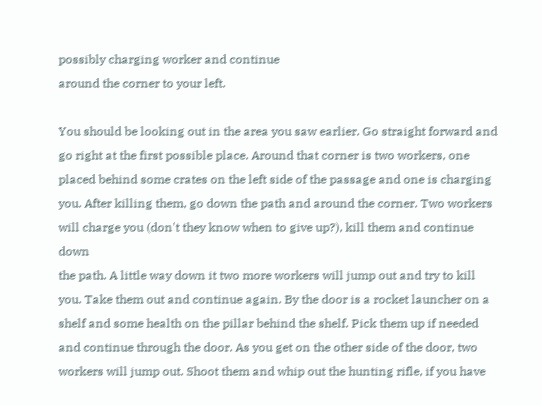possibly charging worker and continue
around the corner to your left.

You should be looking out in the area you saw earlier. Go straight forward and
go right at the first possible place. Around that corner is two workers, one
placed behind some crates on the left side of the passage and one is charging
you. After killing them, go down the path and around the corner. Two workers
will charge you (don't they know when to give up?), kill them and continue down
the path. A little way down it two more workers will jump out and try to kill
you. Take them out and continue again. By the door is a rocket launcher on a
shelf and some health on the pillar behind the shelf. Pick them up if needed
and continue through the door. As you get on the other side of the door, two
workers will jump out. Shoot them and whip out the hunting rifle, if you have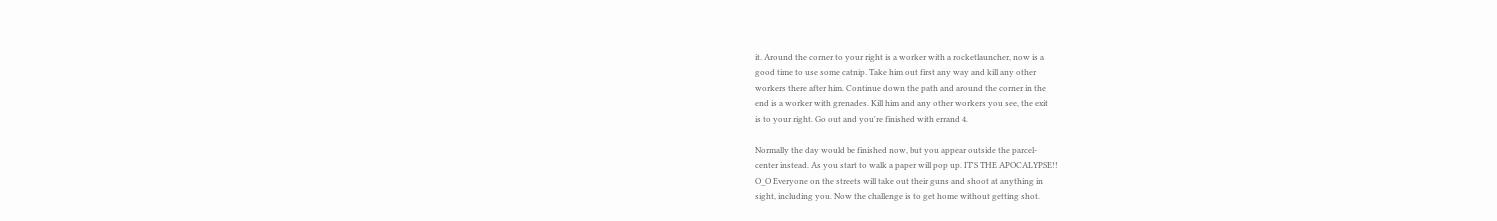it. Around the corner to your right is a worker with a rocketlauncher, now is a
good time to use some catnip. Take him out first any way and kill any other
workers there after him. Continue down the path and around the corner in the
end is a worker with grenades. Kill him and any other workers you see, the exit
is to your right. Go out and you're finished with errand 4.

Normally the day would be finished now, but you appear outside the parcel-
center instead. As you start to walk a paper will pop up. IT'S THE APOCALYPSE!!
O_O Everyone on the streets will take out their guns and shoot at anything in
sight, including you. Now the challenge is to get home without getting shot.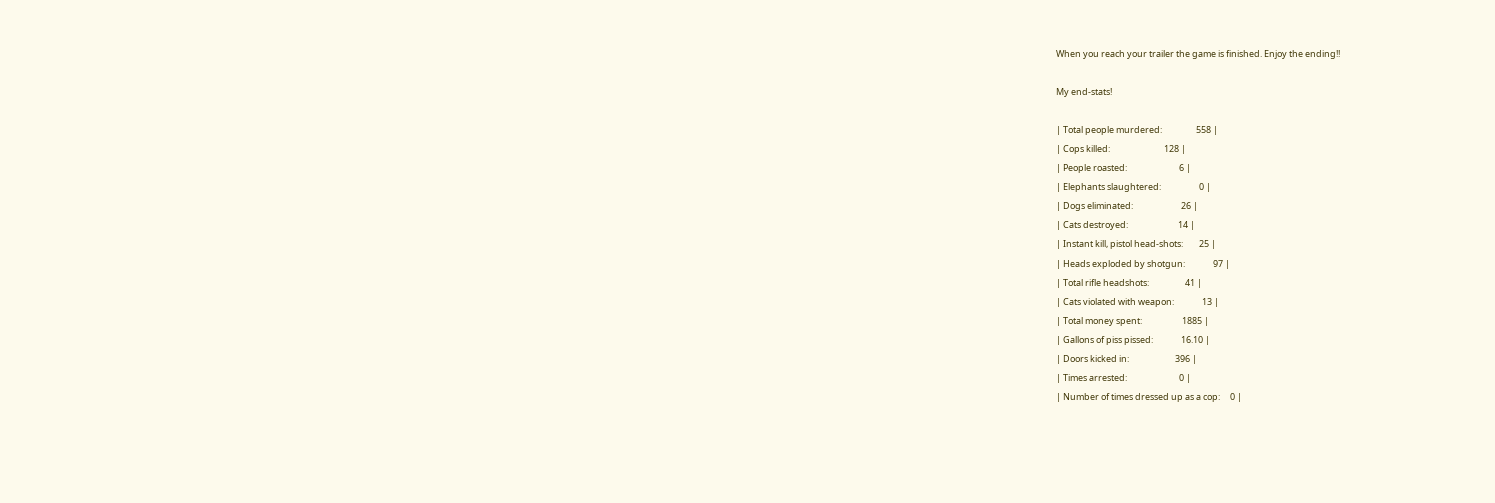When you reach your trailer the game is finished. Enjoy the ending!!

My end-stats!

| Total people murdered:                 558 |
| Cops killed:                           128 |
| People roasted:                          6 |
| Elephants slaughtered:                   0 |
| Dogs eliminated:                        26 |
| Cats destroyed:                         14 |
| Instant kill, pistol head-shots:        25 |
| Heads exploded by shotgun:              97 |
| Total rifle headshots:                  41 |
| Cats violated with weapon:              13 |
| Total money spent:                    1885 |
| Gallons of piss pissed:              16.10 |
| Doors kicked in:                       396 |
| Times arrested:                          0 |
| Number of times dressed up as a cop:     0 |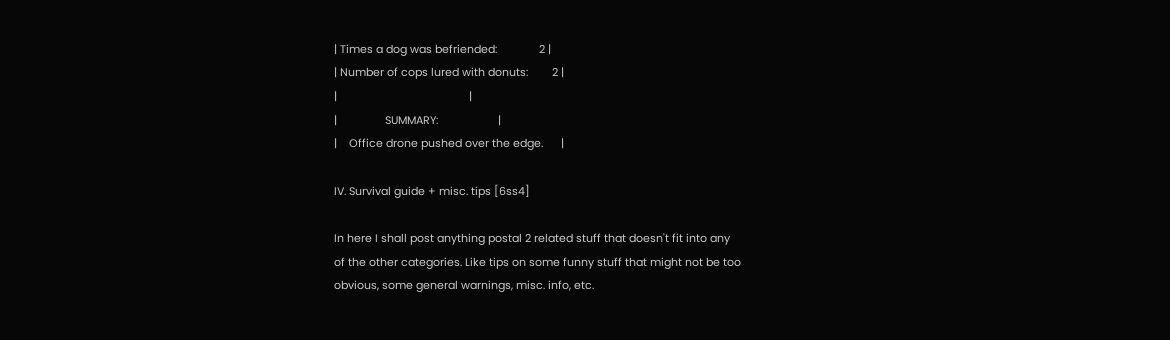| Times a dog was befriended:              2 |
| Number of cops lured with donuts:        2 |
|                                            |
|                SUMMARY:                    |
|    Office drone pushed over the edge.      |

IV. Survival guide + misc. tips [6ss4]

In here I shall post anything postal 2 related stuff that doesn't fit into any
of the other categories. Like tips on some funny stuff that might not be too
obvious, some general warnings, misc. info, etc.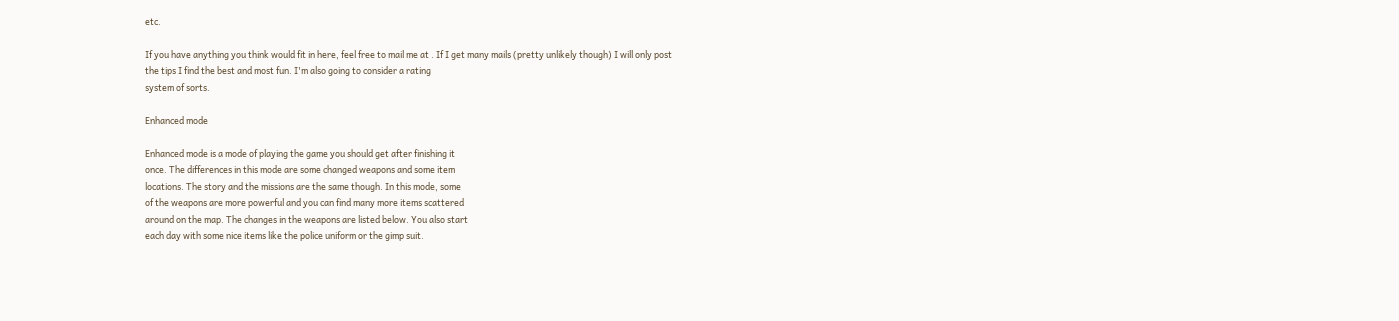etc.

If you have anything you think would fit in here, feel free to mail me at . If I get many mails (pretty unlikely though) I will only post
the tips I find the best and most fun. I'm also going to consider a rating
system of sorts.

Enhanced mode

Enhanced mode is a mode of playing the game you should get after finishing it
once. The differences in this mode are some changed weapons and some item
locations. The story and the missions are the same though. In this mode, some
of the weapons are more powerful and you can find many more items scattered
around on the map. The changes in the weapons are listed below. You also start
each day with some nice items like the police uniform or the gimp suit.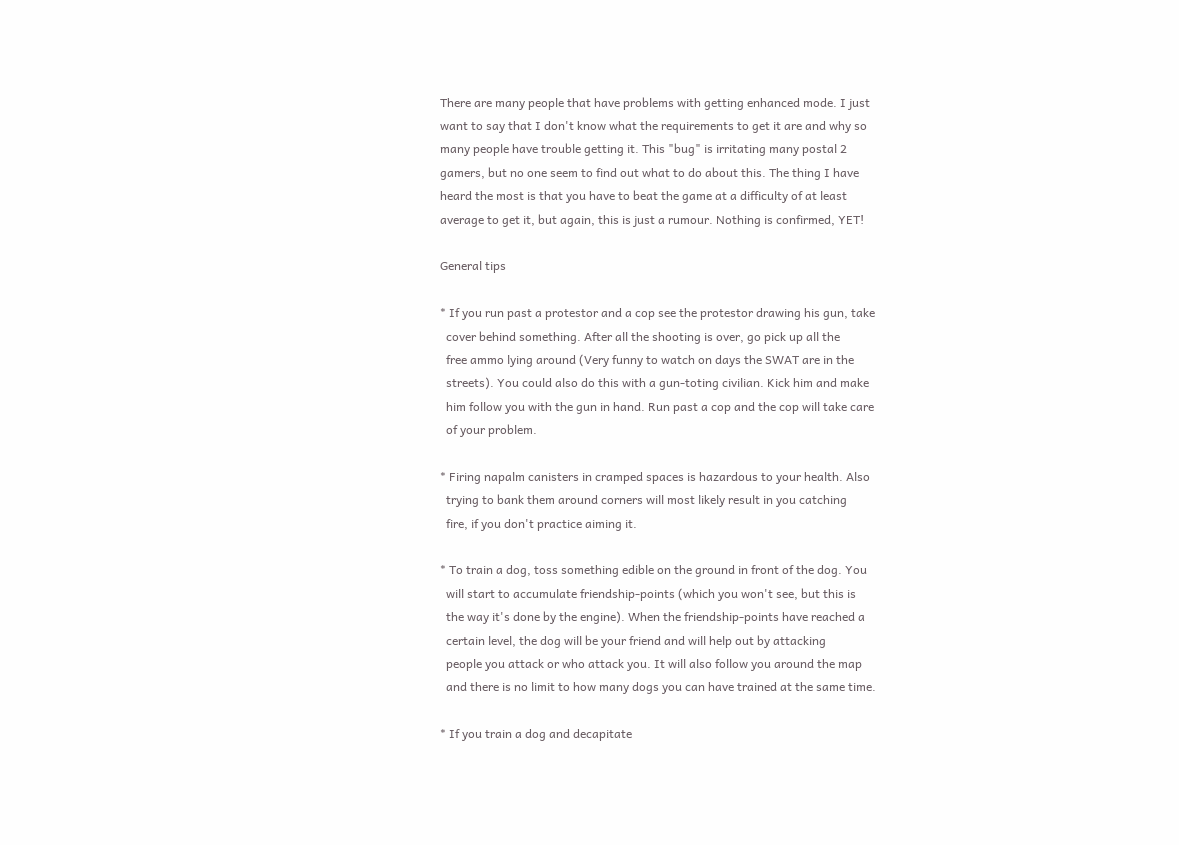There are many people that have problems with getting enhanced mode. I just
want to say that I don't know what the requirements to get it are and why so
many people have trouble getting it. This "bug" is irritating many postal 2
gamers, but no one seem to find out what to do about this. The thing I have
heard the most is that you have to beat the game at a difficulty of at least
average to get it, but again, this is just a rumour. Nothing is confirmed, YET!

General tips

* If you run past a protestor and a cop see the protestor drawing his gun, take
  cover behind something. After all the shooting is over, go pick up all the
  free ammo lying around (Very funny to watch on days the SWAT are in the
  streets). You could also do this with a gun-toting civilian. Kick him and make
  him follow you with the gun in hand. Run past a cop and the cop will take care
  of your problem.

* Firing napalm canisters in cramped spaces is hazardous to your health. Also
  trying to bank them around corners will most likely result in you catching
  fire, if you don't practice aiming it.

* To train a dog, toss something edible on the ground in front of the dog. You
  will start to accumulate friendship-points (which you won't see, but this is
  the way it's done by the engine). When the friendship-points have reached a
  certain level, the dog will be your friend and will help out by attacking
  people you attack or who attack you. It will also follow you around the map
  and there is no limit to how many dogs you can have trained at the same time.

* If you train a dog and decapitate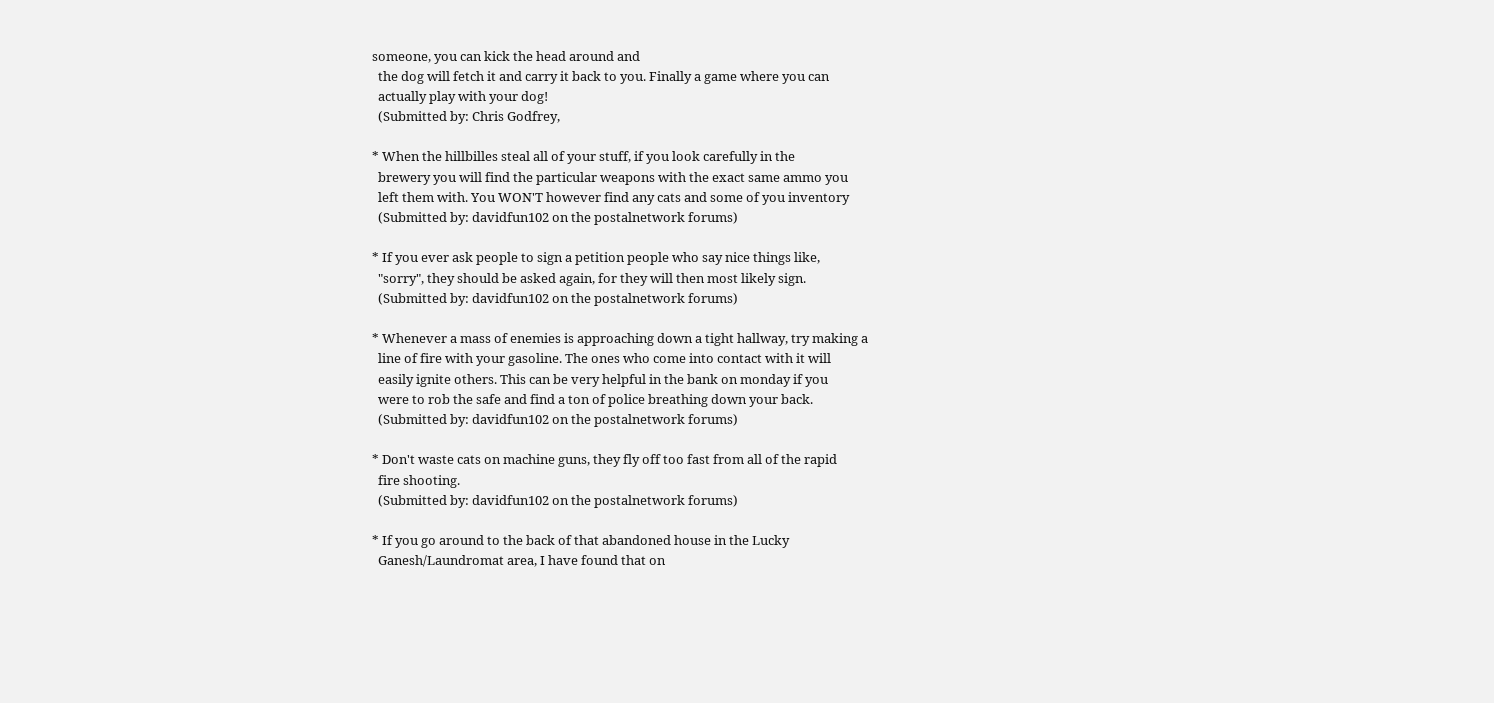someone, you can kick the head around and
  the dog will fetch it and carry it back to you. Finally a game where you can
  actually play with your dog!
  (Submitted by: Chris Godfrey,

* When the hillbilles steal all of your stuff, if you look carefully in the
  brewery you will find the particular weapons with the exact same ammo you
  left them with. You WON'T however find any cats and some of you inventory
  (Submitted by: davidfun102 on the postalnetwork forums)

* If you ever ask people to sign a petition people who say nice things like,
  "sorry", they should be asked again, for they will then most likely sign.
  (Submitted by: davidfun102 on the postalnetwork forums)

* Whenever a mass of enemies is approaching down a tight hallway, try making a
  line of fire with your gasoline. The ones who come into contact with it will
  easily ignite others. This can be very helpful in the bank on monday if you
  were to rob the safe and find a ton of police breathing down your back.
  (Submitted by: davidfun102 on the postalnetwork forums)

* Don't waste cats on machine guns, they fly off too fast from all of the rapid
  fire shooting.
  (Submitted by: davidfun102 on the postalnetwork forums)

* If you go around to the back of that abandoned house in the Lucky
  Ganesh/Laundromat area, I have found that on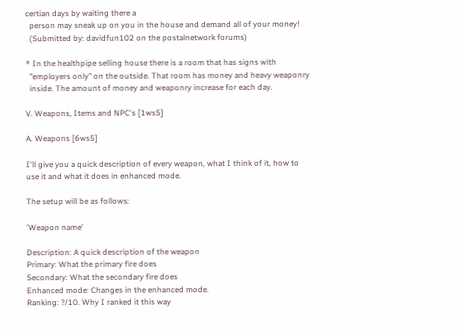certian days by waiting there a
  person may sneak up on you in the house and demand all of your money!
  (Submitted by: davidfun102 on the postalnetwork forums)

* In the healthpipe selling house there is a room that has signs with
  "employers only" on the outside. That room has money and heavy weaponry
  inside. The amount of money and weaponry increase for each day.

V. Weapons, Items and NPC's [1ws5]

A. Weapons [6ws5]

I'll give you a quick description of every weapon, what I think of it, how to
use it and what it does in enhanced mode.

The setup will be as follows:

'Weapon name'

Description: A quick description of the weapon
Primary: What the primary fire does
Secondary: What the secondary fire does
Enhanced mode: Changes in the enhanced mode.
Ranking: ?/10. Why I ranked it this way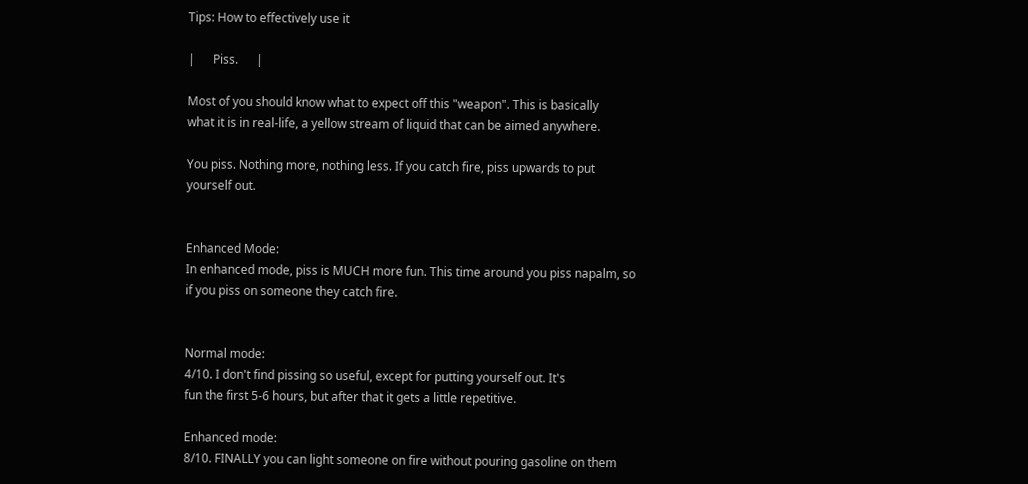Tips: How to effectively use it

|      Piss.      |

Most of you should know what to expect off this "weapon". This is basically
what it is in real-life, a yellow stream of liquid that can be aimed anywhere.

You piss. Nothing more, nothing less. If you catch fire, piss upwards to put
yourself out.


Enhanced Mode:
In enhanced mode, piss is MUCH more fun. This time around you piss napalm, so
if you piss on someone they catch fire.


Normal mode:
4/10. I don't find pissing so useful, except for putting yourself out. It's
fun the first 5-6 hours, but after that it gets a little repetitive.

Enhanced mode:
8/10. FINALLY you can light someone on fire without pouring gasoline on them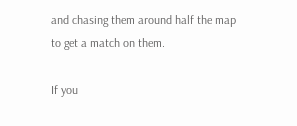and chasing them around half the map to get a match on them.

If you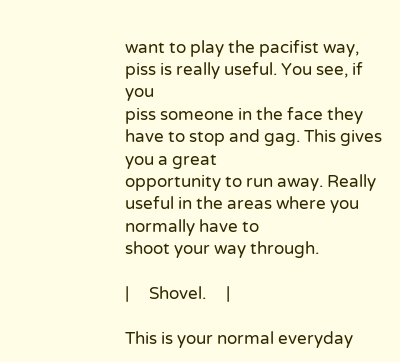want to play the pacifist way, piss is really useful. You see, if you
piss someone in the face they have to stop and gag. This gives you a great
opportunity to run away. Really useful in the areas where you normally have to
shoot your way through.

|     Shovel.     |

This is your normal everyday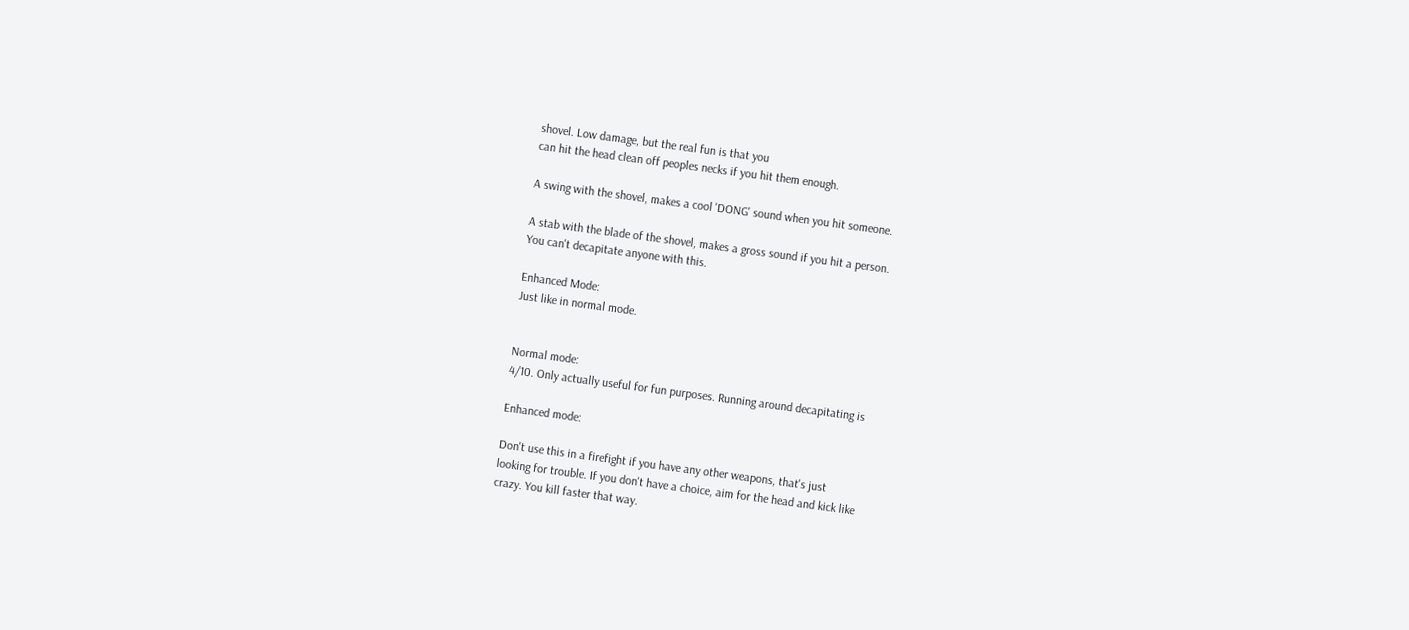shovel. Low damage, but the real fun is that you
can hit the head clean off peoples necks if you hit them enough.

A swing with the shovel, makes a cool 'DONG' sound when you hit someone.

A stab with the blade of the shovel, makes a gross sound if you hit a person.
You can't decapitate anyone with this.

Enhanced Mode:
Just like in normal mode.


Normal mode:
4/10. Only actually useful for fun purposes. Running around decapitating is

Enhanced mode:

Don't use this in a firefight if you have any other weapons, that's just
looking for trouble. If you don't have a choice, aim for the head and kick like
crazy. You kill faster that way.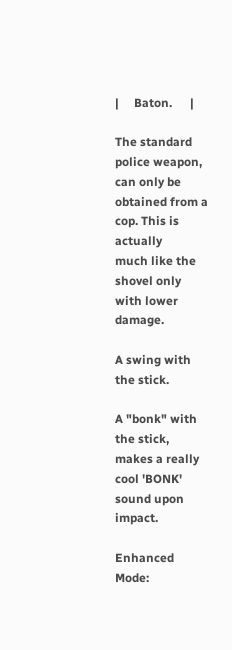|     Baton.      |

The standard police weapon, can only be obtained from a cop. This is actually
much like the shovel only with lower damage.

A swing with the stick.

A "bonk" with the stick, makes a really cool 'BONK' sound upon impact.

Enhanced Mode: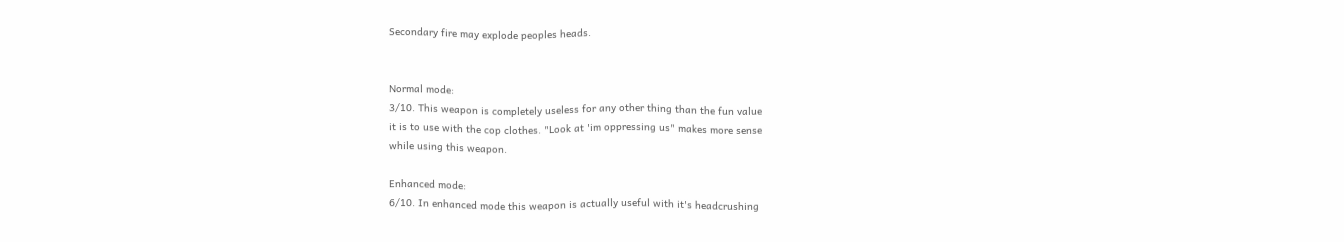Secondary fire may explode peoples heads.


Normal mode:
3/10. This weapon is completely useless for any other thing than the fun value
it is to use with the cop clothes. "Look at 'im oppressing us" makes more sense
while using this weapon.

Enhanced mode:
6/10. In enhanced mode this weapon is actually useful with it's headcrushing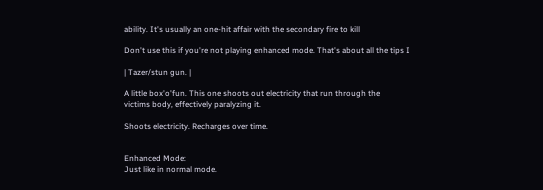ability. It's usually an one-hit affair with the secondary fire to kill

Don't use this if you're not playing enhanced mode. That's about all the tips I

| Tazer/stun gun. |

A little box'o'fun. This one shoots out electricity that run through the
victims body, effectively paralyzing it.

Shoots electricity. Recharges over time.


Enhanced Mode:
Just like in normal mode.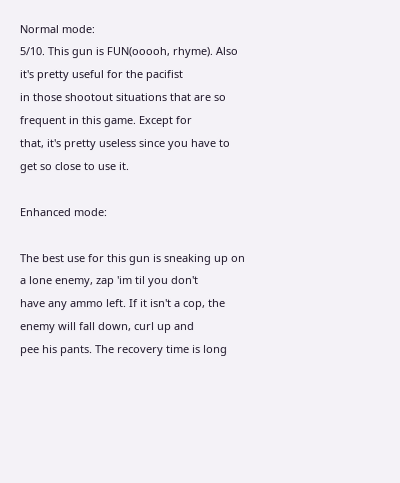Normal mode:
5/10. This gun is FUN(ooooh, rhyme). Also it's pretty useful for the pacifist
in those shootout situations that are so frequent in this game. Except for
that, it's pretty useless since you have to get so close to use it.

Enhanced mode:

The best use for this gun is sneaking up on a lone enemy, zap 'im til you don't
have any ammo left. If it isn't a cop, the enemy will fall down, curl up and
pee his pants. The recovery time is long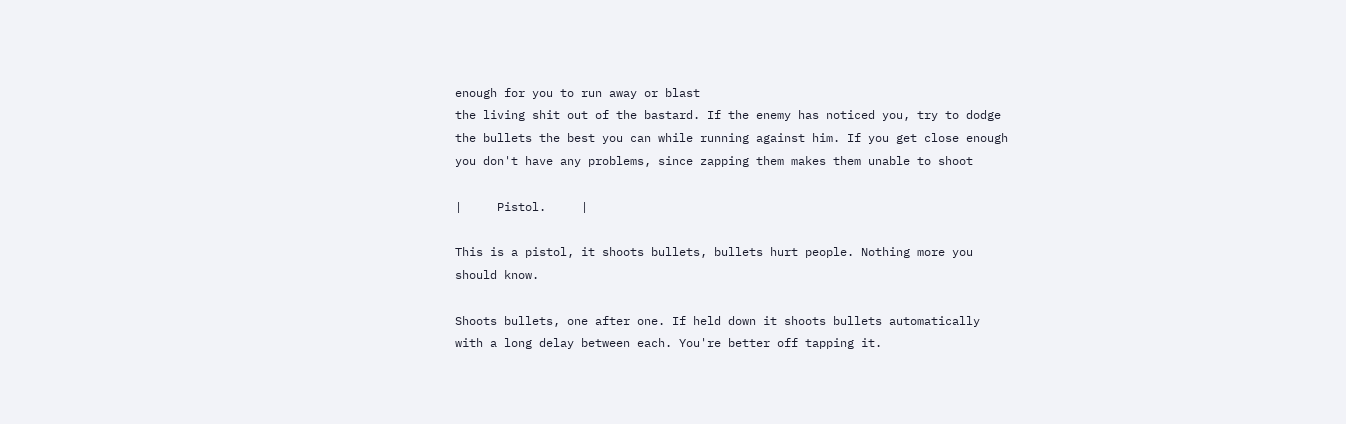enough for you to run away or blast
the living shit out of the bastard. If the enemy has noticed you, try to dodge
the bullets the best you can while running against him. If you get close enough
you don't have any problems, since zapping them makes them unable to shoot

|     Pistol.     |

This is a pistol, it shoots bullets, bullets hurt people. Nothing more you
should know.

Shoots bullets, one after one. If held down it shoots bullets automatically
with a long delay between each. You're better off tapping it.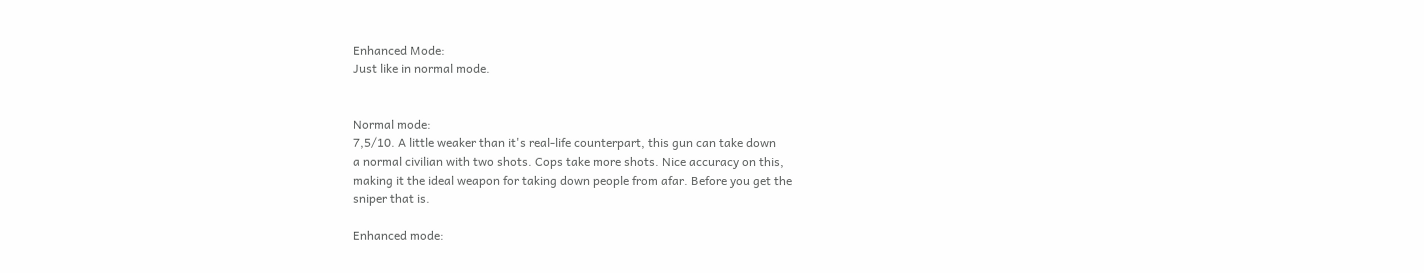Enhanced Mode:
Just like in normal mode.


Normal mode:
7,5/10. A little weaker than it's real-life counterpart, this gun can take down
a normal civilian with two shots. Cops take more shots. Nice accuracy on this,
making it the ideal weapon for taking down people from afar. Before you get the
sniper that is.

Enhanced mode: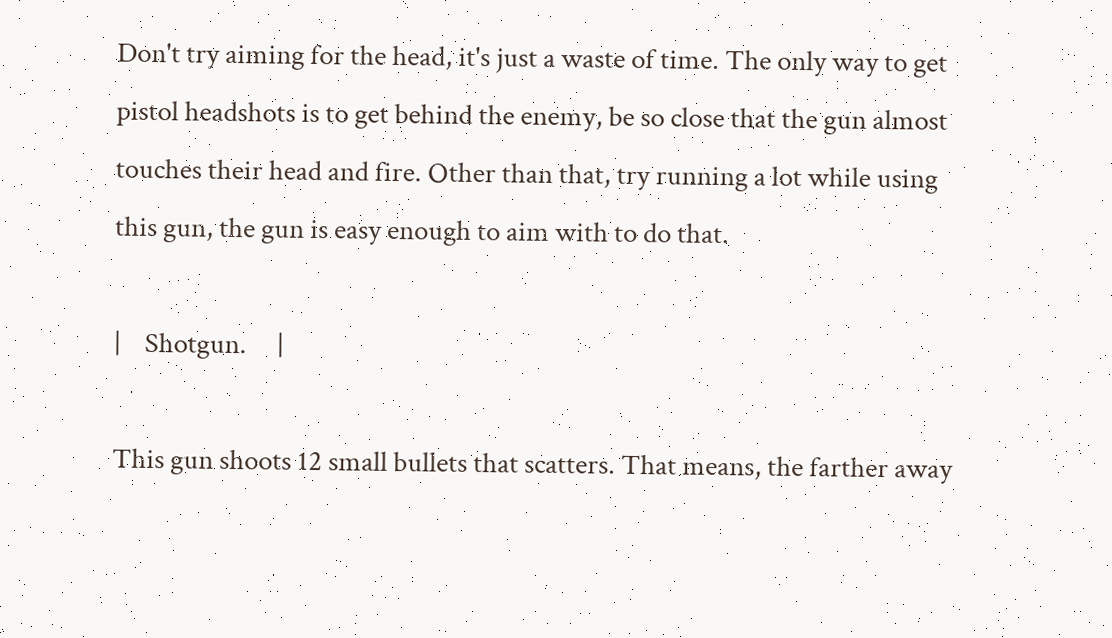Don't try aiming for the head, it's just a waste of time. The only way to get
pistol headshots is to get behind the enemy, be so close that the gun almost
touches their head and fire. Other than that, try running a lot while using
this gun, the gun is easy enough to aim with to do that.

|    Shotgun.     |

This gun shoots 12 small bullets that scatters. That means, the farther away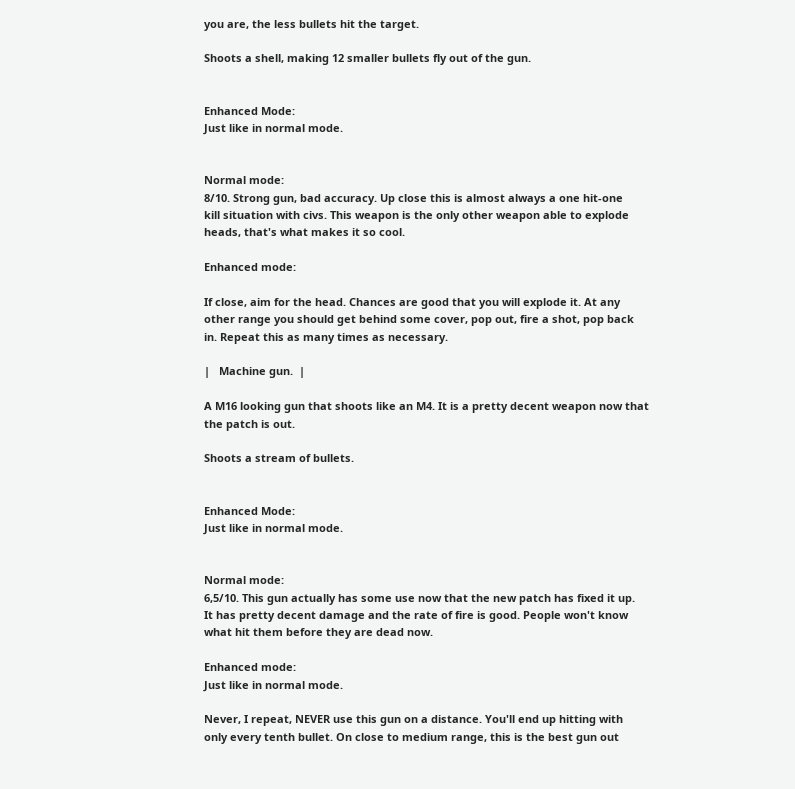you are, the less bullets hit the target.

Shoots a shell, making 12 smaller bullets fly out of the gun.


Enhanced Mode:
Just like in normal mode.


Normal mode:
8/10. Strong gun, bad accuracy. Up close this is almost always a one hit-one
kill situation with civs. This weapon is the only other weapon able to explode
heads, that's what makes it so cool.

Enhanced mode:

If close, aim for the head. Chances are good that you will explode it. At any
other range you should get behind some cover, pop out, fire a shot, pop back
in. Repeat this as many times as necessary.

|   Machine gun.  |

A M16 looking gun that shoots like an M4. It is a pretty decent weapon now that
the patch is out.

Shoots a stream of bullets.


Enhanced Mode:
Just like in normal mode.


Normal mode:
6,5/10. This gun actually has some use now that the new patch has fixed it up.
It has pretty decent damage and the rate of fire is good. People won't know
what hit them before they are dead now.

Enhanced mode:
Just like in normal mode.

Never, I repeat, NEVER use this gun on a distance. You'll end up hitting with
only every tenth bullet. On close to medium range, this is the best gun out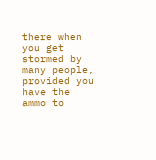there when you get stormed by many people, provided you have the ammo to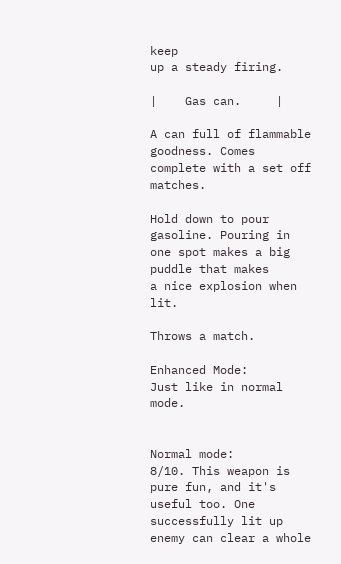keep
up a steady firing.

|    Gas can.     |

A can full of flammable goodness. Comes complete with a set off matches.

Hold down to pour gasoline. Pouring in one spot makes a big puddle that makes
a nice explosion when lit.

Throws a match.

Enhanced Mode:
Just like in normal mode.


Normal mode:
8/10. This weapon is pure fun, and it's useful too. One successfully lit up
enemy can clear a whole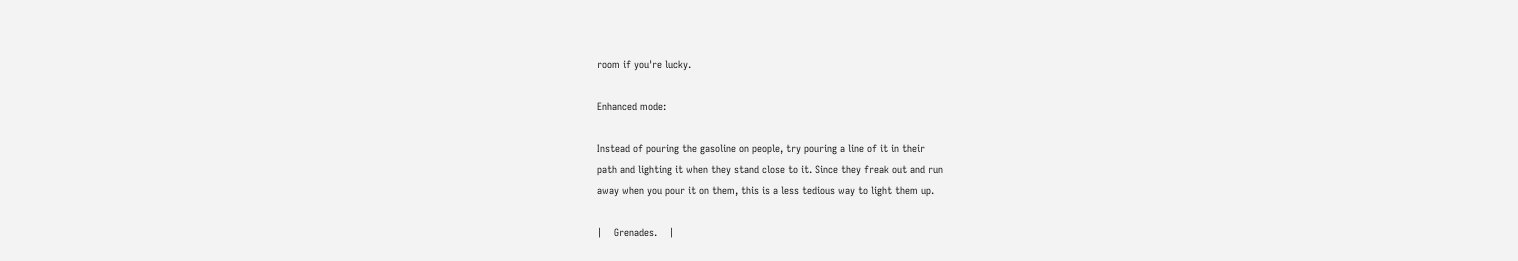room if you're lucky.

Enhanced mode:

Instead of pouring the gasoline on people, try pouring a line of it in their
path and lighting it when they stand close to it. Since they freak out and run
away when you pour it on them, this is a less tedious way to light them up.

|    Grenades.    |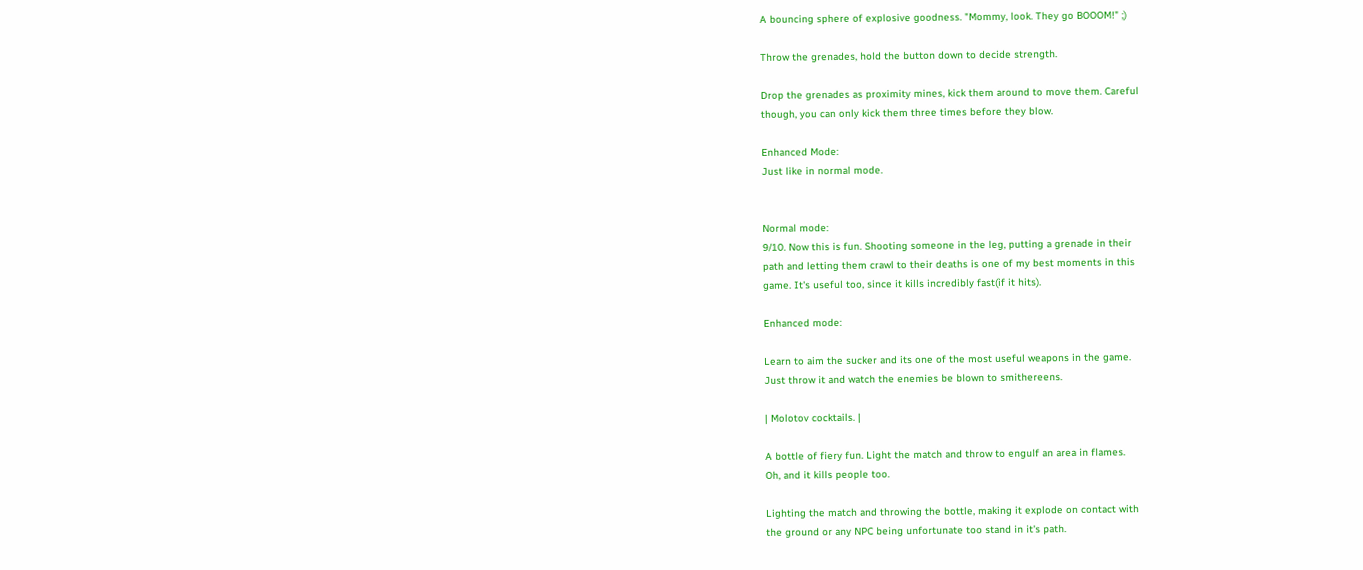A bouncing sphere of explosive goodness. "Mommy, look. They go BOOOM!" ;)

Throw the grenades, hold the button down to decide strength.

Drop the grenades as proximity mines, kick them around to move them. Careful
though, you can only kick them three times before they blow.

Enhanced Mode:
Just like in normal mode.


Normal mode:
9/10. Now this is fun. Shooting someone in the leg, putting a grenade in their
path and letting them crawl to their deaths is one of my best moments in this
game. It's useful too, since it kills incredibly fast(if it hits).

Enhanced mode:

Learn to aim the sucker and its one of the most useful weapons in the game.
Just throw it and watch the enemies be blown to smithereens.

| Molotov cocktails. |

A bottle of fiery fun. Light the match and throw to engulf an area in flames.
Oh, and it kills people too.

Lighting the match and throwing the bottle, making it explode on contact with
the ground or any NPC being unfortunate too stand in it's path.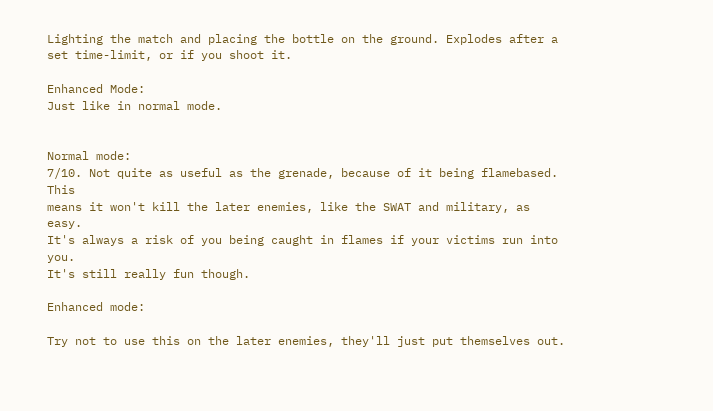Lighting the match and placing the bottle on the ground. Explodes after a
set time-limit, or if you shoot it.

Enhanced Mode:
Just like in normal mode.


Normal mode:
7/10. Not quite as useful as the grenade, because of it being flamebased. This
means it won't kill the later enemies, like the SWAT and military, as easy.
It's always a risk of you being caught in flames if your victims run into you.
It's still really fun though.

Enhanced mode:

Try not to use this on the later enemies, they'll just put themselves out.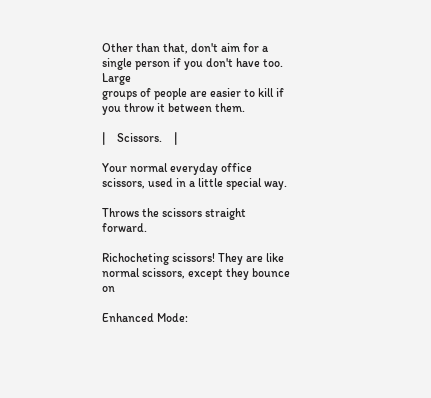Other than that, don't aim for a single person if you don't have too. Large
groups of people are easier to kill if you throw it between them.

|    Scissors.    |

Your normal everyday office scissors, used in a little special way.

Throws the scissors straight forward.

Richocheting scissors! They are like normal scissors, except they bounce on

Enhanced Mode: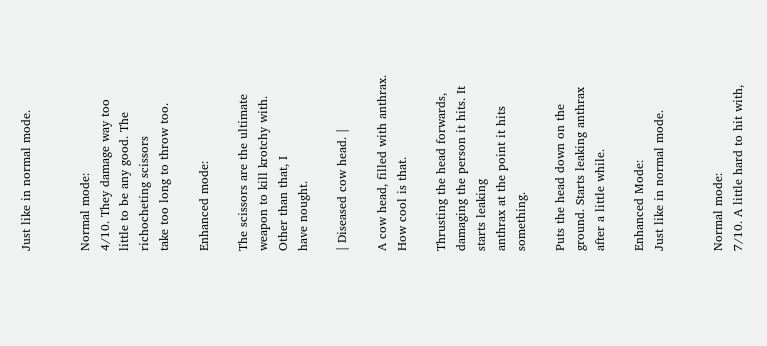Just like in normal mode.


Normal mode:
4/10. They damage way too little to be any good. The richocheting scissors
take too long to throw too.

Enhanced mode:

The scissors are the ultimate weapon to kill krotchy with. Other than that, I
have nought.

| Diseased cow head. |

A cow head, filled with anthrax. How cool is that.

Thrusting the head forwards, damaging the person it hits. It starts leaking
anthrax at the point it hits something.

Puts the head down on the ground. Starts leaking anthrax after a little while.

Enhanced Mode:
Just like in normal mode.


Normal mode:
7/10. A little hard to hit with,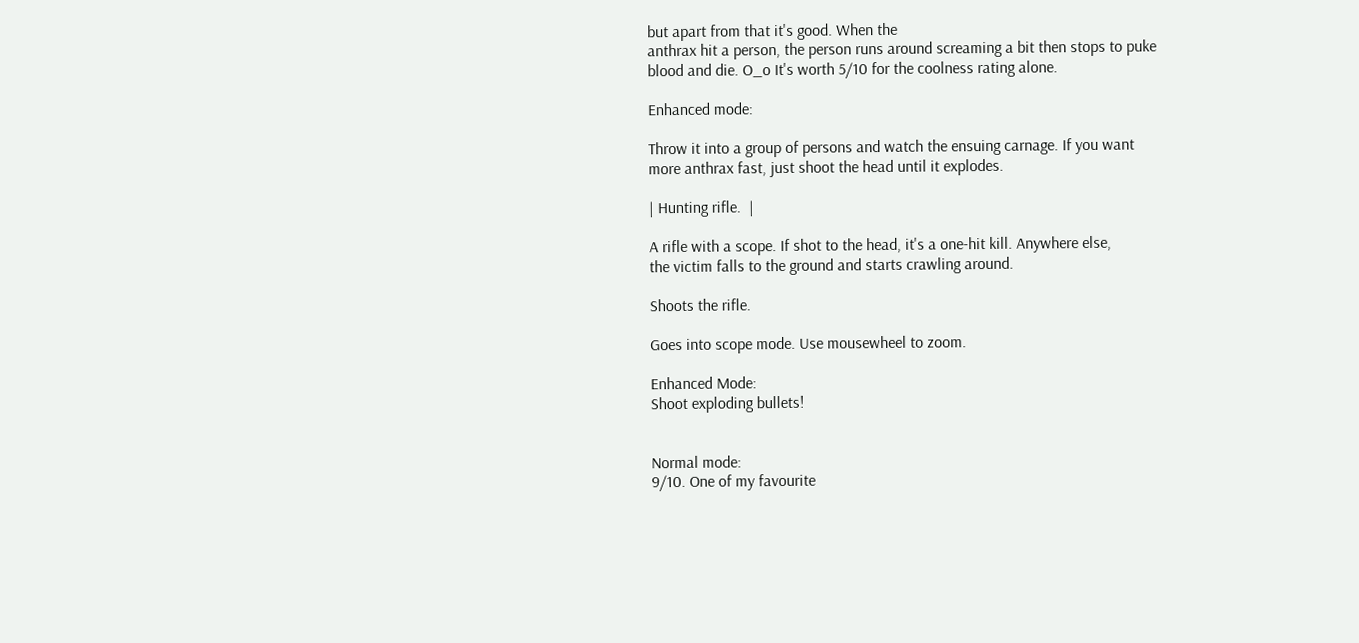but apart from that it's good. When the
anthrax hit a person, the person runs around screaming a bit then stops to puke
blood and die. O_o It's worth 5/10 for the coolness rating alone.

Enhanced mode:

Throw it into a group of persons and watch the ensuing carnage. If you want
more anthrax fast, just shoot the head until it explodes.

| Hunting rifle.  |

A rifle with a scope. If shot to the head, it's a one-hit kill. Anywhere else,
the victim falls to the ground and starts crawling around.

Shoots the rifle.

Goes into scope mode. Use mousewheel to zoom.

Enhanced Mode:
Shoot exploding bullets!


Normal mode:
9/10. One of my favourite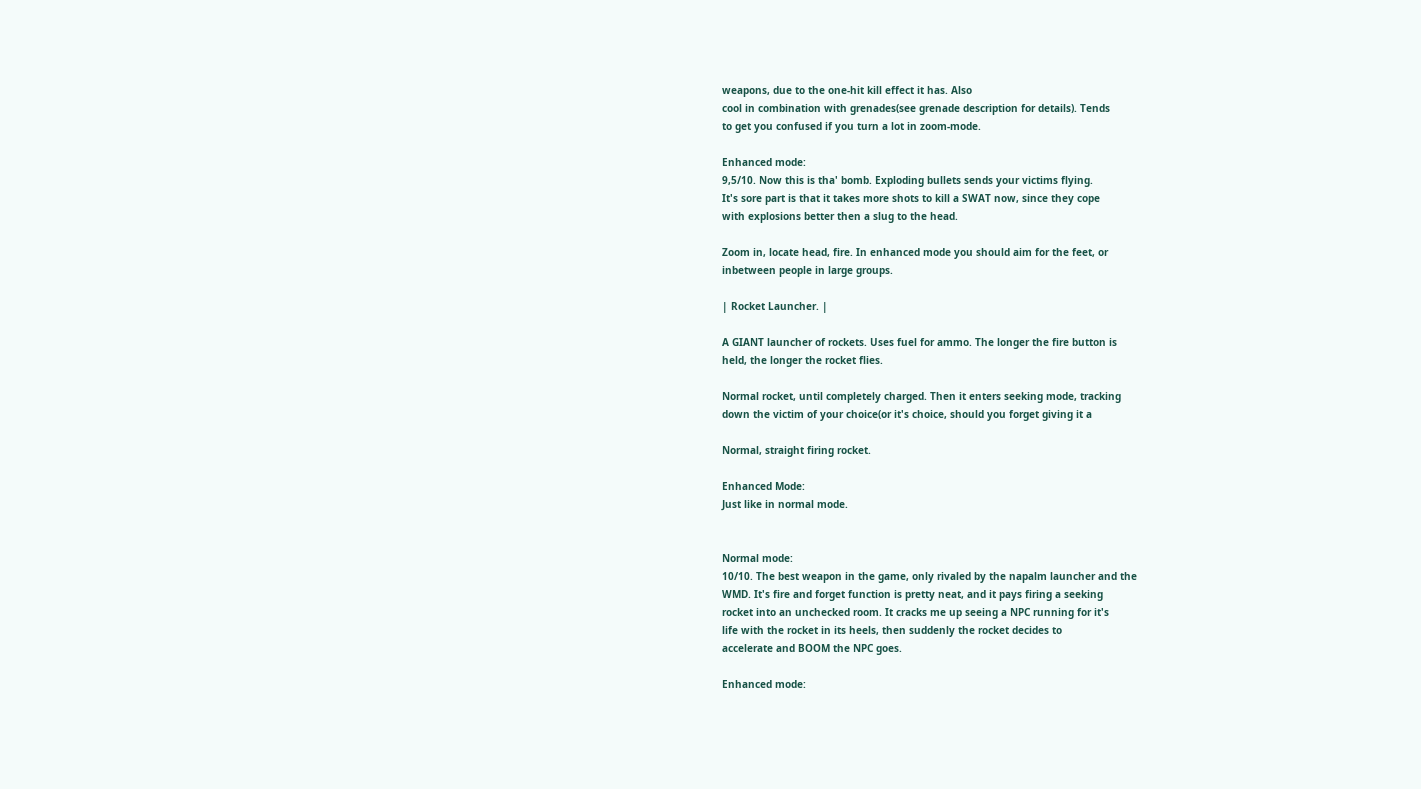weapons, due to the one-hit kill effect it has. Also
cool in combination with grenades(see grenade description for details). Tends
to get you confused if you turn a lot in zoom-mode.

Enhanced mode:
9,5/10. Now this is tha' bomb. Exploding bullets sends your victims flying.
It's sore part is that it takes more shots to kill a SWAT now, since they cope
with explosions better then a slug to the head.

Zoom in, locate head, fire. In enhanced mode you should aim for the feet, or
inbetween people in large groups.

| Rocket Launcher. |

A GIANT launcher of rockets. Uses fuel for ammo. The longer the fire button is
held, the longer the rocket flies.

Normal rocket, until completely charged. Then it enters seeking mode, tracking
down the victim of your choice(or it's choice, should you forget giving it a

Normal, straight firing rocket.

Enhanced Mode:
Just like in normal mode.


Normal mode:
10/10. The best weapon in the game, only rivaled by the napalm launcher and the
WMD. It's fire and forget function is pretty neat, and it pays firing a seeking
rocket into an unchecked room. It cracks me up seeing a NPC running for it's
life with the rocket in its heels, then suddenly the rocket decides to
accelerate and BOOM the NPC goes.

Enhanced mode: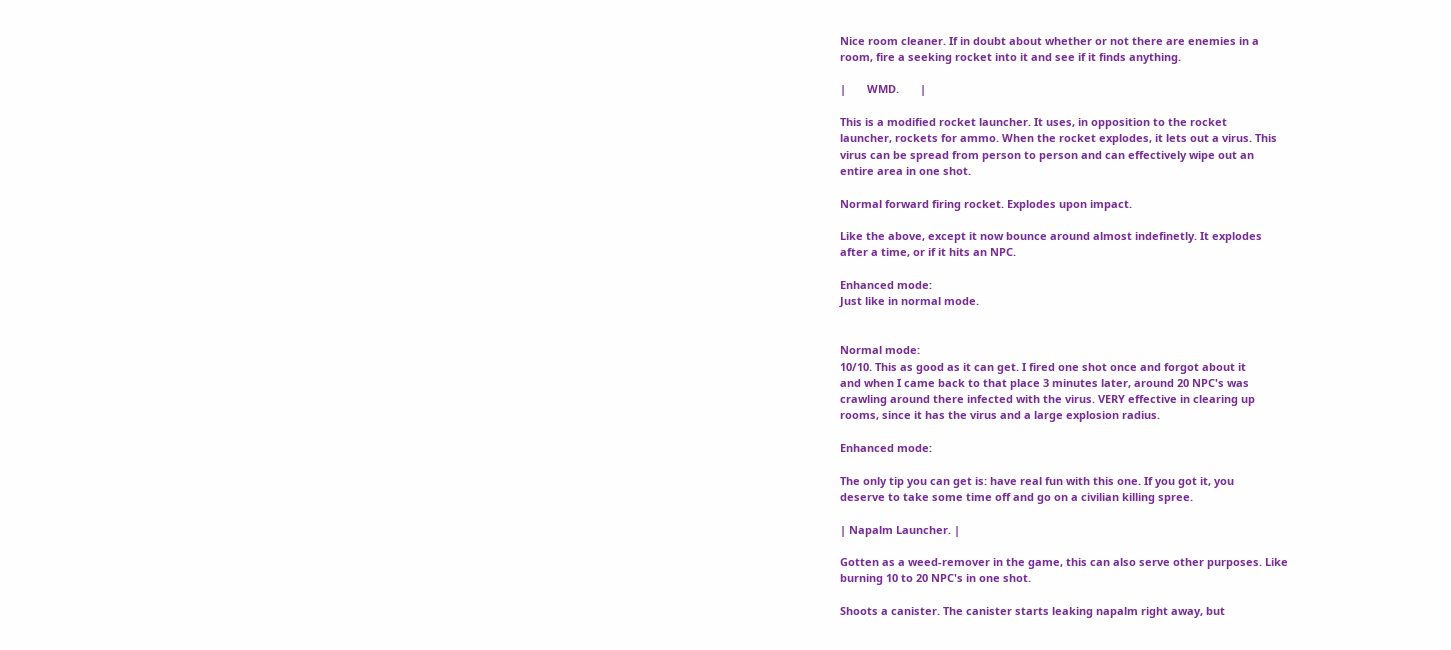Nice room cleaner. If in doubt about whether or not there are enemies in a
room, fire a seeking rocket into it and see if it finds anything.

|       WMD.       |

This is a modified rocket launcher. It uses, in opposition to the rocket
launcher, rockets for ammo. When the rocket explodes, it lets out a virus. This
virus can be spread from person to person and can effectively wipe out an
entire area in one shot.

Normal forward firing rocket. Explodes upon impact.

Like the above, except it now bounce around almost indefinetly. It explodes
after a time, or if it hits an NPC.

Enhanced mode:
Just like in normal mode.


Normal mode:
10/10. This as good as it can get. I fired one shot once and forgot about it
and when I came back to that place 3 minutes later, around 20 NPC's was
crawling around there infected with the virus. VERY effective in clearing up
rooms, since it has the virus and a large explosion radius.

Enhanced mode:

The only tip you can get is: have real fun with this one. If you got it, you
deserve to take some time off and go on a civilian killing spree.

| Napalm Launcher. |

Gotten as a weed-remover in the game, this can also serve other purposes. Like
burning 10 to 20 NPC's in one shot.

Shoots a canister. The canister starts leaking napalm right away, but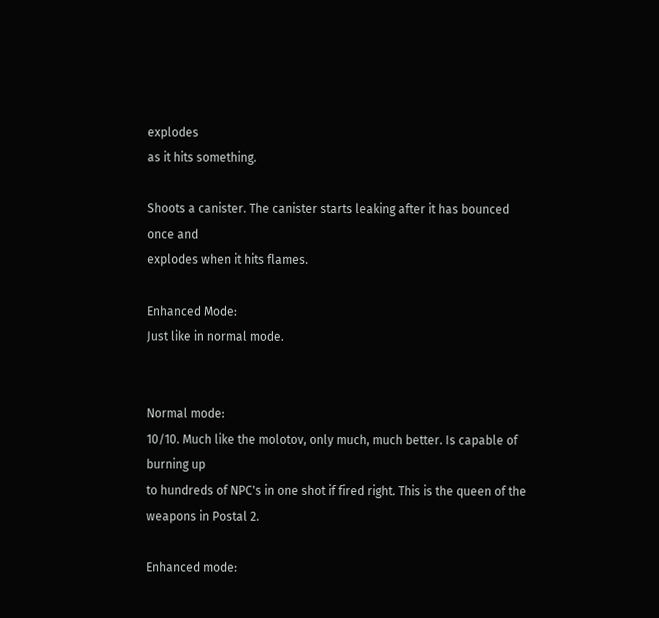explodes
as it hits something.

Shoots a canister. The canister starts leaking after it has bounced once and
explodes when it hits flames.

Enhanced Mode:
Just like in normal mode.


Normal mode:
10/10. Much like the molotov, only much, much better. Is capable of burning up
to hundreds of NPC's in one shot if fired right. This is the queen of the
weapons in Postal 2.

Enhanced mode: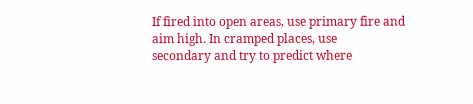If fired into open areas, use primary fire and aim high. In cramped places, use
secondary and try to predict where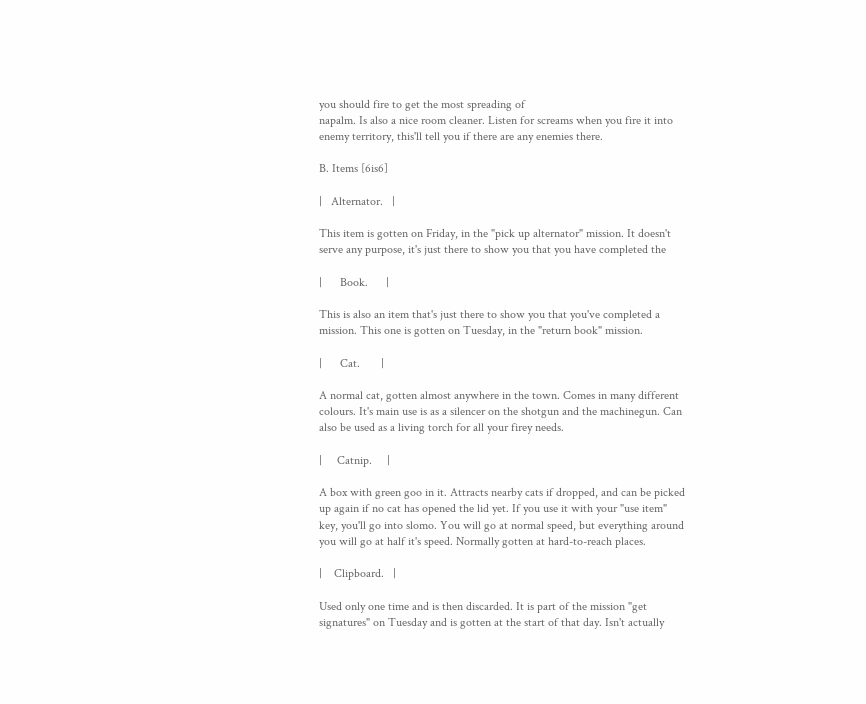you should fire to get the most spreading of
napalm. Is also a nice room cleaner. Listen for screams when you fire it into
enemy territory, this'll tell you if there are any enemies there.

B. Items [6is6]

|   Alternator.   |

This item is gotten on Friday, in the "pick up alternator" mission. It doesn't
serve any purpose, it's just there to show you that you have completed the

|      Book.      |

This is also an item that's just there to show you that you've completed a
mission. This one is gotten on Tuesday, in the "return book" mission.

|      Cat.       |

A normal cat, gotten almost anywhere in the town. Comes in many different
colours. It's main use is as a silencer on the shotgun and the machinegun. Can
also be used as a living torch for all your firey needs.

|     Catnip.     |

A box with green goo in it. Attracts nearby cats if dropped, and can be picked
up again if no cat has opened the lid yet. If you use it with your "use item"
key, you'll go into slomo. You will go at normal speed, but everything around
you will go at half it's speed. Normally gotten at hard-to-reach places.

|    Clipboard.   |

Used only one time and is then discarded. It is part of the mission "get
signatures" on Tuesday and is gotten at the start of that day. Isn't actually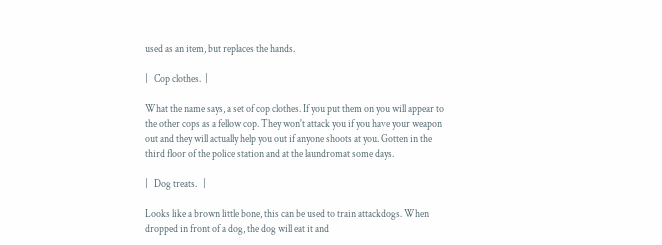used as an item, but replaces the hands.

|   Cop clothes.  |

What the name says, a set of cop clothes. If you put them on you will appear to
the other cops as a fellow cop. They won't attack you if you have your weapon
out and they will actually help you out if anyone shoots at you. Gotten in the
third floor of the police station and at the laundromat some days.

|   Dog treats.   |

Looks like a brown little bone, this can be used to train attackdogs. When
dropped in front of a dog, the dog will eat it and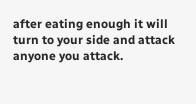after eating enough it will
turn to your side and attack anyone you attack.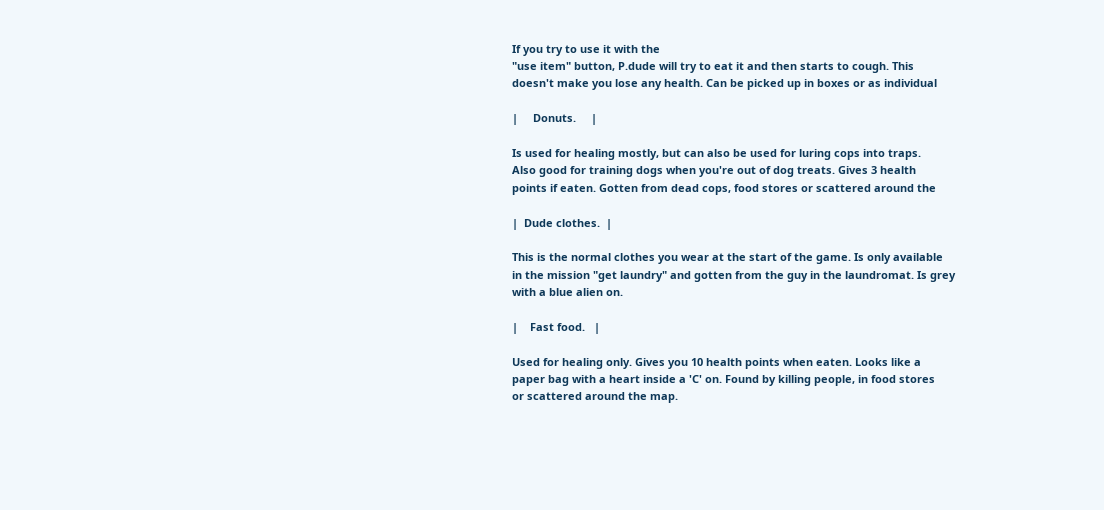If you try to use it with the
"use item" button, P.dude will try to eat it and then starts to cough. This
doesn't make you lose any health. Can be picked up in boxes or as individual

|     Donuts.     |

Is used for healing mostly, but can also be used for luring cops into traps.
Also good for training dogs when you're out of dog treats. Gives 3 health
points if eaten. Gotten from dead cops, food stores or scattered around the

|  Dude clothes.  |

This is the normal clothes you wear at the start of the game. Is only available
in the mission "get laundry" and gotten from the guy in the laundromat. Is grey
with a blue alien on.

|    Fast food.   |

Used for healing only. Gives you 10 health points when eaten. Looks like a
paper bag with a heart inside a 'C' on. Found by killing people, in food stores
or scattered around the map.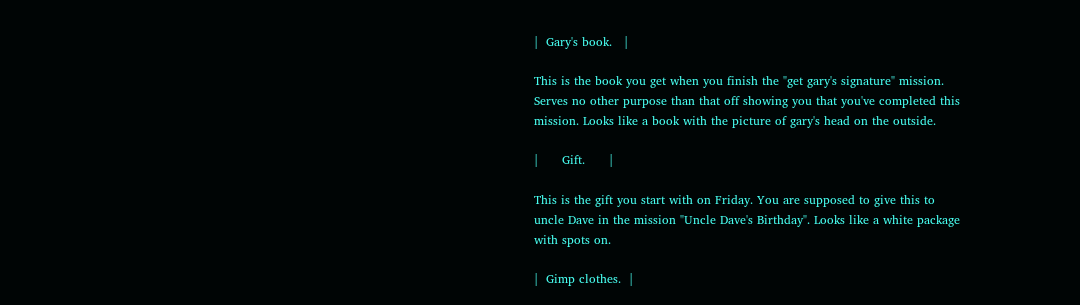|  Gary's book.   |

This is the book you get when you finish the "get gary's signature" mission.
Serves no other purpose than that off showing you that you've completed this
mission. Looks like a book with the picture of gary's head on the outside.

|      Gift.      |

This is the gift you start with on Friday. You are supposed to give this to
uncle Dave in the mission "Uncle Dave's Birthday". Looks like a white package
with spots on.

|  Gimp clothes.  |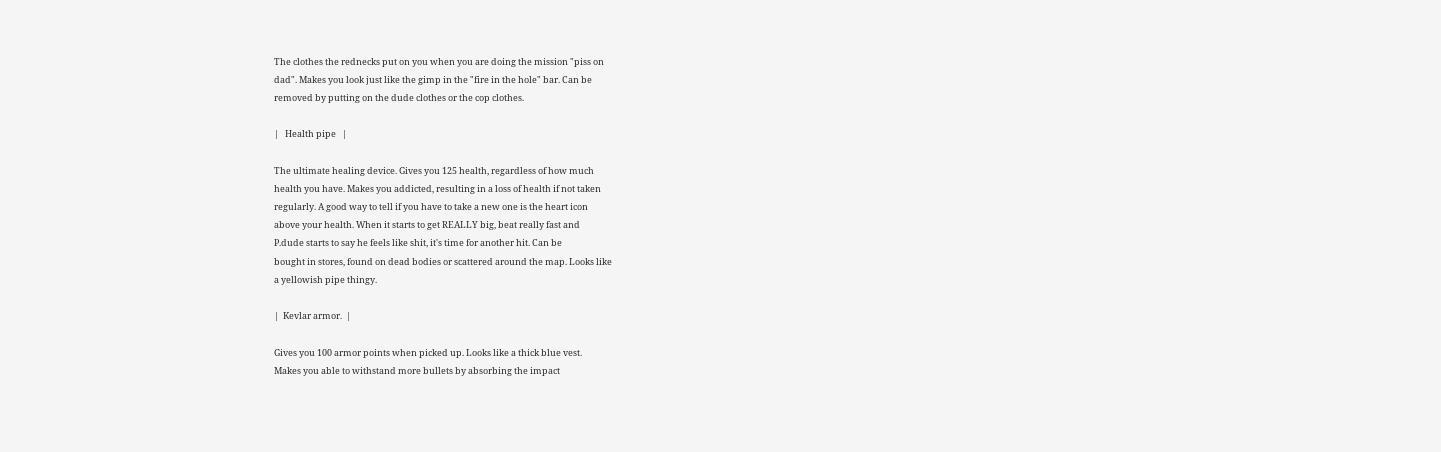The clothes the rednecks put on you when you are doing the mission "piss on
dad". Makes you look just like the gimp in the "fire in the hole" bar. Can be
removed by putting on the dude clothes or the cop clothes.

|   Health pipe   |

The ultimate healing device. Gives you 125 health, regardless of how much
health you have. Makes you addicted, resulting in a loss of health if not taken
regularly. A good way to tell if you have to take a new one is the heart icon
above your health. When it starts to get REALLY big, beat really fast and
P.dude starts to say he feels like shit, it's time for another hit. Can be
bought in stores, found on dead bodies or scattered around the map. Looks like
a yellowish pipe thingy.

|  Kevlar armor.  |

Gives you 100 armor points when picked up. Looks like a thick blue vest.
Makes you able to withstand more bullets by absorbing the impact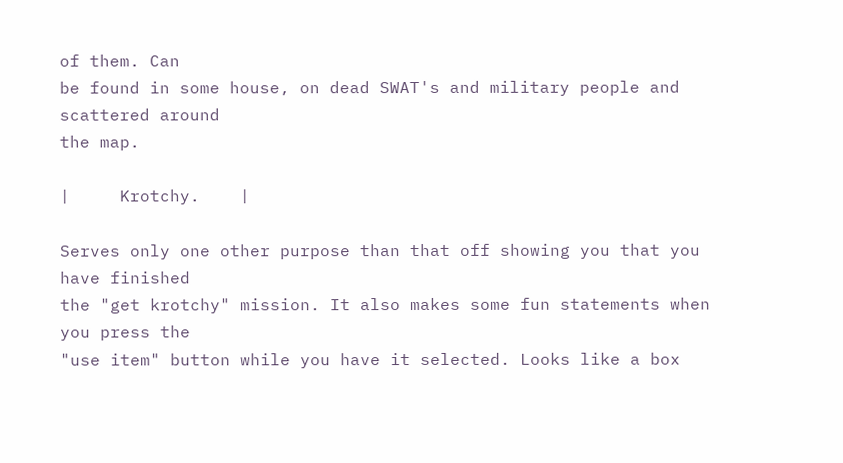of them. Can
be found in some house, on dead SWAT's and military people and scattered around
the map.

|     Krotchy.    |

Serves only one other purpose than that off showing you that you have finished
the "get krotchy" mission. It also makes some fun statements when you press the
"use item" button while you have it selected. Looks like a box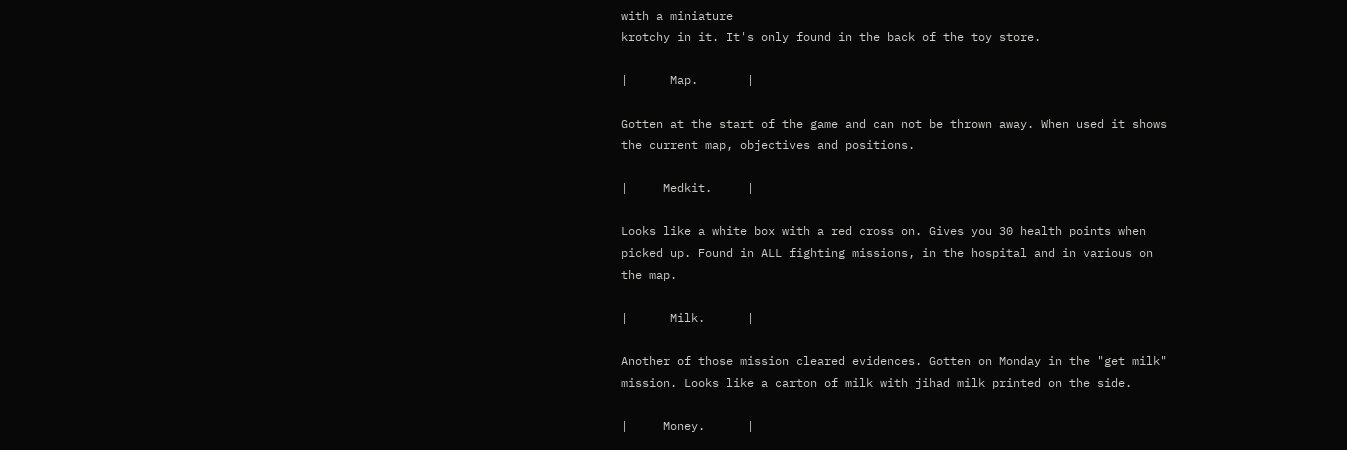with a miniature
krotchy in it. It's only found in the back of the toy store.

|      Map.       |

Gotten at the start of the game and can not be thrown away. When used it shows
the current map, objectives and positions.

|     Medkit.     |

Looks like a white box with a red cross on. Gives you 30 health points when
picked up. Found in ALL fighting missions, in the hospital and in various on
the map.

|      Milk.      |

Another of those mission cleared evidences. Gotten on Monday in the "get milk"
mission. Looks like a carton of milk with jihad milk printed on the side.

|     Money.      |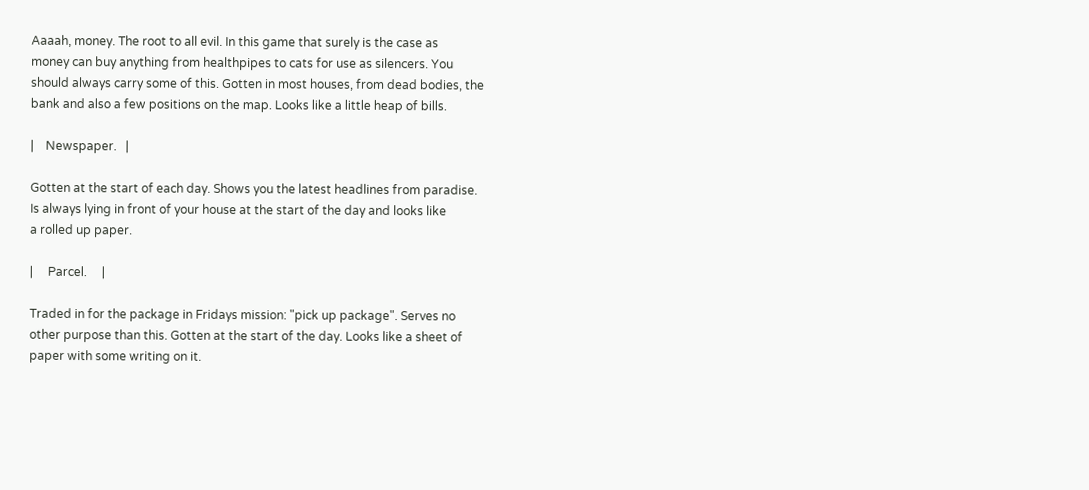Aaaah, money. The root to all evil. In this game that surely is the case as
money can buy anything from healthpipes to cats for use as silencers. You
should always carry some of this. Gotten in most houses, from dead bodies, the
bank and also a few positions on the map. Looks like a little heap of bills.

|    Newspaper.   |

Gotten at the start of each day. Shows you the latest headlines from paradise.
Is always lying in front of your house at the start of the day and looks like
a rolled up paper.

|     Parcel.     |

Traded in for the package in Fridays mission: "pick up package". Serves no
other purpose than this. Gotten at the start of the day. Looks like a sheet of
paper with some writing on it.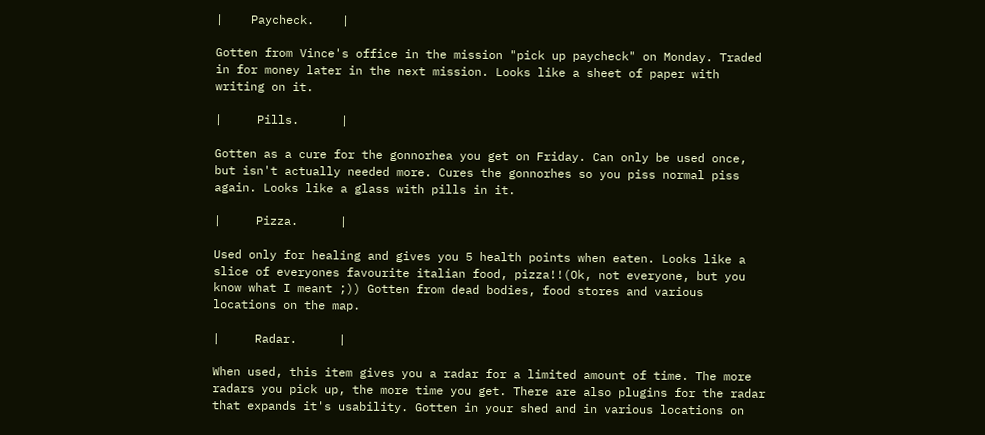|    Paycheck.    |

Gotten from Vince's office in the mission "pick up paycheck" on Monday. Traded
in for money later in the next mission. Looks like a sheet of paper with
writing on it.

|     Pills.      |

Gotten as a cure for the gonnorhea you get on Friday. Can only be used once,
but isn't actually needed more. Cures the gonnorhes so you piss normal piss
again. Looks like a glass with pills in it.

|     Pizza.      |

Used only for healing and gives you 5 health points when eaten. Looks like a
slice of everyones favourite italian food, pizza!!(Ok, not everyone, but you
know what I meant ;)) Gotten from dead bodies, food stores and various
locations on the map.

|     Radar.      |

When used, this item gives you a radar for a limited amount of time. The more
radars you pick up, the more time you get. There are also plugins for the radar
that expands it's usability. Gotten in your shed and in various locations on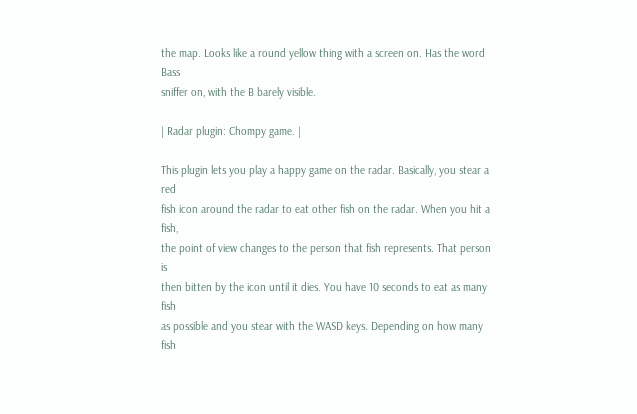the map. Looks like a round yellow thing with a screen on. Has the word Bass
sniffer on, with the B barely visible.

| Radar plugin: Chompy game. |

This plugin lets you play a happy game on the radar. Basically, you stear a red
fish icon around the radar to eat other fish on the radar. When you hit a fish,
the point of view changes to the person that fish represents. That person is
then bitten by the icon until it dies. You have 10 seconds to eat as many fish
as possible and you stear with the WASD keys. Depending on how many fish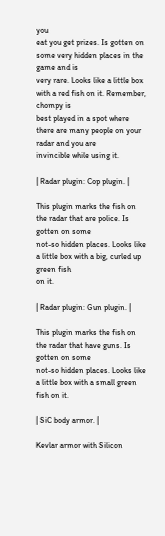you
eat you get prizes. Is gotten on some very hidden places in the game and is
very rare. Looks like a little box with a red fish on it. Remember, chompy is
best played in a spot where there are many people on your radar and you are
invincible while using it.

| Radar plugin: Cop plugin. |

This plugin marks the fish on the radar that are police. Is gotten on some
not-so hidden places. Looks like a little box with a big, curled up green fish
on it.

| Radar plugin: Gun plugin. |

This plugin marks the fish on the radar that have guns. Is gotten on some
not-so hidden places. Looks like a little box with a small green fish on it.

| SiC body armor. |

Kevlar armor with Silicon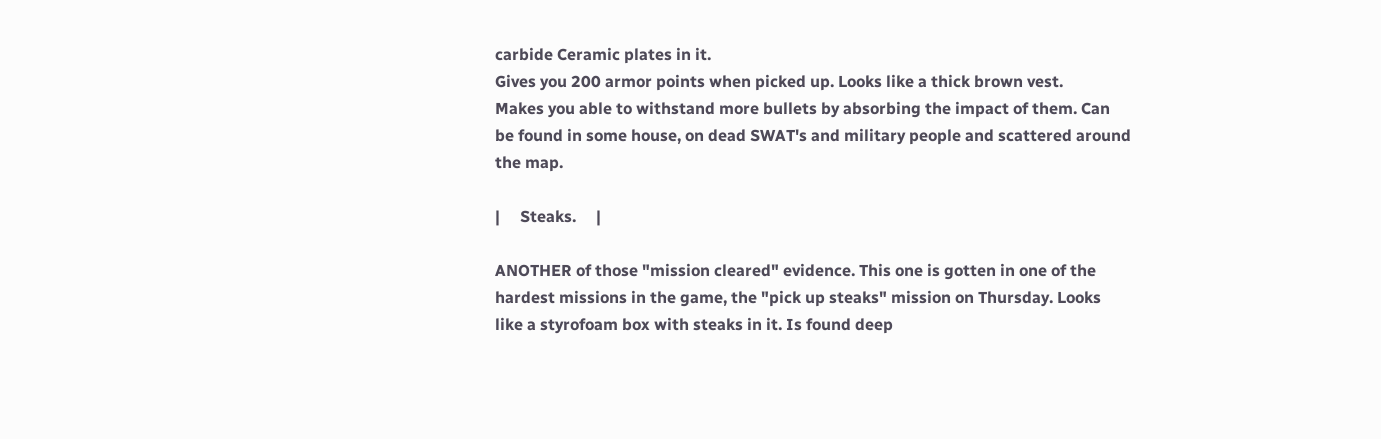carbide Ceramic plates in it.
Gives you 200 armor points when picked up. Looks like a thick brown vest.
Makes you able to withstand more bullets by absorbing the impact of them. Can
be found in some house, on dead SWAT's and military people and scattered around
the map.

|     Steaks.     |

ANOTHER of those "mission cleared" evidence. This one is gotten in one of the
hardest missions in the game, the "pick up steaks" mission on Thursday. Looks
like a styrofoam box with steaks in it. Is found deep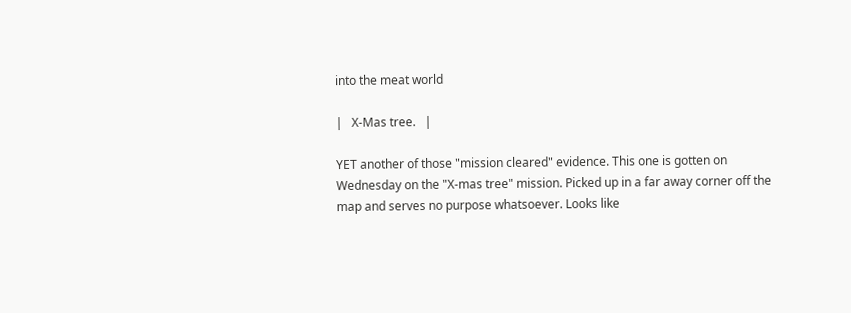into the meat world

|   X-Mas tree.   |

YET another of those "mission cleared" evidence. This one is gotten on
Wednesday on the "X-mas tree" mission. Picked up in a far away corner off the
map and serves no purpose whatsoever. Looks like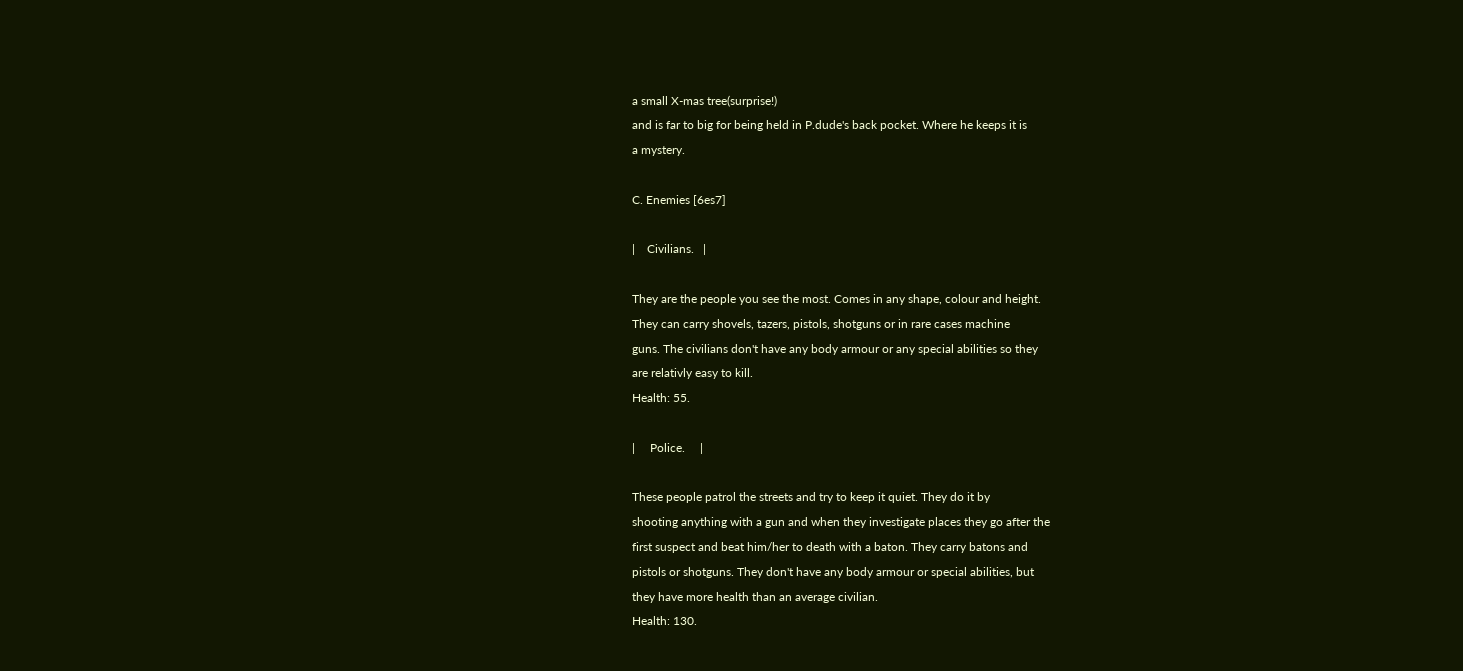a small X-mas tree(surprise!)
and is far to big for being held in P.dude's back pocket. Where he keeps it is
a mystery.

C. Enemies [6es7]

|    Civilians.   |

They are the people you see the most. Comes in any shape, colour and height.
They can carry shovels, tazers, pistols, shotguns or in rare cases machine
guns. The civilians don't have any body armour or any special abilities so they
are relativly easy to kill.
Health: 55.

|     Police.     |

These people patrol the streets and try to keep it quiet. They do it by
shooting anything with a gun and when they investigate places they go after the
first suspect and beat him/her to death with a baton. They carry batons and
pistols or shotguns. They don't have any body armour or special abilities, but
they have more health than an average civilian.
Health: 130.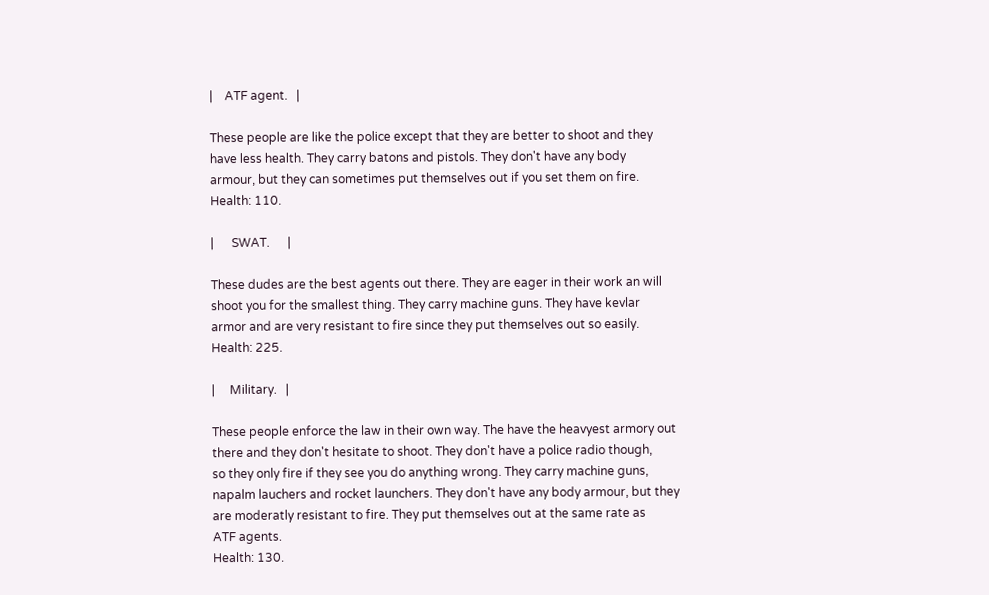|    ATF agent.   |

These people are like the police except that they are better to shoot and they
have less health. They carry batons and pistols. They don't have any body
armour, but they can sometimes put themselves out if you set them on fire.
Health: 110.

|      SWAT.      |

These dudes are the best agents out there. They are eager in their work an will
shoot you for the smallest thing. They carry machine guns. They have kevlar
armor and are very resistant to fire since they put themselves out so easily.
Health: 225.

|     Military.   |

These people enforce the law in their own way. The have the heavyest armory out
there and they don't hesitate to shoot. They don't have a police radio though,
so they only fire if they see you do anything wrong. They carry machine guns,
napalm lauchers and rocket launchers. They don't have any body armour, but they
are moderatly resistant to fire. They put themselves out at the same rate as
ATF agents.
Health: 130.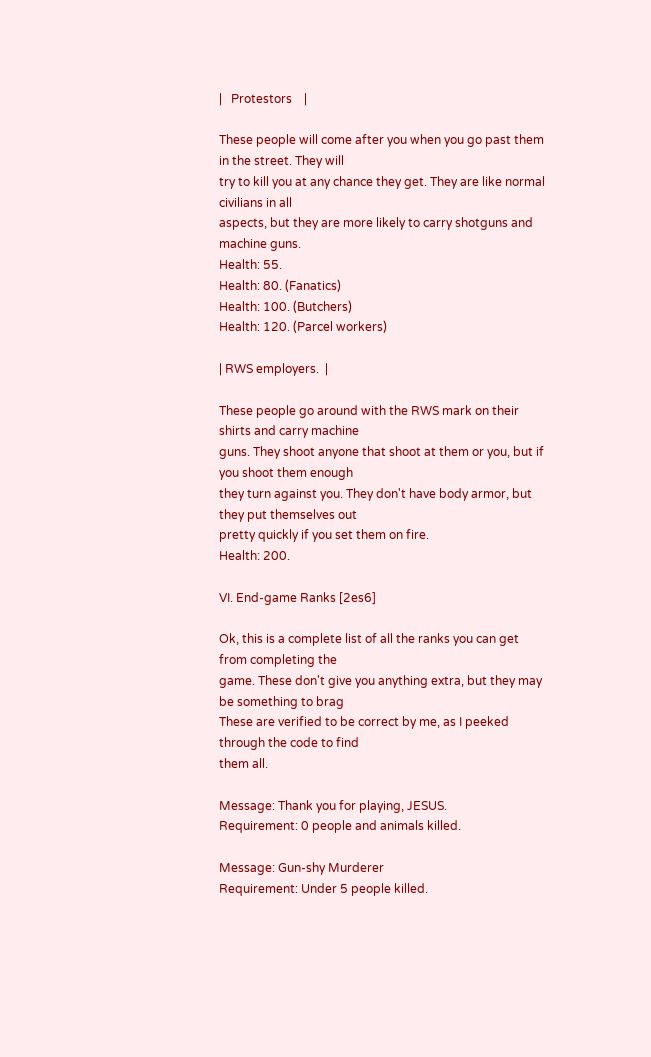|   Protestors    |

These people will come after you when you go past them in the street. They will
try to kill you at any chance they get. They are like normal civilians in all
aspects, but they are more likely to carry shotguns and machine guns.
Health: 55.
Health: 80. (Fanatics)
Health: 100. (Butchers)
Health: 120. (Parcel workers)

| RWS employers.  |

These people go around with the RWS mark on their shirts and carry machine
guns. They shoot anyone that shoot at them or you, but if you shoot them enough
they turn against you. They don't have body armor, but they put themselves out
pretty quickly if you set them on fire.
Health: 200.

VI. End-game Ranks [2es6]

Ok, this is a complete list of all the ranks you can get from completing the
game. These don't give you anything extra, but they may be something to brag
These are verified to be correct by me, as I peeked through the code to find
them all.

Message: Thank you for playing, JESUS.
Requirement: 0 people and animals killed.

Message: Gun-shy Murderer
Requirement: Under 5 people killed.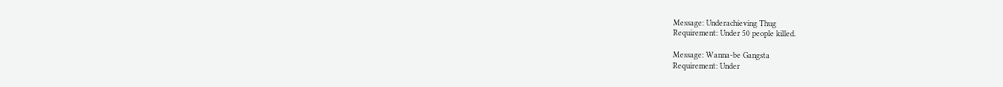Message: Underachieving Thug
Requirement: Under 50 people killed.

Message: Wanna-be Gangsta
Requirement: Under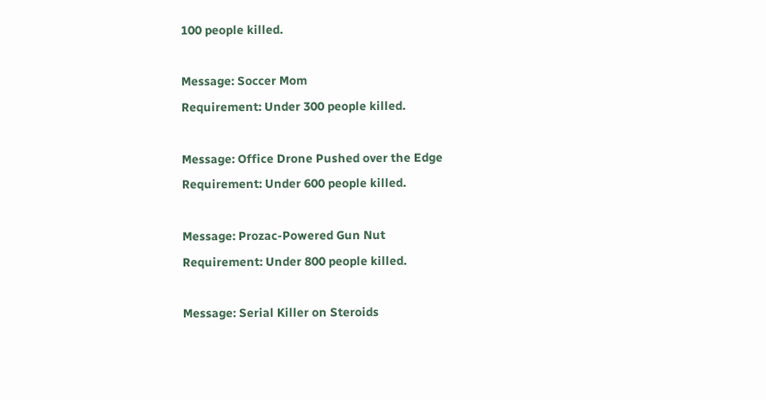100 people killed.

Message: Soccer Mom
Requirement: Under 300 people killed.

Message: Office Drone Pushed over the Edge
Requirement: Under 600 people killed.

Message: Prozac-Powered Gun Nut
Requirement: Under 800 people killed.

Message: Serial Killer on Steroids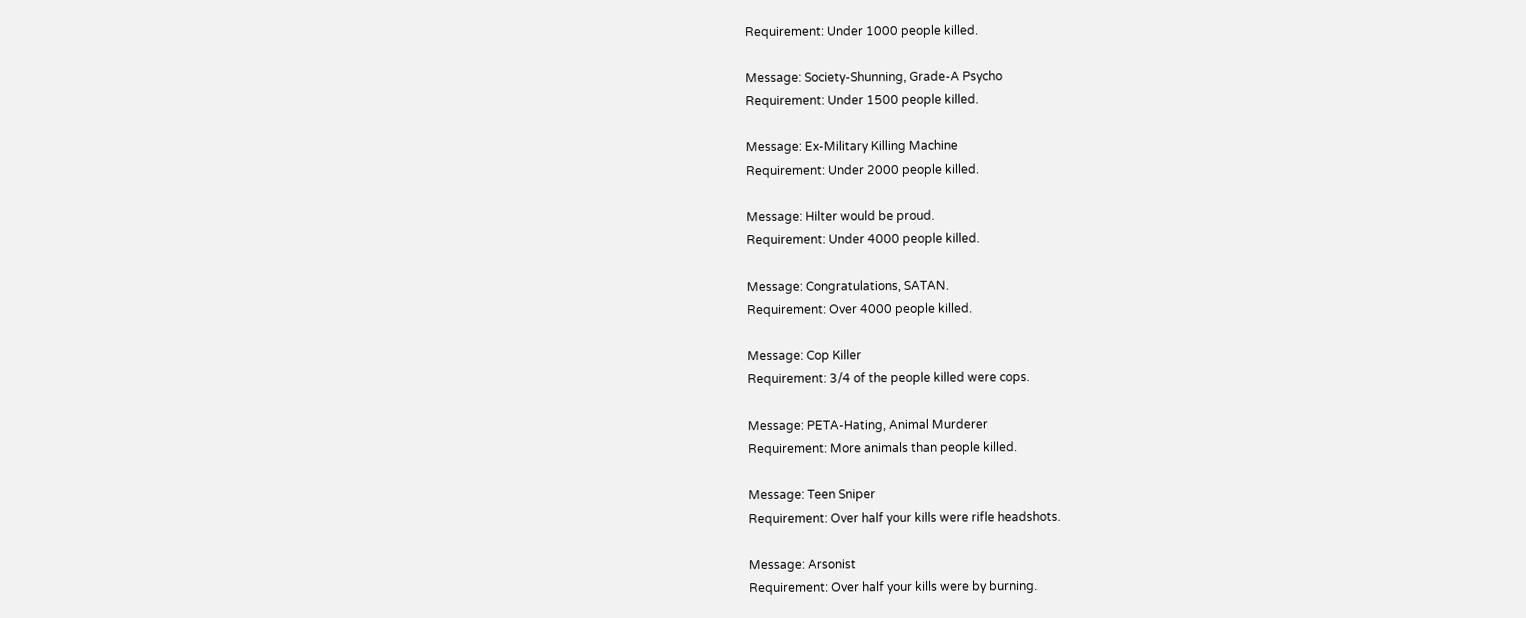Requirement: Under 1000 people killed.

Message: Society-Shunning, Grade-A Psycho
Requirement: Under 1500 people killed.

Message: Ex-Military Killing Machine
Requirement: Under 2000 people killed.

Message: Hilter would be proud.
Requirement: Under 4000 people killed.

Message: Congratulations, SATAN.
Requirement: Over 4000 people killed.

Message: Cop Killer
Requirement: 3/4 of the people killed were cops.

Message: PETA-Hating, Animal Murderer
Requirement: More animals than people killed.

Message: Teen Sniper
Requirement: Over half your kills were rifle headshots.

Message: Arsonist
Requirement: Over half your kills were by burning.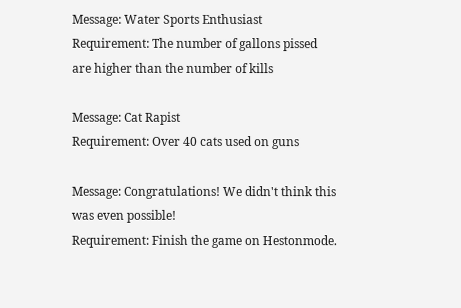Message: Water Sports Enthusiast
Requirement: The number of gallons pissed are higher than the number of kills

Message: Cat Rapist
Requirement: Over 40 cats used on guns

Message: Congratulations! We didn't think this was even possible!
Requirement: Finish the game on Hestonmode.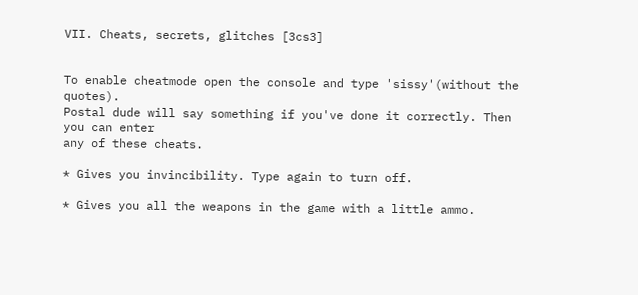VII. Cheats, secrets, glitches [3cs3]


To enable cheatmode open the console and type 'sissy'(without the quotes).
Postal dude will say something if you've done it correctly. Then you can enter
any of these cheats.

* Gives you invincibility. Type again to turn off.

* Gives you all the weapons in the game with a little ammo.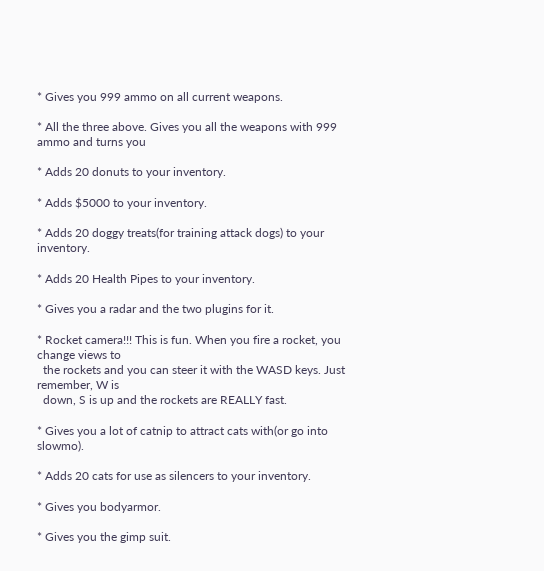* Gives you 999 ammo on all current weapons.

* All the three above. Gives you all the weapons with 999 ammo and turns you

* Adds 20 donuts to your inventory.

* Adds $5000 to your inventory.

* Adds 20 doggy treats(for training attack dogs) to your inventory.

* Adds 20 Health Pipes to your inventory.

* Gives you a radar and the two plugins for it.

* Rocket camera!!! This is fun. When you fire a rocket, you change views to
  the rockets and you can steer it with the WASD keys. Just remember, W is
  down, S is up and the rockets are REALLY fast.

* Gives you a lot of catnip to attract cats with(or go into slowmo).

* Adds 20 cats for use as silencers to your inventory.

* Gives you bodyarmor.

* Gives you the gimp suit.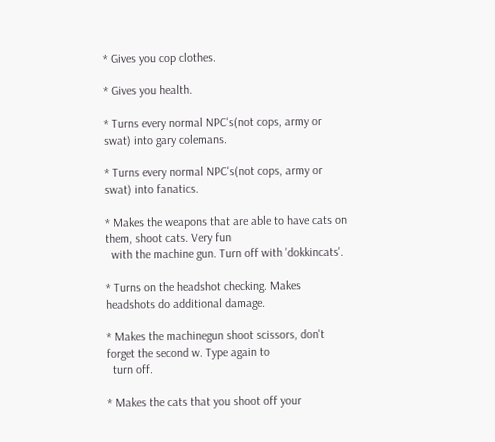* Gives you cop clothes.

* Gives you health.

* Turns every normal NPC's(not cops, army or swat) into gary colemans.

* Turns every normal NPC's(not cops, army or swat) into fanatics.

* Makes the weapons that are able to have cats on them, shoot cats. Very fun
  with the machine gun. Turn off with 'dokkincats'.

* Turns on the headshot checking. Makes headshots do additional damage.

* Makes the machinegun shoot scissors, don't forget the second w. Type again to
  turn off.

* Makes the cats that you shoot off your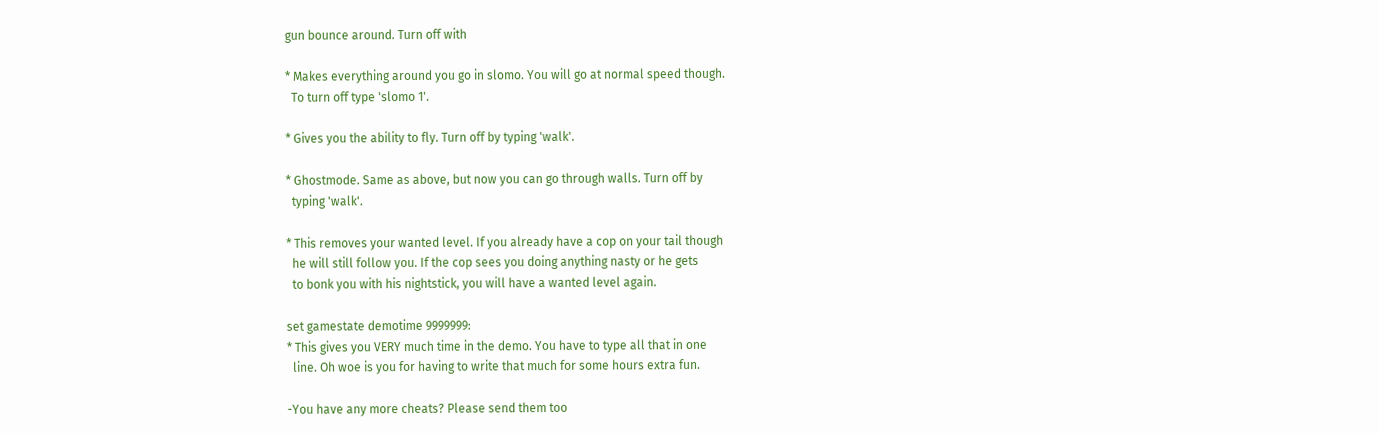gun bounce around. Turn off with

* Makes everything around you go in slomo. You will go at normal speed though.
  To turn off type 'slomo 1'.

* Gives you the ability to fly. Turn off by typing 'walk'.

* Ghostmode. Same as above, but now you can go through walls. Turn off by
  typing 'walk'.

* This removes your wanted level. If you already have a cop on your tail though
  he will still follow you. If the cop sees you doing anything nasty or he gets
  to bonk you with his nightstick, you will have a wanted level again.

set gamestate demotime 9999999:
* This gives you VERY much time in the demo. You have to type all that in one
  line. Oh woe is you for having to write that much for some hours extra fun.

-You have any more cheats? Please send them too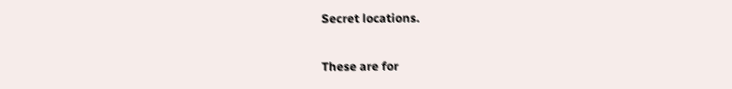Secret locations.

These are for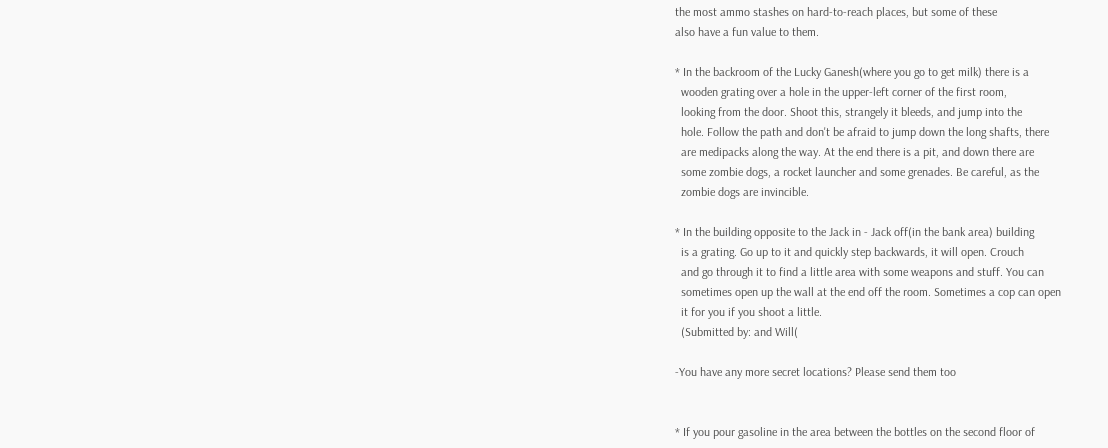the most ammo stashes on hard-to-reach places, but some of these
also have a fun value to them.

* In the backroom of the Lucky Ganesh(where you go to get milk) there is a
  wooden grating over a hole in the upper-left corner of the first room,
  looking from the door. Shoot this, strangely it bleeds, and jump into the
  hole. Follow the path and don't be afraid to jump down the long shafts, there
  are medipacks along the way. At the end there is a pit, and down there are
  some zombie dogs, a rocket launcher and some grenades. Be careful, as the
  zombie dogs are invincible.

* In the building opposite to the Jack in - Jack off(in the bank area) building
  is a grating. Go up to it and quickly step backwards, it will open. Crouch
  and go through it to find a little area with some weapons and stuff. You can
  sometimes open up the wall at the end off the room. Sometimes a cop can open
  it for you if you shoot a little.
  (Submitted by: and Will(

-You have any more secret locations? Please send them too


* If you pour gasoline in the area between the bottles on the second floor of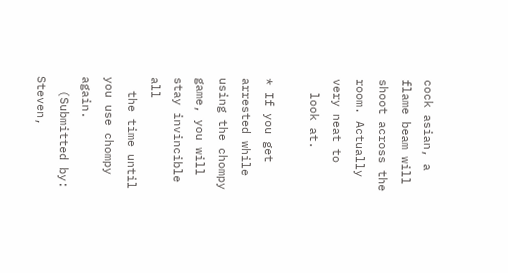cock asian, a flame beam will shoot across the room. Actually very neat to
  look at.

* If you get arrested while using the chompy game, you will stay invincible all
  the time until you use chompy again.
  (Submitted by: Steven,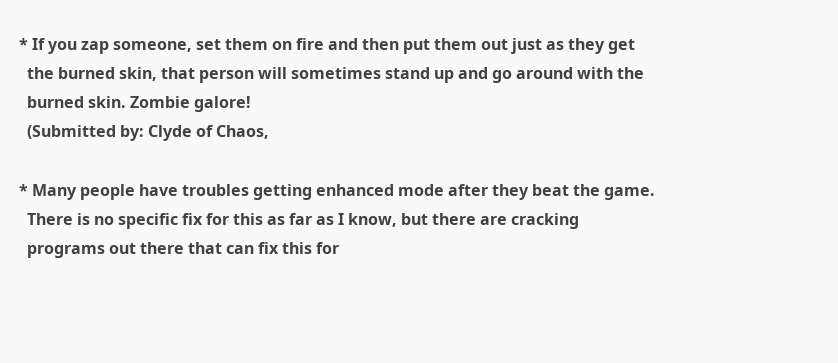* If you zap someone, set them on fire and then put them out just as they get
  the burned skin, that person will sometimes stand up and go around with the
  burned skin. Zombie galore!
  (Submitted by: Clyde of Chaos,

* Many people have troubles getting enhanced mode after they beat the game.
  There is no specific fix for this as far as I know, but there are cracking
  programs out there that can fix this for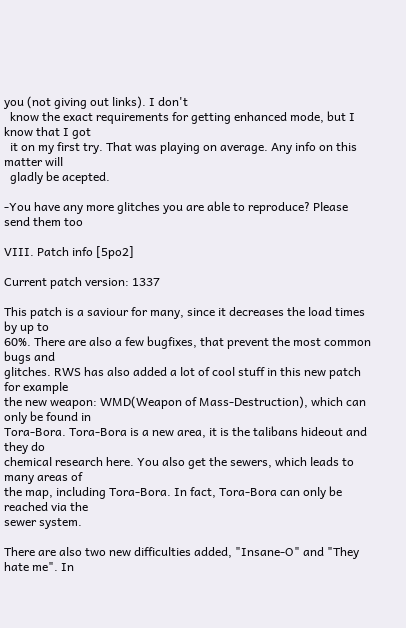you (not giving out links). I don't
  know the exact requirements for getting enhanced mode, but I know that I got
  it on my first try. That was playing on average. Any info on this matter will
  gladly be acepted.

-You have any more glitches you are able to reproduce? Please send them too

VIII. Patch info [5po2]

Current patch version: 1337

This patch is a saviour for many, since it decreases the load times by up to
60%. There are also a few bugfixes, that prevent the most common bugs and
glitches. RWS has also added a lot of cool stuff in this new patch for example
the new weapon: WMD(Weapon of Mass-Destruction), which can only be found in
Tora-Bora. Tora-Bora is a new area, it is the talibans hideout and they do
chemical research here. You also get the sewers, which leads to many areas of
the map, including Tora-Bora. In fact, Tora-Bora can only be reached via the
sewer system.

There are also two new difficulties added, "Insane-O" and "They hate me". In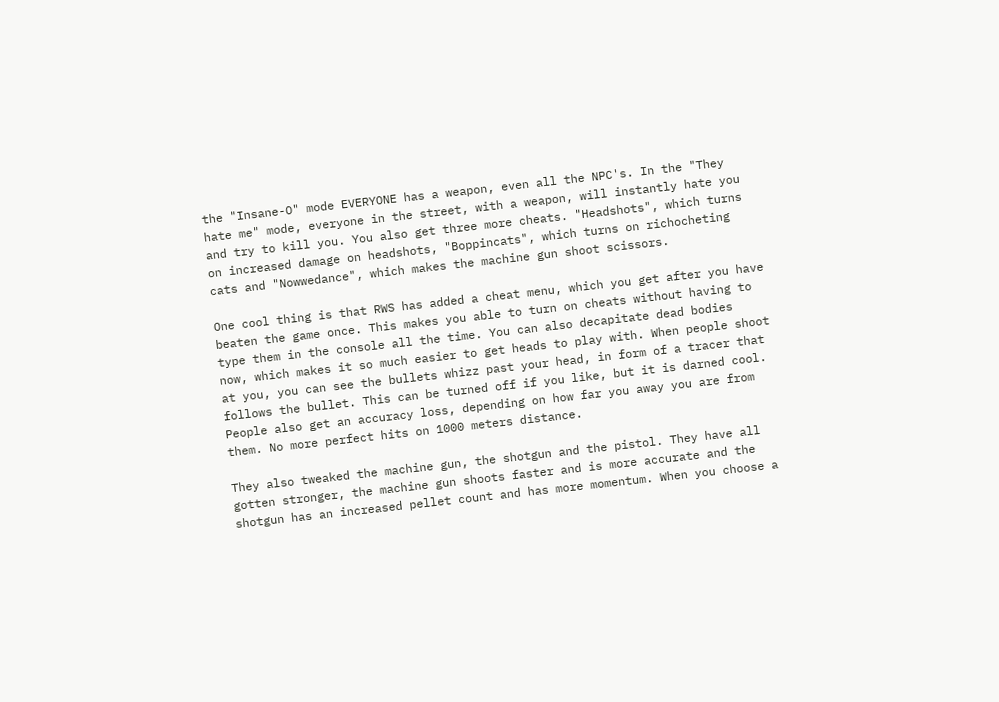the "Insane-O" mode EVERYONE has a weapon, even all the NPC's. In the "They
hate me" mode, everyone in the street, with a weapon, will instantly hate you
and try to kill you. You also get three more cheats. "Headshots", which turns
on increased damage on headshots, "Boppincats", which turns on richocheting
cats and "Nowwedance", which makes the machine gun shoot scissors.

One cool thing is that RWS has added a cheat menu, which you get after you have
beaten the game once. This makes you able to turn on cheats without having to
type them in the console all the time. You can also decapitate dead bodies
now, which makes it so much easier to get heads to play with. When people shoot
at you, you can see the bullets whizz past your head, in form of a tracer that
follows the bullet. This can be turned off if you like, but it is darned cool.
People also get an accuracy loss, depending on how far you away you are from
them. No more perfect hits on 1000 meters distance.

They also tweaked the machine gun, the shotgun and the pistol. They have all
gotten stronger, the machine gun shoots faster and is more accurate and the
shotgun has an increased pellet count and has more momentum. When you choose a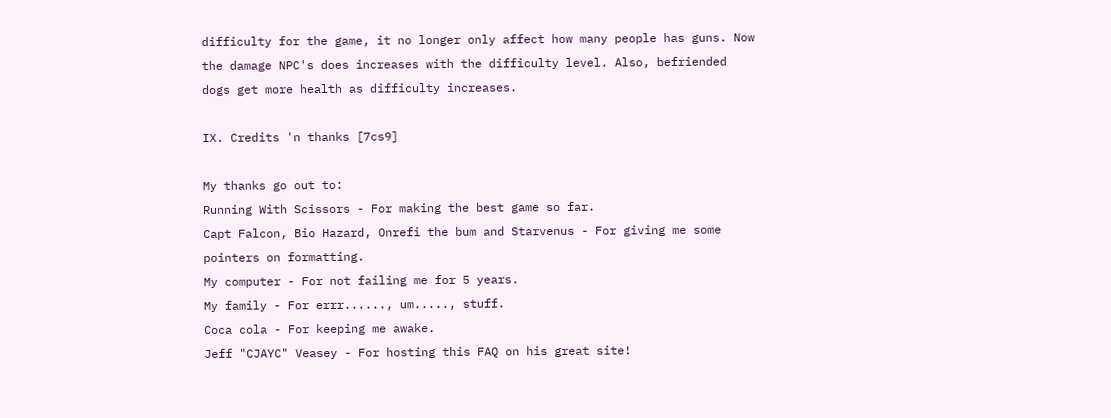difficulty for the game, it no longer only affect how many people has guns. Now
the damage NPC's does increases with the difficulty level. Also, befriended
dogs get more health as difficulty increases.

IX. Credits 'n thanks [7cs9]

My thanks go out to:
Running With Scissors - For making the best game so far.
Capt Falcon, Bio Hazard, Onrefi the bum and Starvenus - For giving me some
pointers on formatting.
My computer - For not failing me for 5 years.
My family - For errr......, um....., stuff.
Coca cola - For keeping me awake.
Jeff "CJAYC" Veasey - For hosting this FAQ on his great site!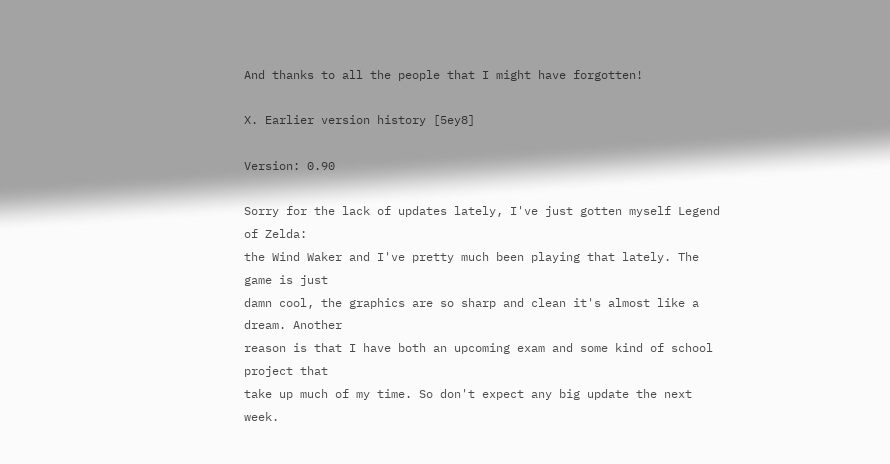And thanks to all the people that I might have forgotten!

X. Earlier version history [5ey8]

Version: 0.90

Sorry for the lack of updates lately, I've just gotten myself Legend of Zelda:
the Wind Waker and I've pretty much been playing that lately. The game is just
damn cool, the graphics are so sharp and clean it's almost like a dream. Another
reason is that I have both an upcoming exam and some kind of school project that
take up much of my time. So don't expect any big update the next week.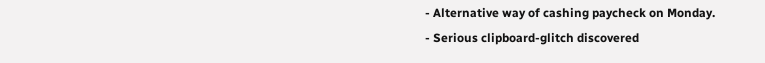- Alternative way of cashing paycheck on Monday.
- Serious clipboard-glitch discovered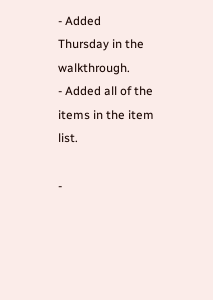- Added Thursday in the walkthrough.
- Added all of the items in the item list.

-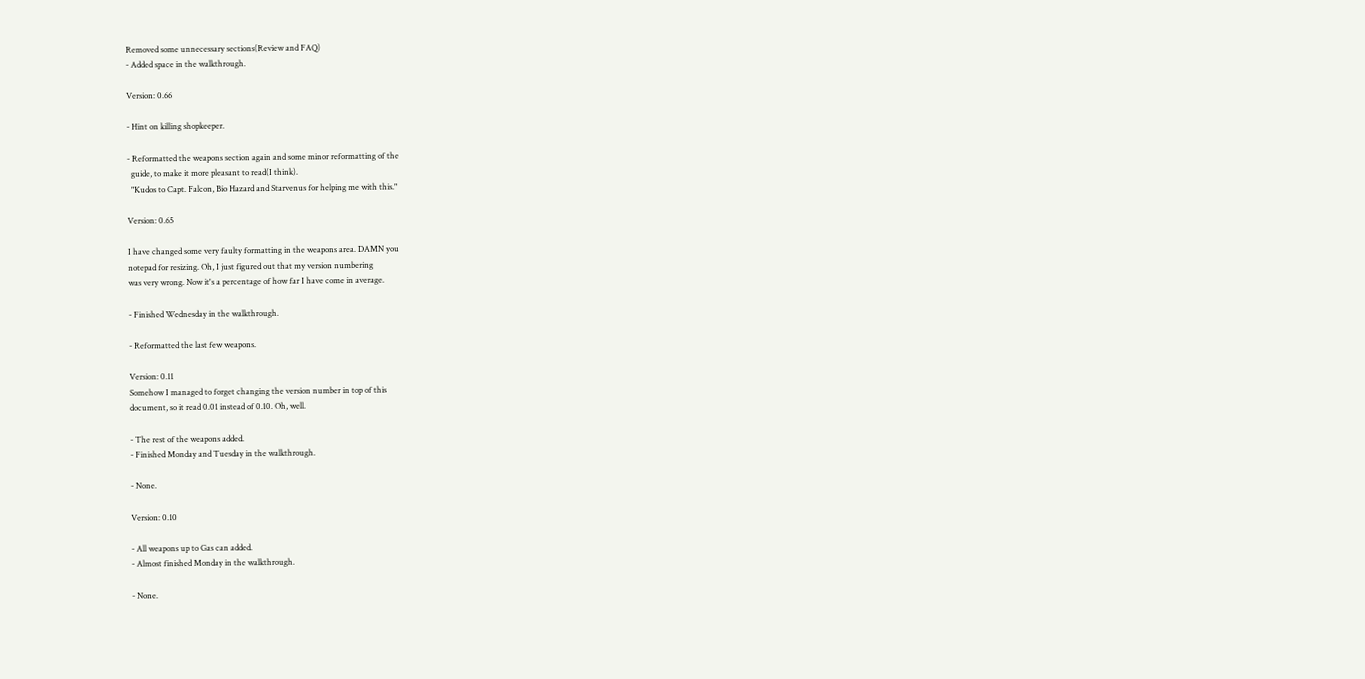Removed some unnecessary sections(Review and FAQ)
- Added space in the walkthrough.

Version: 0.66

- Hint on killing shopkeeper.

- Reformatted the weapons section again and some minor reformatting of the
  guide, to make it more pleasant to read(I think).
  "Kudos to Capt. Falcon, Bio Hazard and Starvenus for helping me with this."

Version: 0.65

I have changed some very faulty formatting in the weapons area. DAMN you
notepad for resizing. Oh, I just figured out that my version numbering
was very wrong. Now it's a percentage of how far I have come in average.

- Finished Wednesday in the walkthrough.

- Reformatted the last few weapons.

Version: 0.11
Somehow I managed to forget changing the version number in top of this
document, so it read 0.01 instead of 0.10. Oh, well.

- The rest of the weapons added.
- Finished Monday and Tuesday in the walkthrough.

- None.

Version: 0.10

- All weapons up to Gas can added.
- Almost finished Monday in the walkthrough.

- None.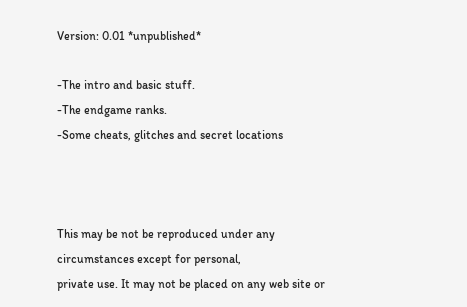Version: 0.01 *unpublished*

-The intro and basic stuff.
-The endgame ranks.
-Some cheats, glitches and secret locations



This may be not be reproduced under any circumstances except for personal,
private use. It may not be placed on any web site or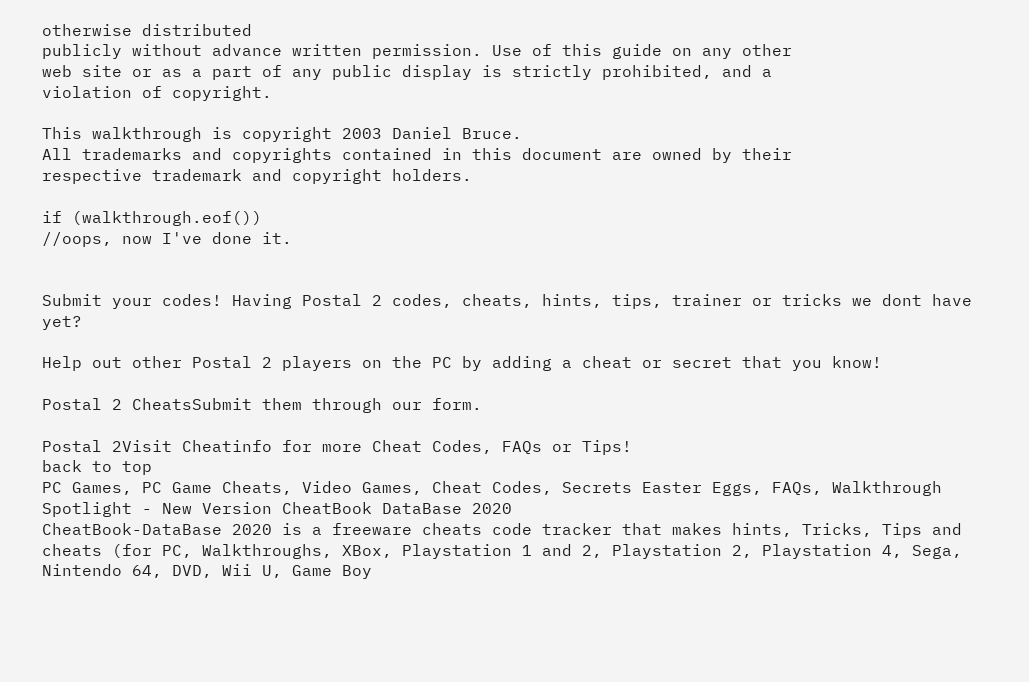otherwise distributed
publicly without advance written permission. Use of this guide on any other
web site or as a part of any public display is strictly prohibited, and a
violation of copyright.

This walkthrough is copyright 2003 Daniel Bruce.
All trademarks and copyrights contained in this document are owned by their
respective trademark and copyright holders.

if (walkthrough.eof())
//oops, now I've done it.


Submit your codes! Having Postal 2 codes, cheats, hints, tips, trainer or tricks we dont have yet?

Help out other Postal 2 players on the PC by adding a cheat or secret that you know!

Postal 2 CheatsSubmit them through our form.

Postal 2Visit Cheatinfo for more Cheat Codes, FAQs or Tips!
back to top
PC Games, PC Game Cheats, Video Games, Cheat Codes, Secrets Easter Eggs, FAQs, Walkthrough Spotlight - New Version CheatBook DataBase 2020
CheatBook-DataBase 2020 is a freeware cheats code tracker that makes hints, Tricks, Tips and cheats (for PC, Walkthroughs, XBox, Playstation 1 and 2, Playstation 2, Playstation 4, Sega, Nintendo 64, DVD, Wii U, Game Boy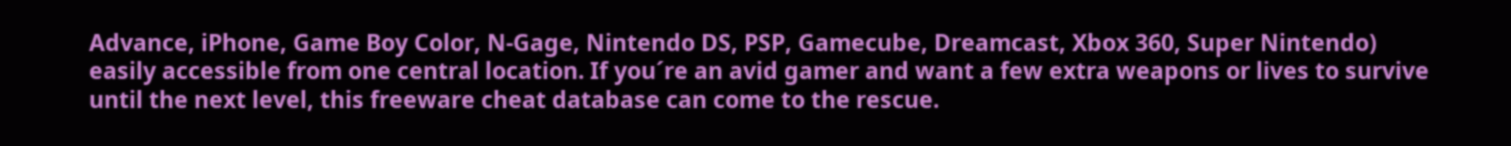Advance, iPhone, Game Boy Color, N-Gage, Nintendo DS, PSP, Gamecube, Dreamcast, Xbox 360, Super Nintendo) easily accessible from one central location. If you´re an avid gamer and want a few extra weapons or lives to survive until the next level, this freeware cheat database can come to the rescue.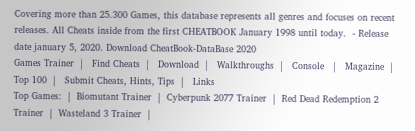Covering more than 25.300 Games, this database represents all genres and focuses on recent releases. All Cheats inside from the first CHEATBOOK January 1998 until today.  - Release date january 5, 2020. Download CheatBook-DataBase 2020
Games Trainer  |   Find Cheats  |   Download  |   Walkthroughs  |   Console   |   Magazine  |   Top 100  |   Submit Cheats, Hints, Tips  |   Links
Top Games:  |  Biomutant Trainer  |  Cyberpunk 2077 Trainer  |  Red Dead Redemption 2 Trainer  |  Wasteland 3 Trainer  |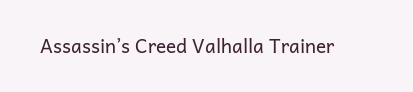Assassin’s Creed Valhalla Trainer